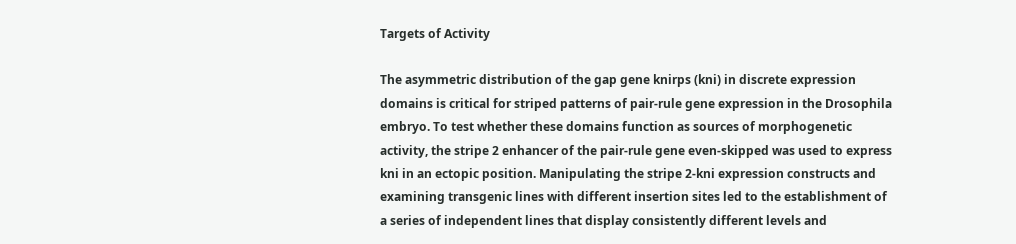Targets of Activity

The asymmetric distribution of the gap gene knirps (kni) in discrete expression domains is critical for striped patterns of pair-rule gene expression in the Drosophila embryo. To test whether these domains function as sources of morphogenetic activity, the stripe 2 enhancer of the pair-rule gene even-skipped was used to express kni in an ectopic position. Manipulating the stripe 2-kni expression constructs and examining transgenic lines with different insertion sites led to the establishment of a series of independent lines that display consistently different levels and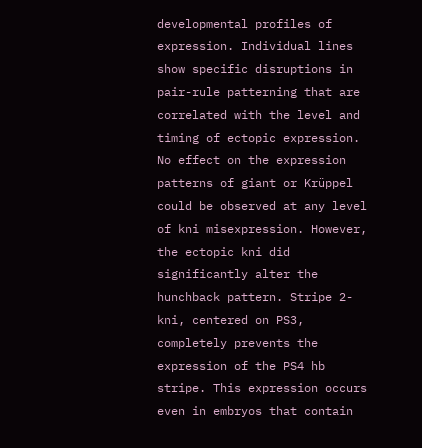developmental profiles of expression. Individual lines show specific disruptions in pair-rule patterning that are correlated with the level and timing of ectopic expression. No effect on the expression patterns of giant or Krüppel could be observed at any level of kni misexpression. However, the ectopic kni did significantly alter the hunchback pattern. Stripe 2-kni, centered on PS3, completely prevents the expression of the PS4 hb stripe. This expression occurs even in embryos that contain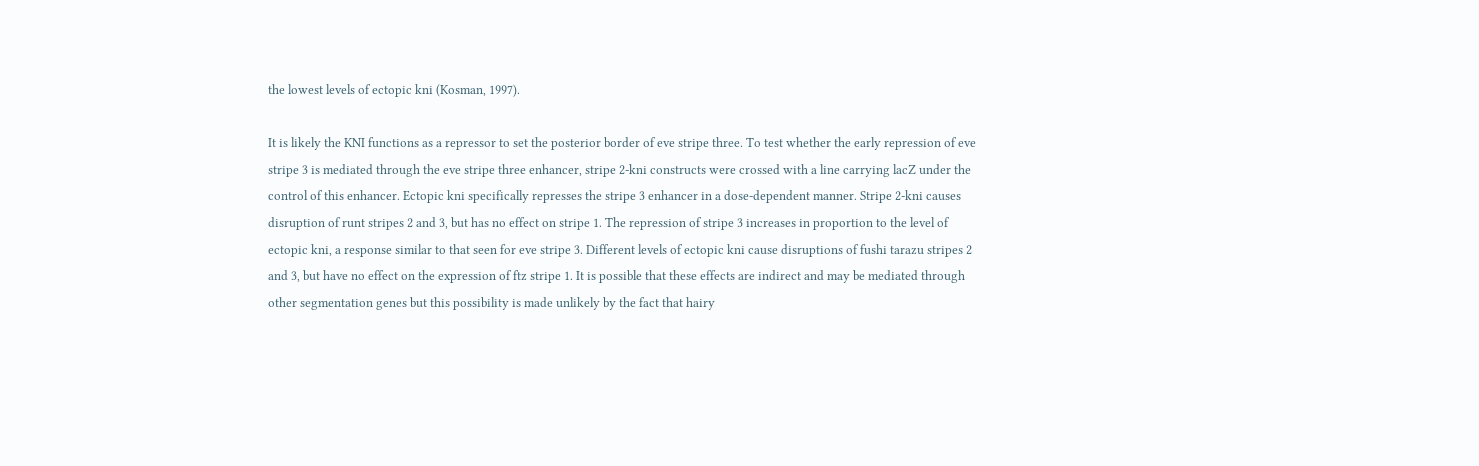the lowest levels of ectopic kni (Kosman, 1997).

It is likely the KNI functions as a repressor to set the posterior border of eve stripe three. To test whether the early repression of eve stripe 3 is mediated through the eve stripe three enhancer, stripe 2-kni constructs were crossed with a line carrying lacZ under the control of this enhancer. Ectopic kni specifically represses the stripe 3 enhancer in a dose-dependent manner. Stripe 2-kni causes disruption of runt stripes 2 and 3, but has no effect on stripe 1. The repression of stripe 3 increases in proportion to the level of ectopic kni, a response similar to that seen for eve stripe 3. Different levels of ectopic kni cause disruptions of fushi tarazu stripes 2 and 3, but have no effect on the expression of ftz stripe 1. It is possible that these effects are indirect and may be mediated through other segmentation genes but this possibility is made unlikely by the fact that hairy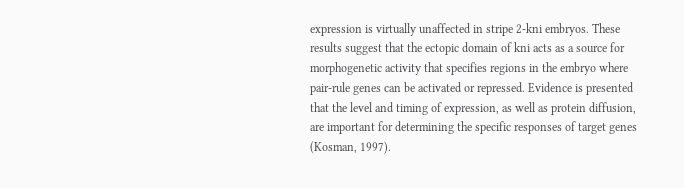expression is virtually unaffected in stripe 2-kni embryos. These results suggest that the ectopic domain of kni acts as a source for morphogenetic activity that specifies regions in the embryo where pair-rule genes can be activated or repressed. Evidence is presented that the level and timing of expression, as well as protein diffusion, are important for determining the specific responses of target genes (Kosman, 1997).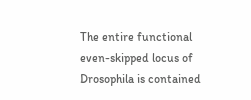The entire functional even-skipped locus of Drosophila is contained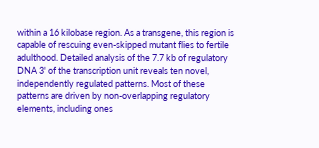within a 16 kilobase region. As a transgene, this region is capable of rescuing even-skipped mutant flies to fertile adulthood. Detailed analysis of the 7.7 kb of regulatory DNA 3' of the transcription unit reveals ten novel, independently regulated patterns. Most of these patterns are driven by non-overlapping regulatory elements, including ones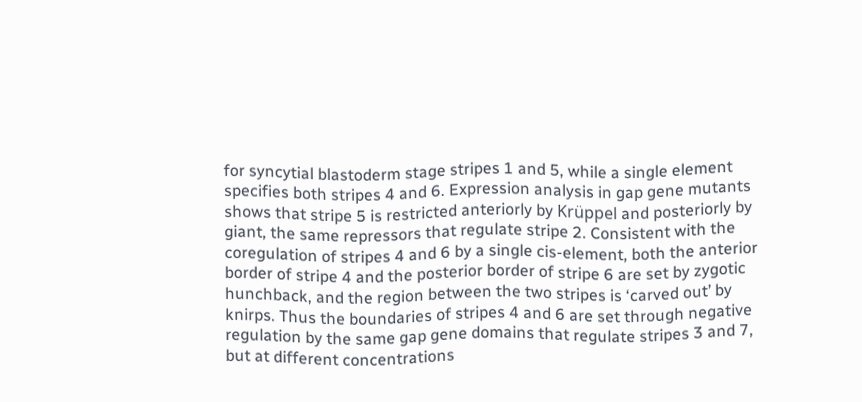for syncytial blastoderm stage stripes 1 and 5, while a single element specifies both stripes 4 and 6. Expression analysis in gap gene mutants shows that stripe 5 is restricted anteriorly by Krüppel and posteriorly by giant, the same repressors that regulate stripe 2. Consistent with the coregulation of stripes 4 and 6 by a single cis-element, both the anterior border of stripe 4 and the posterior border of stripe 6 are set by zygotic hunchback, and the region between the two stripes is ‘carved out’ by knirps. Thus the boundaries of stripes 4 and 6 are set through negative regulation by the same gap gene domains that regulate stripes 3 and 7, but at different concentrations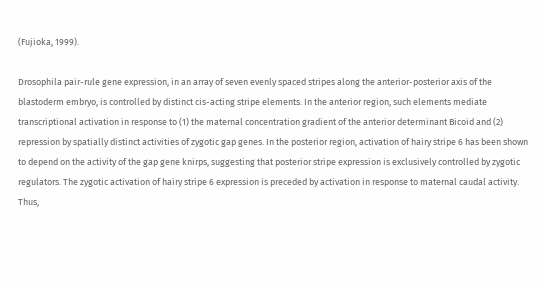(Fujioka, 1999).

Drosophila pair-rule gene expression, in an array of seven evenly spaced stripes along the anterior-posterior axis of the blastoderm embryo, is controlled by distinct cis-acting stripe elements. In the anterior region, such elements mediate transcriptional activation in response to (1) the maternal concentration gradient of the anterior determinant Bicoid and (2) repression by spatially distinct activities of zygotic gap genes. In the posterior region, activation of hairy stripe 6 has been shown to depend on the activity of the gap gene knirps, suggesting that posterior stripe expression is exclusively controlled by zygotic regulators. The zygotic activation of hairy stripe 6 expression is preceded by activation in response to maternal caudal activity. Thus,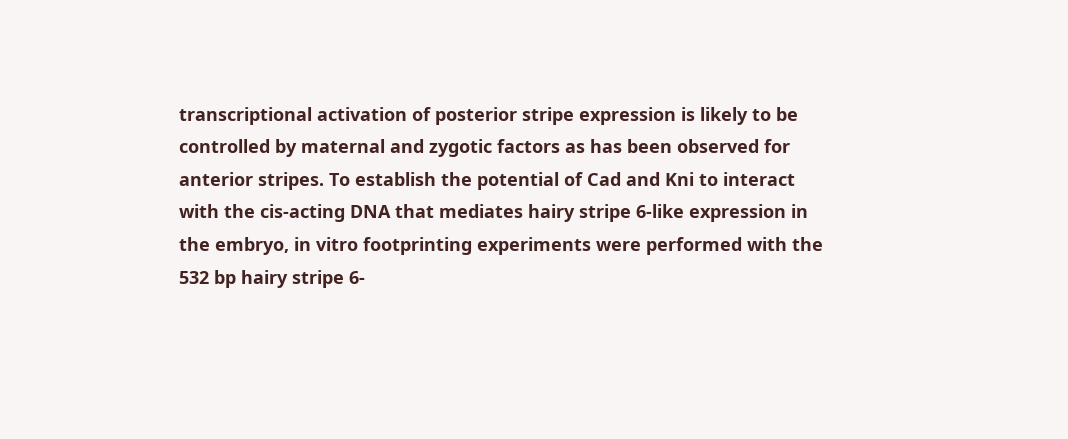transcriptional activation of posterior stripe expression is likely to be controlled by maternal and zygotic factors as has been observed for anterior stripes. To establish the potential of Cad and Kni to interact with the cis-acting DNA that mediates hairy stripe 6-like expression in the embryo, in vitro footprinting experiments were performed with the 532 bp hairy stripe 6-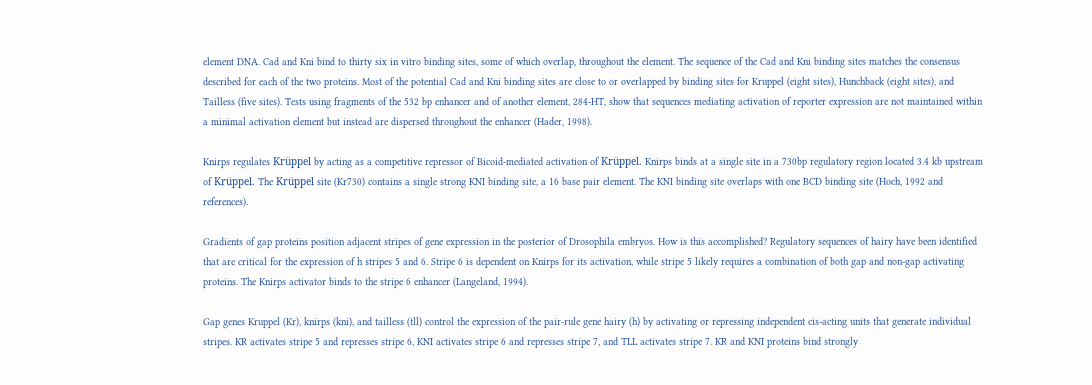element DNA. Cad and Kni bind to thirty six in vitro binding sites, some of which overlap, throughout the element. The sequence of the Cad and Kni binding sites matches the consensus described for each of the two proteins. Most of the potential Cad and Kni binding sites are close to or overlapped by binding sites for Kruppel (eight sites), Hunchback (eight sites), and Tailless (five sites). Tests using fragments of the 532 bp enhancer and of another element, 284-HT, show that sequences mediating activation of reporter expression are not maintained within a minimal activation element but instead are dispersed throughout the enhancer (Hader, 1998).

Knirps regulates Krüppel by acting as a competitive repressor of Bicoid-mediated activation of Krüppel. Knirps binds at a single site in a 730bp regulatory region located 3.4 kb upstream of Krüppel. The Krüppel site (Kr730) contains a single strong KNI binding site, a 16 base pair element. The KNI binding site overlaps with one BCD binding site (Hoch, 1992 and references).

Gradients of gap proteins position adjacent stripes of gene expression in the posterior of Drosophila embryos. How is this accomplished? Regulatory sequences of hairy have been identified that are critical for the expression of h stripes 5 and 6. Stripe 6 is dependent on Knirps for its activation, while stripe 5 likely requires a combination of both gap and non-gap activating proteins. The Knirps activator binds to the stripe 6 enhancer (Langeland, 1994).

Gap genes Kruppel (Kr), knirps (kni), and tailless (tll) control the expression of the pair-rule gene hairy (h) by activating or repressing independent cis-acting units that generate individual stripes. KR activates stripe 5 and represses stripe 6, KNI activates stripe 6 and represses stripe 7, and TLL activates stripe 7. KR and KNI proteins bind strongly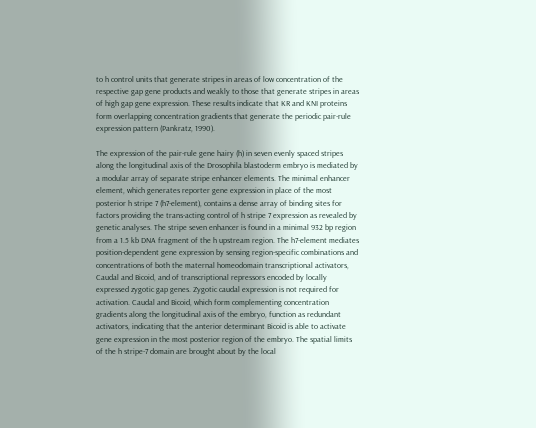to h control units that generate stripes in areas of low concentration of the respective gap gene products and weakly to those that generate stripes in areas of high gap gene expression. These results indicate that KR and KNI proteins form overlapping concentration gradients that generate the periodic pair-rule expression pattern (Pankratz, 1990).

The expression of the pair-rule gene hairy (h) in seven evenly spaced stripes along the longitudinal axis of the Drosophila blastoderm embryo is mediated by a modular array of separate stripe enhancer elements. The minimal enhancer element, which generates reporter gene expression in place of the most posterior h stripe 7 (h7-element), contains a dense array of binding sites for factors providing the trans-acting control of h stripe 7 expression as revealed by genetic analyses. The stripe seven enhancer is found in a minimal 932 bp region from a 1.5 kb DNA fragment of the h upstream region. The h7-element mediates position-dependent gene expression by sensing region-specific combinations and concentrations of both the maternal homeodomain transcriptional activators, Caudal and Bicoid, and of transcriptional repressors encoded by locally expressed zygotic gap genes. Zygotic caudal expression is not required for activation. Caudal and Bicoid, which form complementing concentration gradients along the longitudinal axis of the embryo, function as redundant activators, indicating that the anterior determinant Bicoid is able to activate gene expression in the most posterior region of the embryo. The spatial limits of the h stripe-7 domain are brought about by the local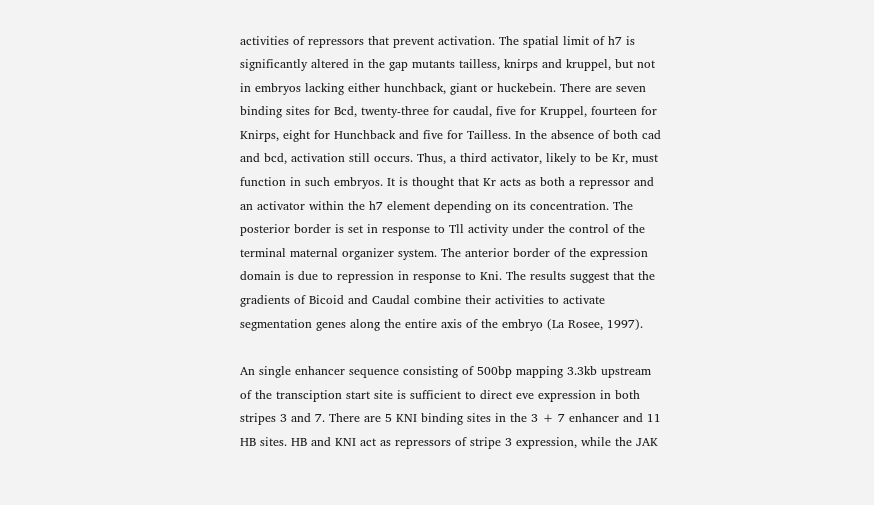activities of repressors that prevent activation. The spatial limit of h7 is significantly altered in the gap mutants tailless, knirps and kruppel, but not in embryos lacking either hunchback, giant or huckebein. There are seven binding sites for Bcd, twenty-three for caudal, five for Kruppel, fourteen for Knirps, eight for Hunchback and five for Tailless. In the absence of both cad and bcd, activation still occurs. Thus, a third activator, likely to be Kr, must function in such embryos. It is thought that Kr acts as both a repressor and an activator within the h7 element depending on its concentration. The posterior border is set in response to Tll activity under the control of the terminal maternal organizer system. The anterior border of the expression domain is due to repression in response to Kni. The results suggest that the gradients of Bicoid and Caudal combine their activities to activate segmentation genes along the entire axis of the embryo (La Rosee, 1997).

An single enhancer sequence consisting of 500bp mapping 3.3kb upstream of the transciption start site is sufficient to direct eve expression in both stripes 3 and 7. There are 5 KNI binding sites in the 3 + 7 enhancer and 11 HB sites. HB and KNI act as repressors of stripe 3 expression, while the JAK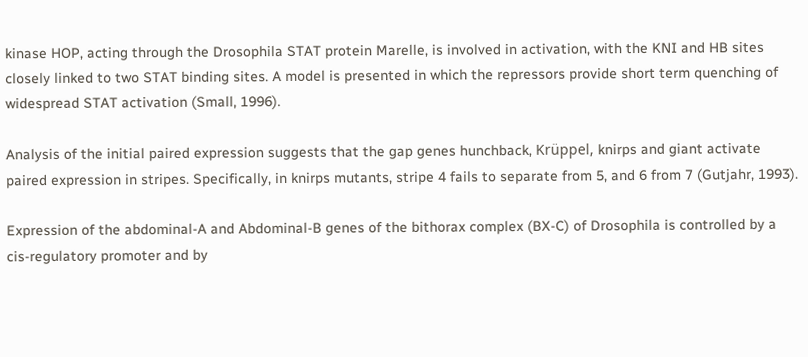kinase HOP, acting through the Drosophila STAT protein Marelle, is involved in activation, with the KNI and HB sites closely linked to two STAT binding sites. A model is presented in which the repressors provide short term quenching of widespread STAT activation (Small, 1996).

Analysis of the initial paired expression suggests that the gap genes hunchback, Krüppel, knirps and giant activate paired expression in stripes. Specifically, in knirps mutants, stripe 4 fails to separate from 5, and 6 from 7 (Gutjahr, 1993).

Expression of the abdominal-A and Abdominal-B genes of the bithorax complex (BX-C) of Drosophila is controlled by a cis-regulatory promoter and by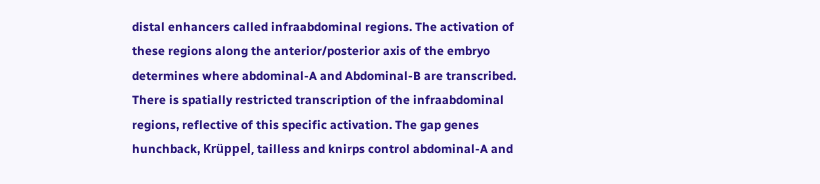distal enhancers called infraabdominal regions. The activation of these regions along the anterior/posterior axis of the embryo determines where abdominal-A and Abdominal-B are transcribed. There is spatially restricted transcription of the infraabdominal regions, reflective of this specific activation. The gap genes hunchback, Krüppel, tailless and knirps control abdominal-A and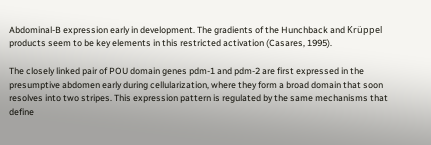Abdominal-B expression early in development. The gradients of the Hunchback and Krüppel products seem to be key elements in this restricted activation (Casares, 1995).

The closely linked pair of POU domain genes pdm-1 and pdm-2 are first expressed in the presumptive abdomen early during cellularization, where they form a broad domain that soon resolves into two stripes. This expression pattern is regulated by the same mechanisms that define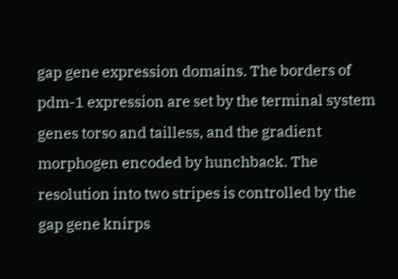gap gene expression domains. The borders of pdm-1 expression are set by the terminal system genes torso and tailless, and the gradient morphogen encoded by hunchback. The resolution into two stripes is controlled by the gap gene knirps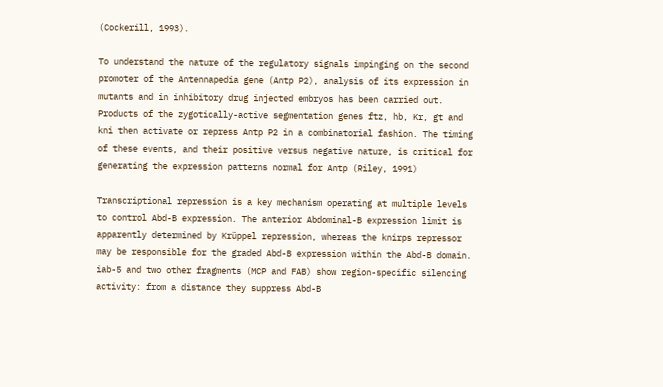(Cockerill, 1993).

To understand the nature of the regulatory signals impinging on the second promoter of the Antennapedia gene (Antp P2), analysis of its expression in mutants and in inhibitory drug injected embryos has been carried out. Products of the zygotically-active segmentation genes ftz, hb, Kr, gt and kni then activate or repress Antp P2 in a combinatorial fashion. The timing of these events, and their positive versus negative nature, is critical for generating the expression patterns normal for Antp (Riley, 1991)

Transcriptional repression is a key mechanism operating at multiple levels to control Abd-B expression. The anterior Abdominal-B expression limit is apparently determined by Krüppel repression, whereas the knirps repressor may be responsible for the graded Abd-B expression within the Abd-B domain. iab-5 and two other fragments (MCP and FAB) show region-specific silencing activity: from a distance they suppress Abd-B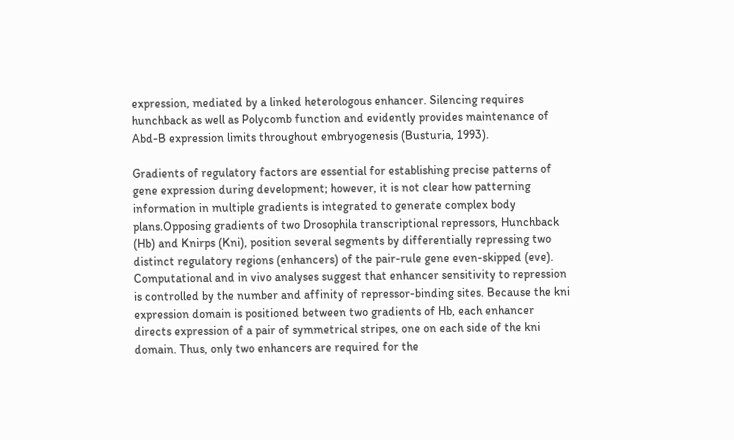expression, mediated by a linked heterologous enhancer. Silencing requires hunchback as well as Polycomb function and evidently provides maintenance of Abd-B expression limits throughout embryogenesis (Busturia, 1993).

Gradients of regulatory factors are essential for establishing precise patterns of gene expression during development; however, it is not clear how patterning information in multiple gradients is integrated to generate complex body plans.Opposing gradients of two Drosophila transcriptional repressors, Hunchback (Hb) and Knirps (Kni), position several segments by differentially repressing two distinct regulatory regions (enhancers) of the pair-rule gene even-skipped (eve). Computational and in vivo analyses suggest that enhancer sensitivity to repression is controlled by the number and affinity of repressor-binding sites. Because the kni expression domain is positioned between two gradients of Hb, each enhancer directs expression of a pair of symmetrical stripes, one on each side of the kni domain. Thus, only two enhancers are required for the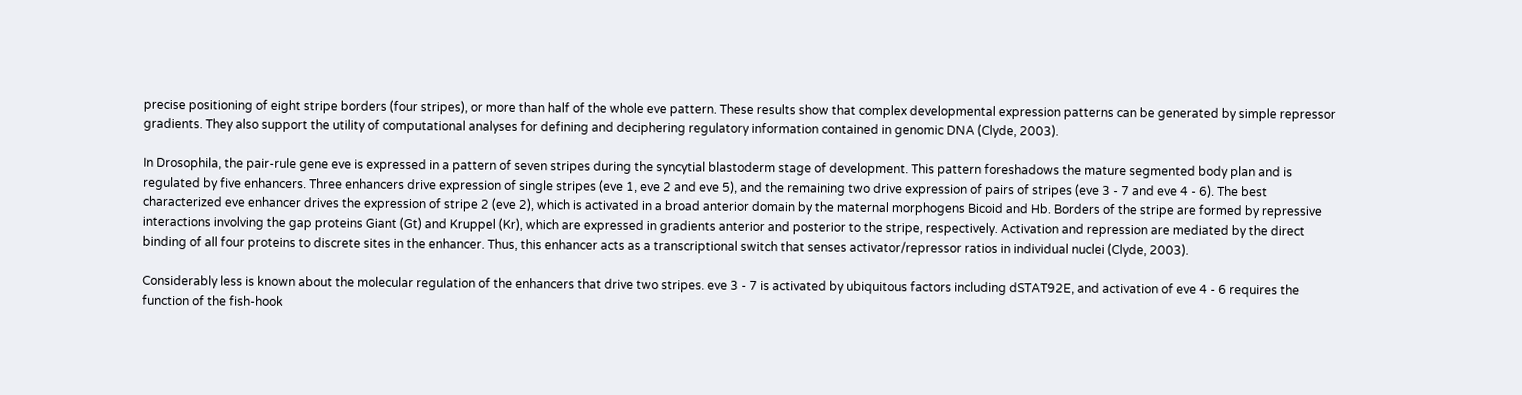precise positioning of eight stripe borders (four stripes), or more than half of the whole eve pattern. These results show that complex developmental expression patterns can be generated by simple repressor gradients. They also support the utility of computational analyses for defining and deciphering regulatory information contained in genomic DNA (Clyde, 2003).

In Drosophila, the pair-rule gene eve is expressed in a pattern of seven stripes during the syncytial blastoderm stage of development. This pattern foreshadows the mature segmented body plan and is regulated by five enhancers. Three enhancers drive expression of single stripes (eve 1, eve 2 and eve 5), and the remaining two drive expression of pairs of stripes (eve 3 - 7 and eve 4 - 6). The best characterized eve enhancer drives the expression of stripe 2 (eve 2), which is activated in a broad anterior domain by the maternal morphogens Bicoid and Hb. Borders of the stripe are formed by repressive interactions involving the gap proteins Giant (Gt) and Kruppel (Kr), which are expressed in gradients anterior and posterior to the stripe, respectively. Activation and repression are mediated by the direct binding of all four proteins to discrete sites in the enhancer. Thus, this enhancer acts as a transcriptional switch that senses activator/repressor ratios in individual nuclei (Clyde, 2003).

Considerably less is known about the molecular regulation of the enhancers that drive two stripes. eve 3 - 7 is activated by ubiquitous factors including dSTAT92E, and activation of eve 4 - 6 requires the function of the fish-hook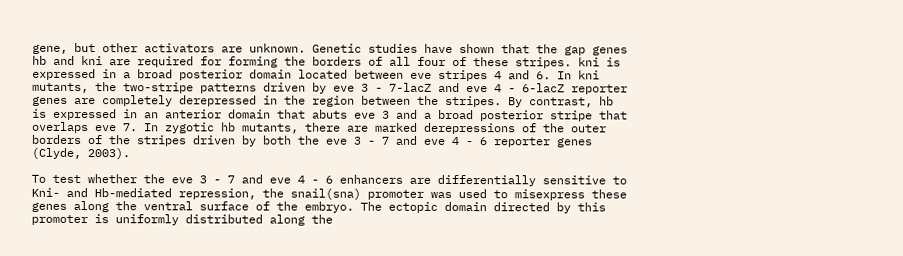gene, but other activators are unknown. Genetic studies have shown that the gap genes hb and kni are required for forming the borders of all four of these stripes. kni is expressed in a broad posterior domain located between eve stripes 4 and 6. In kni mutants, the two-stripe patterns driven by eve 3 - 7-lacZ and eve 4 - 6-lacZ reporter genes are completely derepressed in the region between the stripes. By contrast, hb is expressed in an anterior domain that abuts eve 3 and a broad posterior stripe that overlaps eve 7. In zygotic hb mutants, there are marked derepressions of the outer borders of the stripes driven by both the eve 3 - 7 and eve 4 - 6 reporter genes (Clyde, 2003).

To test whether the eve 3 - 7 and eve 4 - 6 enhancers are differentially sensitive to Kni- and Hb-mediated repression, the snail(sna) promoter was used to misexpress these genes along the ventral surface of the embryo. The ectopic domain directed by this promoter is uniformly distributed along the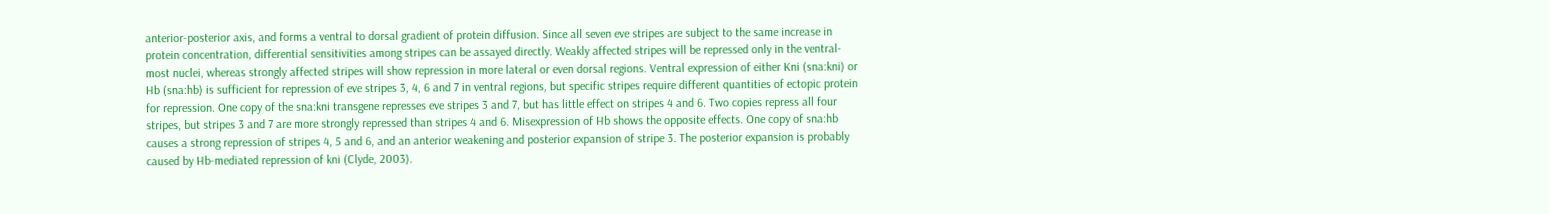anterior-posterior axis, and forms a ventral to dorsal gradient of protein diffusion. Since all seven eve stripes are subject to the same increase in protein concentration, differential sensitivities among stripes can be assayed directly. Weakly affected stripes will be repressed only in the ventral-most nuclei, whereas strongly affected stripes will show repression in more lateral or even dorsal regions. Ventral expression of either Kni (sna:kni) or Hb (sna:hb) is sufficient for repression of eve stripes 3, 4, 6 and 7 in ventral regions, but specific stripes require different quantities of ectopic protein for repression. One copy of the sna:kni transgene represses eve stripes 3 and 7, but has little effect on stripes 4 and 6. Two copies repress all four stripes, but stripes 3 and 7 are more strongly repressed than stripes 4 and 6. Misexpression of Hb shows the opposite effects. One copy of sna:hb causes a strong repression of stripes 4, 5 and 6, and an anterior weakening and posterior expansion of stripe 3. The posterior expansion is probably caused by Hb-mediated repression of kni (Clyde, 2003).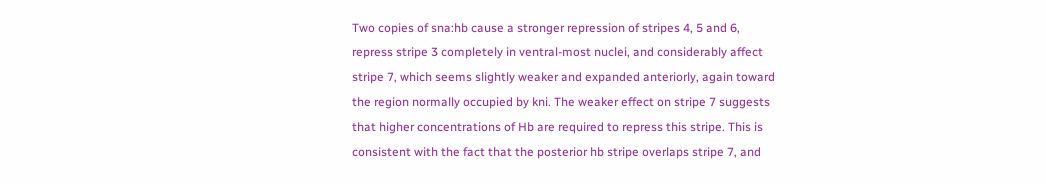Two copies of sna:hb cause a stronger repression of stripes 4, 5 and 6, repress stripe 3 completely in ventral-most nuclei, and considerably affect stripe 7, which seems slightly weaker and expanded anteriorly, again toward the region normally occupied by kni. The weaker effect on stripe 7 suggests that higher concentrations of Hb are required to repress this stripe. This is consistent with the fact that the posterior hb stripe overlaps stripe 7, and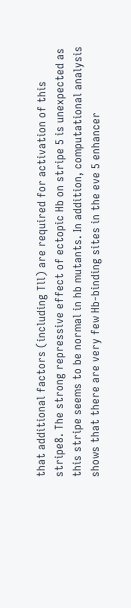that additional factors (including Tll) are required for activation of this stripe8. The strong repressive effect of ectopic Hb on stripe 5 is unexpected as this stripe seems to be normal in hb mutants. In addition, computational analysis shows that there are very few Hb-binding sites in the eve 5 enhancer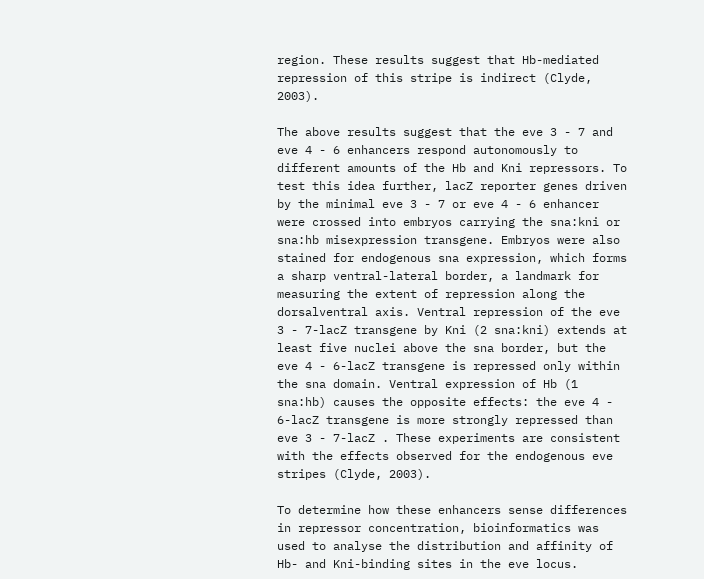region. These results suggest that Hb-mediated repression of this stripe is indirect (Clyde, 2003).

The above results suggest that the eve 3 - 7 and eve 4 - 6 enhancers respond autonomously to different amounts of the Hb and Kni repressors. To test this idea further, lacZ reporter genes driven by the minimal eve 3 - 7 or eve 4 - 6 enhancer were crossed into embryos carrying the sna:kni or sna:hb misexpression transgene. Embryos were also stained for endogenous sna expression, which forms a sharp ventral-lateral border, a landmark for measuring the extent of repression along the dorsalventral axis. Ventral repression of the eve 3 - 7-lacZ transgene by Kni (2 sna:kni) extends at least five nuclei above the sna border, but the eve 4 - 6-lacZ transgene is repressed only within the sna domain. Ventral expression of Hb (1 sna:hb) causes the opposite effects: the eve 4 - 6-lacZ transgene is more strongly repressed than eve 3 - 7-lacZ . These experiments are consistent with the effects observed for the endogenous eve stripes (Clyde, 2003).

To determine how these enhancers sense differences in repressor concentration, bioinformatics was used to analyse the distribution and affinity of Hb- and Kni-binding sites in the eve locus.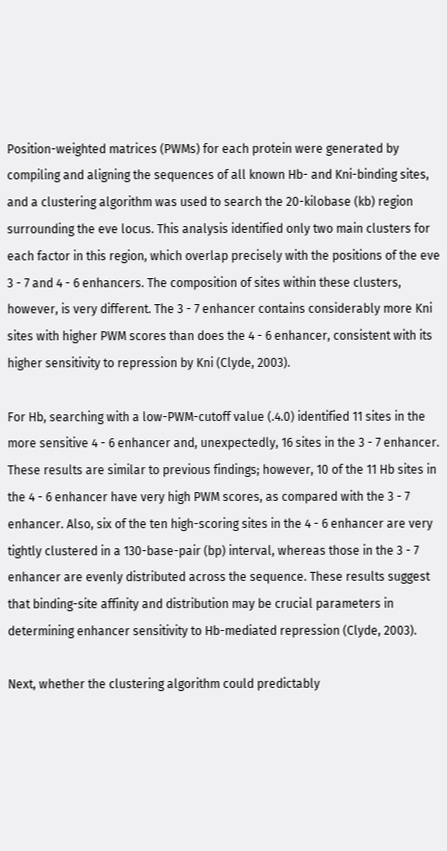Position-weighted matrices (PWMs) for each protein were generated by compiling and aligning the sequences of all known Hb- and Kni-binding sites, and a clustering algorithm was used to search the 20-kilobase (kb) region surrounding the eve locus. This analysis identified only two main clusters for each factor in this region, which overlap precisely with the positions of the eve 3 - 7 and 4 - 6 enhancers. The composition of sites within these clusters, however, is very different. The 3 - 7 enhancer contains considerably more Kni sites with higher PWM scores than does the 4 - 6 enhancer, consistent with its higher sensitivity to repression by Kni (Clyde, 2003).

For Hb, searching with a low-PWM-cutoff value (.4.0) identified 11 sites in the more sensitive 4 - 6 enhancer and, unexpectedly, 16 sites in the 3 - 7 enhancer. These results are similar to previous findings; however, 10 of the 11 Hb sites in the 4 - 6 enhancer have very high PWM scores, as compared with the 3 - 7 enhancer. Also, six of the ten high-scoring sites in the 4 - 6 enhancer are very tightly clustered in a 130-base-pair (bp) interval, whereas those in the 3 - 7 enhancer are evenly distributed across the sequence. These results suggest that binding-site affinity and distribution may be crucial parameters in determining enhancer sensitivity to Hb-mediated repression (Clyde, 2003).

Next, whether the clustering algorithm could predictably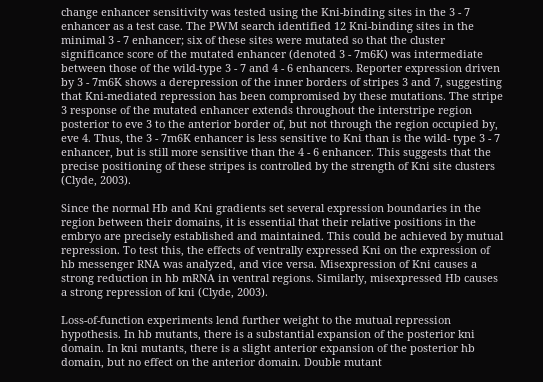change enhancer sensitivity was tested using the Kni-binding sites in the 3 - 7 enhancer as a test case. The PWM search identified 12 Kni-binding sites in the minimal 3 - 7 enhancer; six of these sites were mutated so that the cluster significance score of the mutated enhancer (denoted 3 - 7m6K) was intermediate between those of the wild-type 3 - 7 and 4 - 6 enhancers. Reporter expression driven by 3 - 7m6K shows a derepression of the inner borders of stripes 3 and 7, suggesting that Kni-mediated repression has been compromised by these mutations. The stripe 3 response of the mutated enhancer extends throughout the interstripe region posterior to eve 3 to the anterior border of, but not through the region occupied by, eve 4. Thus, the 3 - 7m6K enhancer is less sensitive to Kni than is the wild- type 3 - 7 enhancer, but is still more sensitive than the 4 - 6 enhancer. This suggests that the precise positioning of these stripes is controlled by the strength of Kni site clusters (Clyde, 2003).

Since the normal Hb and Kni gradients set several expression boundaries in the region between their domains, it is essential that their relative positions in the embryo are precisely established and maintained. This could be achieved by mutual repression. To test this, the effects of ventrally expressed Kni on the expression of hb messenger RNA was analyzed, and vice versa. Misexpression of Kni causes a strong reduction in hb mRNA in ventral regions. Similarly, misexpressed Hb causes a strong repression of kni (Clyde, 2003).

Loss-of-function experiments lend further weight to the mutual repression hypothesis. In hb mutants, there is a substantial expansion of the posterior kni domain. In kni mutants, there is a slight anterior expansion of the posterior hb domain, but no effect on the anterior domain. Double mutant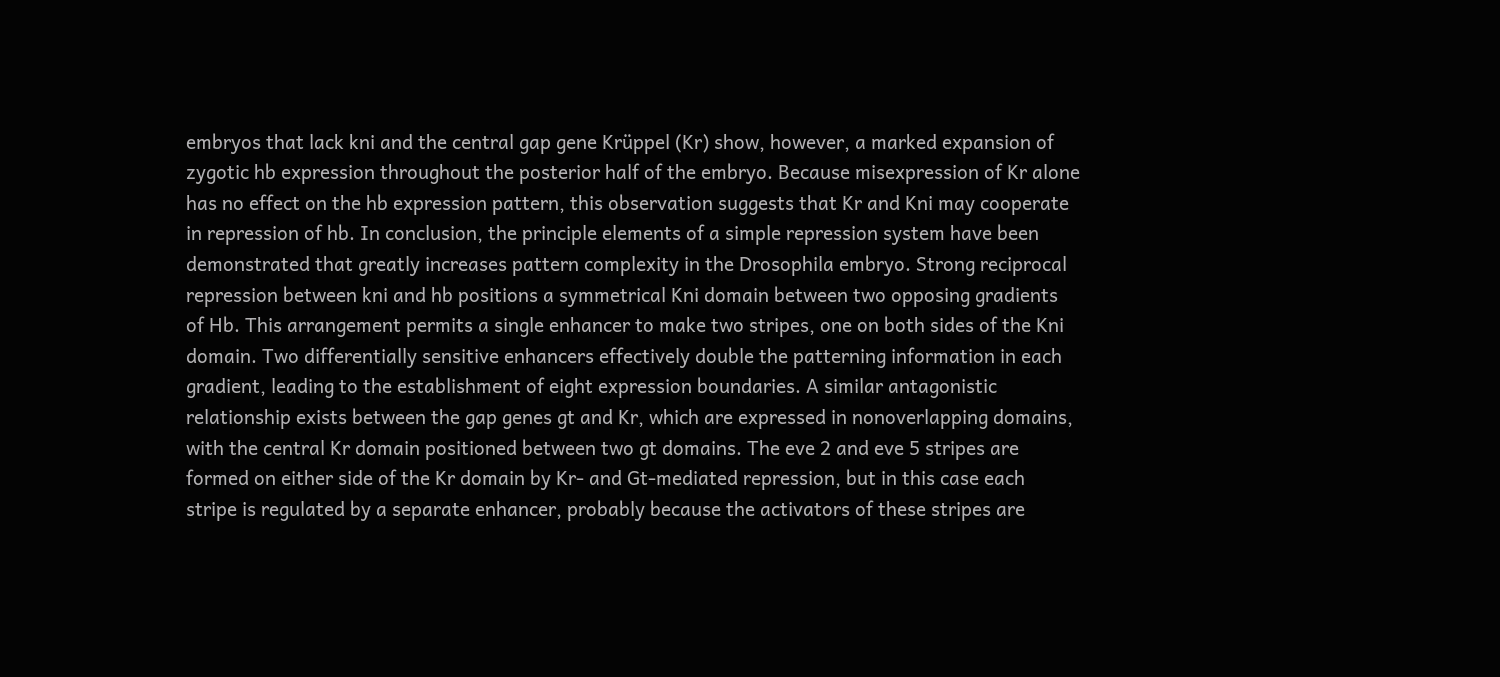embryos that lack kni and the central gap gene Krüppel (Kr) show, however, a marked expansion of zygotic hb expression throughout the posterior half of the embryo. Because misexpression of Kr alone has no effect on the hb expression pattern, this observation suggests that Kr and Kni may cooperate in repression of hb. In conclusion, the principle elements of a simple repression system have been demonstrated that greatly increases pattern complexity in the Drosophila embryo. Strong reciprocal repression between kni and hb positions a symmetrical Kni domain between two opposing gradients of Hb. This arrangement permits a single enhancer to make two stripes, one on both sides of the Kni domain. Two differentially sensitive enhancers effectively double the patterning information in each gradient, leading to the establishment of eight expression boundaries. A similar antagonistic relationship exists between the gap genes gt and Kr, which are expressed in nonoverlapping domains, with the central Kr domain positioned between two gt domains. The eve 2 and eve 5 stripes are formed on either side of the Kr domain by Kr- and Gt-mediated repression, but in this case each stripe is regulated by a separate enhancer, probably because the activators of these stripes are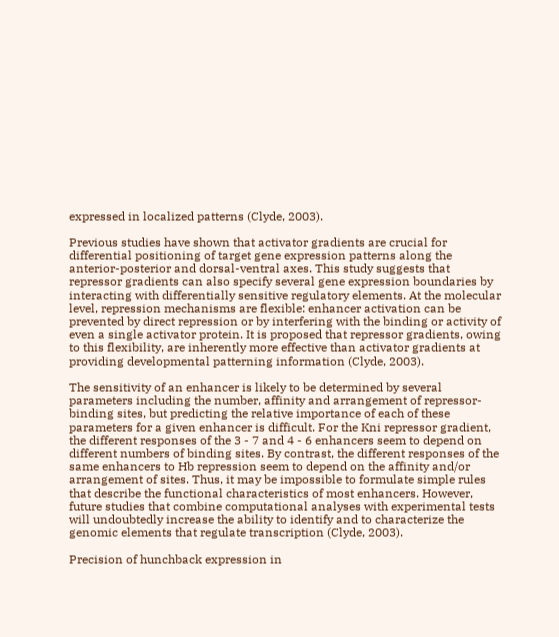expressed in localized patterns (Clyde, 2003).

Previous studies have shown that activator gradients are crucial for differential positioning of target gene expression patterns along the anterior-posterior and dorsal-ventral axes. This study suggests that repressor gradients can also specify several gene expression boundaries by interacting with differentially sensitive regulatory elements. At the molecular level, repression mechanisms are flexible: enhancer activation can be prevented by direct repression or by interfering with the binding or activity of even a single activator protein. It is proposed that repressor gradients, owing to this flexibility, are inherently more effective than activator gradients at providing developmental patterning information (Clyde, 2003).

The sensitivity of an enhancer is likely to be determined by several parameters including the number, affinity and arrangement of repressor-binding sites, but predicting the relative importance of each of these parameters for a given enhancer is difficult. For the Kni repressor gradient, the different responses of the 3 - 7 and 4 - 6 enhancers seem to depend on different numbers of binding sites. By contrast, the different responses of the same enhancers to Hb repression seem to depend on the affinity and/or arrangement of sites. Thus, it may be impossible to formulate simple rules that describe the functional characteristics of most enhancers. However, future studies that combine computational analyses with experimental tests will undoubtedly increase the ability to identify and to characterize the genomic elements that regulate transcription (Clyde, 2003).

Precision of hunchback expression in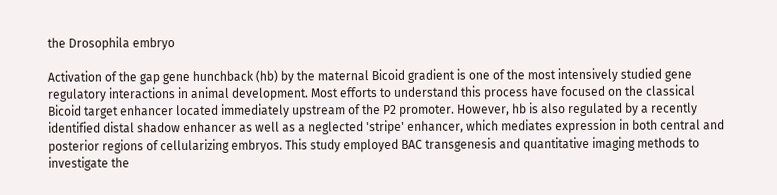the Drosophila embryo

Activation of the gap gene hunchback (hb) by the maternal Bicoid gradient is one of the most intensively studied gene regulatory interactions in animal development. Most efforts to understand this process have focused on the classical Bicoid target enhancer located immediately upstream of the P2 promoter. However, hb is also regulated by a recently identified distal shadow enhancer as well as a neglected 'stripe' enhancer, which mediates expression in both central and posterior regions of cellularizing embryos. This study employed BAC transgenesis and quantitative imaging methods to investigate the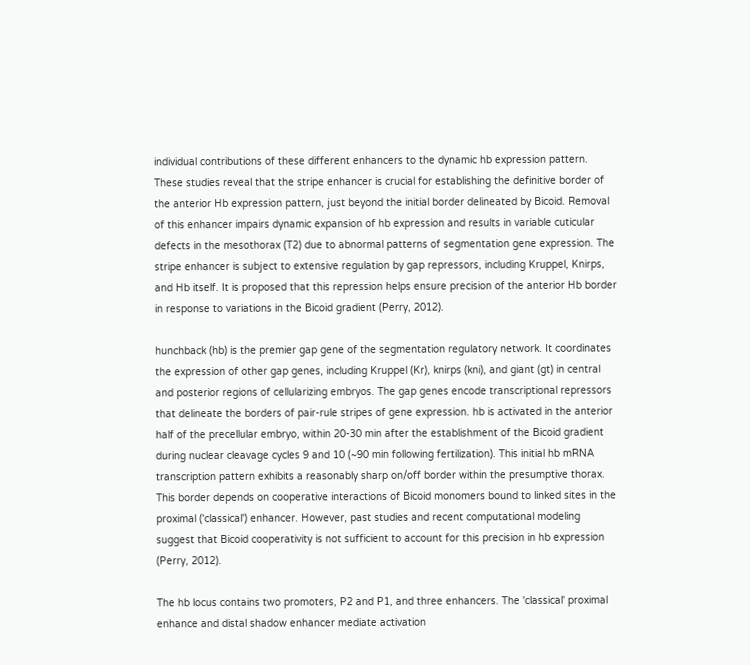individual contributions of these different enhancers to the dynamic hb expression pattern. These studies reveal that the stripe enhancer is crucial for establishing the definitive border of the anterior Hb expression pattern, just beyond the initial border delineated by Bicoid. Removal of this enhancer impairs dynamic expansion of hb expression and results in variable cuticular defects in the mesothorax (T2) due to abnormal patterns of segmentation gene expression. The stripe enhancer is subject to extensive regulation by gap repressors, including Kruppel, Knirps, and Hb itself. It is proposed that this repression helps ensure precision of the anterior Hb border in response to variations in the Bicoid gradient (Perry, 2012).

hunchback (hb) is the premier gap gene of the segmentation regulatory network. It coordinates the expression of other gap genes, including Kruppel (Kr), knirps (kni), and giant (gt) in central and posterior regions of cellularizing embryos. The gap genes encode transcriptional repressors that delineate the borders of pair-rule stripes of gene expression. hb is activated in the anterior half of the precellular embryo, within 20-30 min after the establishment of the Bicoid gradient during nuclear cleavage cycles 9 and 10 (~90 min following fertilization). This initial hb mRNA transcription pattern exhibits a reasonably sharp on/off border within the presumptive thorax. This border depends on cooperative interactions of Bicoid monomers bound to linked sites in the proximal ('classical') enhancer. However, past studies and recent computational modeling suggest that Bicoid cooperativity is not sufficient to account for this precision in hb expression (Perry, 2012).

The hb locus contains two promoters, P2 and P1, and three enhancers. The 'classical' proximal enhance and distal shadow enhancer mediate activation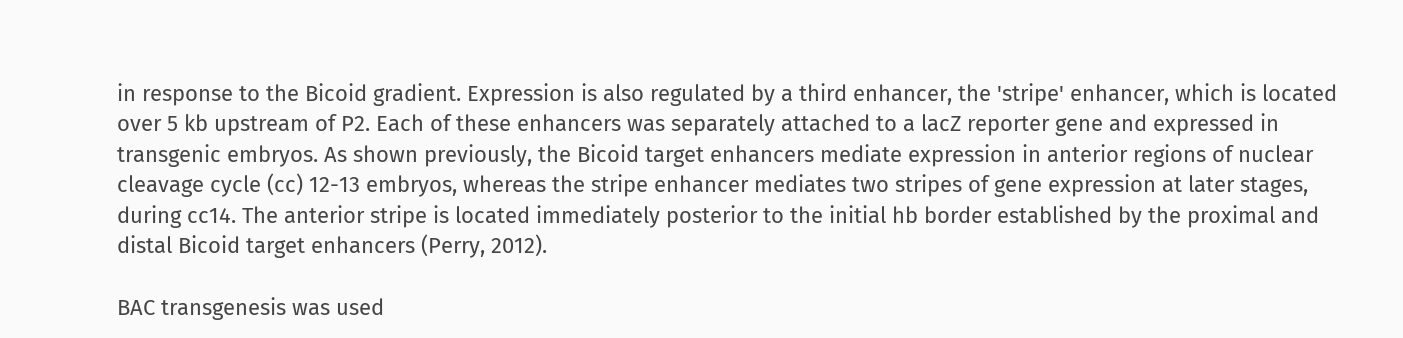in response to the Bicoid gradient. Expression is also regulated by a third enhancer, the 'stripe' enhancer, which is located over 5 kb upstream of P2. Each of these enhancers was separately attached to a lacZ reporter gene and expressed in transgenic embryos. As shown previously, the Bicoid target enhancers mediate expression in anterior regions of nuclear cleavage cycle (cc) 12-13 embryos, whereas the stripe enhancer mediates two stripes of gene expression at later stages, during cc14. The anterior stripe is located immediately posterior to the initial hb border established by the proximal and distal Bicoid target enhancers (Perry, 2012).

BAC transgenesis was used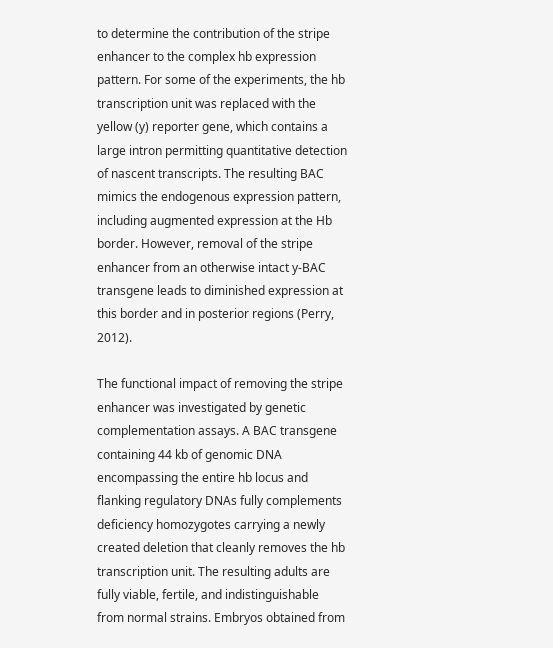to determine the contribution of the stripe enhancer to the complex hb expression pattern. For some of the experiments, the hb transcription unit was replaced with the yellow (y) reporter gene, which contains a large intron permitting quantitative detection of nascent transcripts. The resulting BAC mimics the endogenous expression pattern, including augmented expression at the Hb border. However, removal of the stripe enhancer from an otherwise intact y-BAC transgene leads to diminished expression at this border and in posterior regions (Perry, 2012).

The functional impact of removing the stripe enhancer was investigated by genetic complementation assays. A BAC transgene containing 44 kb of genomic DNA encompassing the entire hb locus and flanking regulatory DNAs fully complements deficiency homozygotes carrying a newly created deletion that cleanly removes the hb transcription unit. The resulting adults are fully viable, fertile, and indistinguishable from normal strains. Embryos obtained from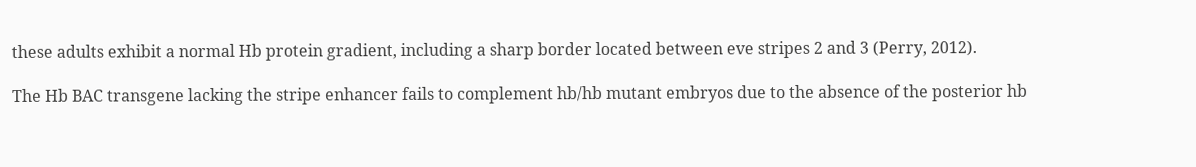these adults exhibit a normal Hb protein gradient, including a sharp border located between eve stripes 2 and 3 (Perry, 2012).

The Hb BAC transgene lacking the stripe enhancer fails to complement hb/hb mutant embryos due to the absence of the posterior hb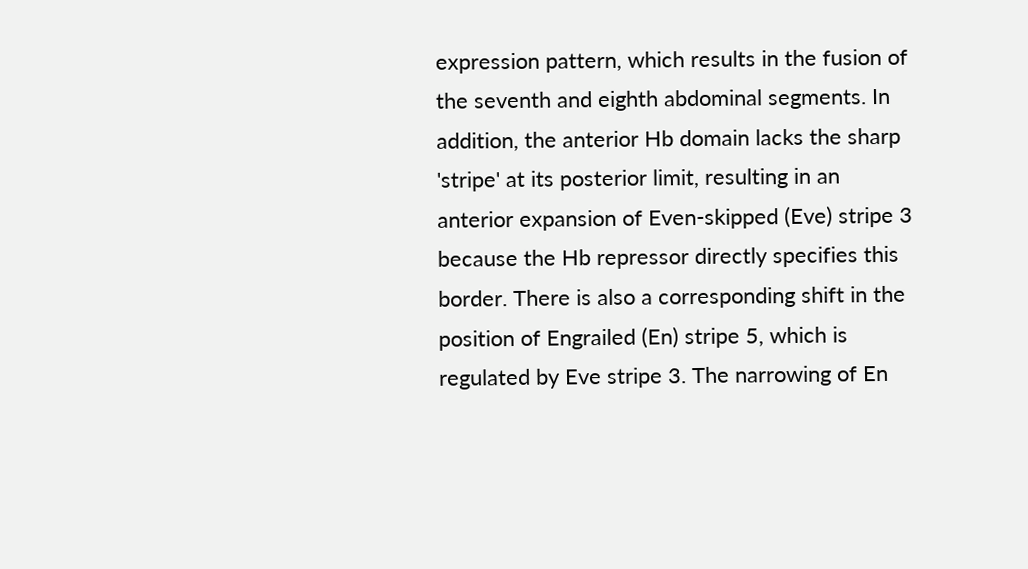expression pattern, which results in the fusion of the seventh and eighth abdominal segments. In addition, the anterior Hb domain lacks the sharp 'stripe' at its posterior limit, resulting in an anterior expansion of Even-skipped (Eve) stripe 3 because the Hb repressor directly specifies this border. There is also a corresponding shift in the position of Engrailed (En) stripe 5, which is regulated by Eve stripe 3. The narrowing of En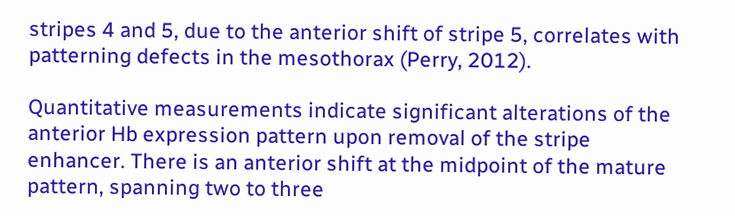stripes 4 and 5, due to the anterior shift of stripe 5, correlates with patterning defects in the mesothorax (Perry, 2012).

Quantitative measurements indicate significant alterations of the anterior Hb expression pattern upon removal of the stripe enhancer. There is an anterior shift at the midpoint of the mature pattern, spanning two to three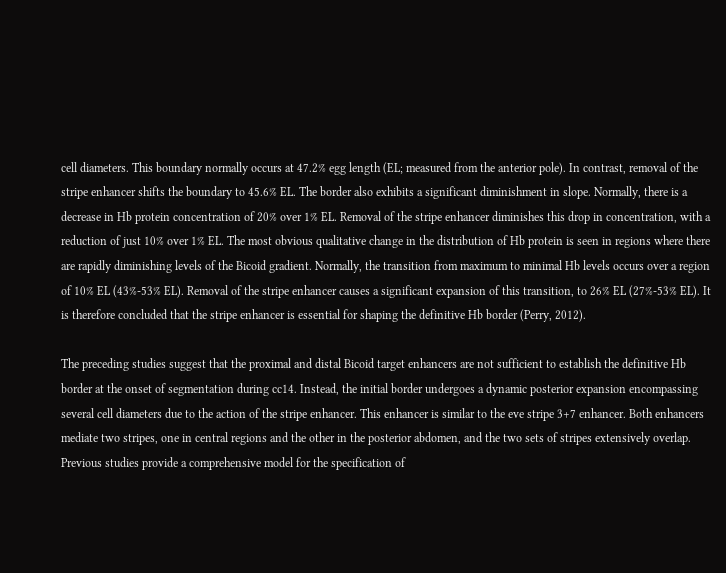cell diameters. This boundary normally occurs at 47.2% egg length (EL; measured from the anterior pole). In contrast, removal of the stripe enhancer shifts the boundary to 45.6% EL. The border also exhibits a significant diminishment in slope. Normally, there is a decrease in Hb protein concentration of 20% over 1% EL. Removal of the stripe enhancer diminishes this drop in concentration, with a reduction of just 10% over 1% EL. The most obvious qualitative change in the distribution of Hb protein is seen in regions where there are rapidly diminishing levels of the Bicoid gradient. Normally, the transition from maximum to minimal Hb levels occurs over a region of 10% EL (43%-53% EL). Removal of the stripe enhancer causes a significant expansion of this transition, to 26% EL (27%-53% EL). It is therefore concluded that the stripe enhancer is essential for shaping the definitive Hb border (Perry, 2012).

The preceding studies suggest that the proximal and distal Bicoid target enhancers are not sufficient to establish the definitive Hb border at the onset of segmentation during cc14. Instead, the initial border undergoes a dynamic posterior expansion encompassing several cell diameters due to the action of the stripe enhancer. This enhancer is similar to the eve stripe 3+7 enhancer. Both enhancers mediate two stripes, one in central regions and the other in the posterior abdomen, and the two sets of stripes extensively overlap. Previous studies provide a comprehensive model for the specification of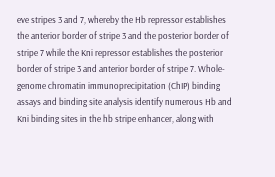eve stripes 3 and 7, whereby the Hb repressor establishes the anterior border of stripe 3 and the posterior border of stripe 7 while the Kni repressor establishes the posterior border of stripe 3 and anterior border of stripe 7. Whole-genome chromatin immunoprecipitation (ChIP) binding assays and binding site analysis identify numerous Hb and Kni binding sites in the hb stripe enhancer, along with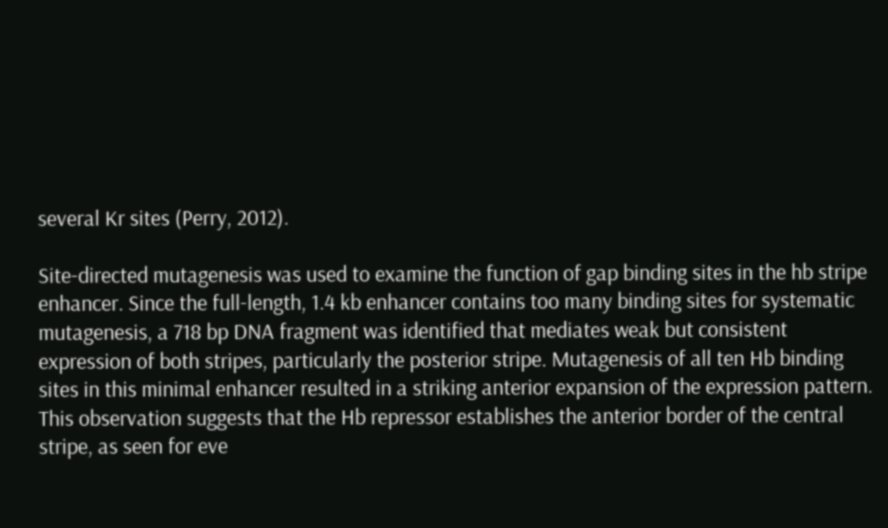several Kr sites (Perry, 2012).

Site-directed mutagenesis was used to examine the function of gap binding sites in the hb stripe enhancer. Since the full-length, 1.4 kb enhancer contains too many binding sites for systematic mutagenesis, a 718 bp DNA fragment was identified that mediates weak but consistent expression of both stripes, particularly the posterior stripe. Mutagenesis of all ten Hb binding sites in this minimal enhancer resulted in a striking anterior expansion of the expression pattern. This observation suggests that the Hb repressor establishes the anterior border of the central stripe, as seen for eve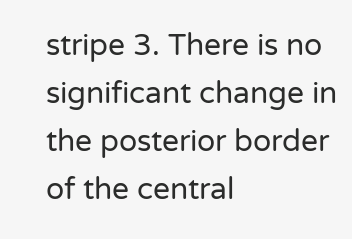stripe 3. There is no significant change in the posterior border of the central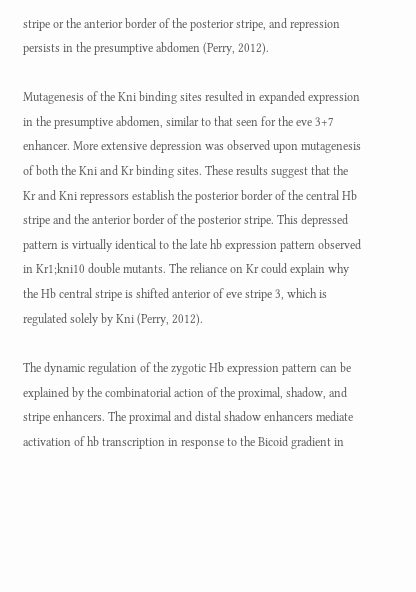stripe or the anterior border of the posterior stripe, and repression persists in the presumptive abdomen (Perry, 2012).

Mutagenesis of the Kni binding sites resulted in expanded expression in the presumptive abdomen, similar to that seen for the eve 3+7 enhancer. More extensive depression was observed upon mutagenesis of both the Kni and Kr binding sites. These results suggest that the Kr and Kni repressors establish the posterior border of the central Hb stripe and the anterior border of the posterior stripe. This depressed pattern is virtually identical to the late hb expression pattern observed in Kr1;kni10 double mutants. The reliance on Kr could explain why the Hb central stripe is shifted anterior of eve stripe 3, which is regulated solely by Kni (Perry, 2012).

The dynamic regulation of the zygotic Hb expression pattern can be explained by the combinatorial action of the proximal, shadow, and stripe enhancers. The proximal and distal shadow enhancers mediate activation of hb transcription in response to the Bicoid gradient in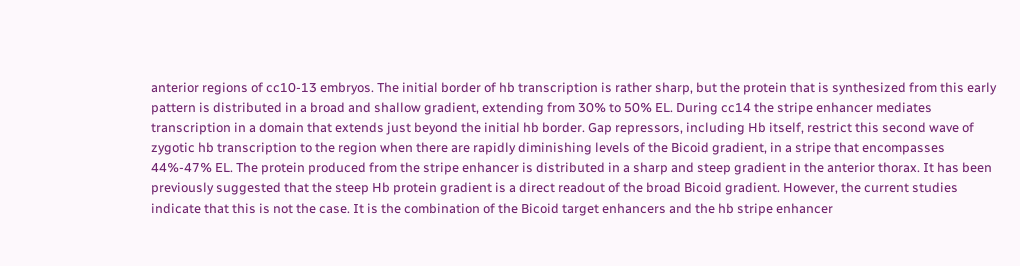anterior regions of cc10-13 embryos. The initial border of hb transcription is rather sharp, but the protein that is synthesized from this early pattern is distributed in a broad and shallow gradient, extending from 30% to 50% EL. During cc14 the stripe enhancer mediates transcription in a domain that extends just beyond the initial hb border. Gap repressors, including Hb itself, restrict this second wave of zygotic hb transcription to the region when there are rapidly diminishing levels of the Bicoid gradient, in a stripe that encompasses 44%-47% EL. The protein produced from the stripe enhancer is distributed in a sharp and steep gradient in the anterior thorax. It has been previously suggested that the steep Hb protein gradient is a direct readout of the broad Bicoid gradient. However, the current studies indicate that this is not the case. It is the combination of the Bicoid target enhancers and the hb stripe enhancer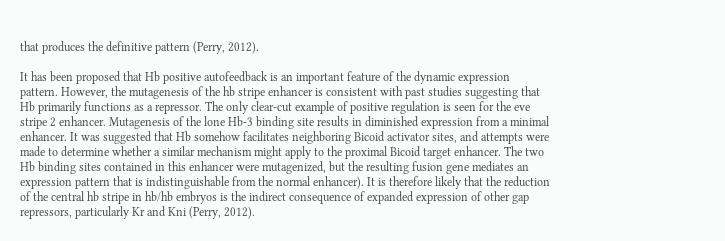that produces the definitive pattern (Perry, 2012).

It has been proposed that Hb positive autofeedback is an important feature of the dynamic expression pattern. However, the mutagenesis of the hb stripe enhancer is consistent with past studies suggesting that Hb primarily functions as a repressor. The only clear-cut example of positive regulation is seen for the eve stripe 2 enhancer. Mutagenesis of the lone Hb-3 binding site results in diminished expression from a minimal enhancer. It was suggested that Hb somehow facilitates neighboring Bicoid activator sites, and attempts were made to determine whether a similar mechanism might apply to the proximal Bicoid target enhancer. The two Hb binding sites contained in this enhancer were mutagenized, but the resulting fusion gene mediates an expression pattern that is indistinguishable from the normal enhancer). It is therefore likely that the reduction of the central hb stripe in hb/hb embryos is the indirect consequence of expanded expression of other gap repressors, particularly Kr and Kni (Perry, 2012).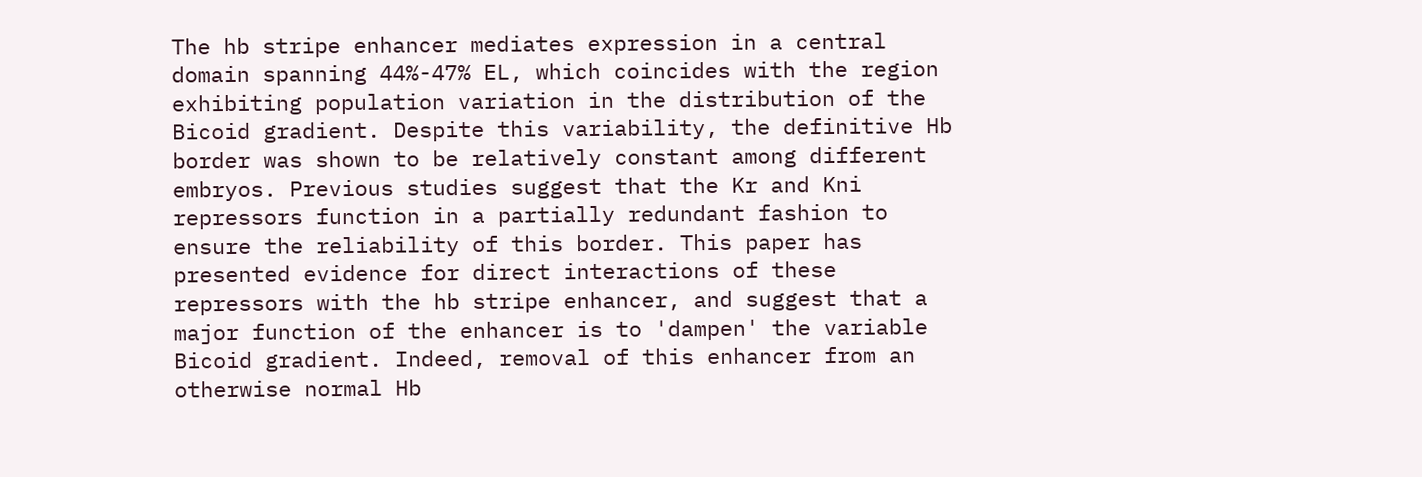The hb stripe enhancer mediates expression in a central domain spanning 44%-47% EL, which coincides with the region exhibiting population variation in the distribution of the Bicoid gradient. Despite this variability, the definitive Hb border was shown to be relatively constant among different embryos. Previous studies suggest that the Kr and Kni repressors function in a partially redundant fashion to ensure the reliability of this border. This paper has presented evidence for direct interactions of these repressors with the hb stripe enhancer, and suggest that a major function of the enhancer is to 'dampen' the variable Bicoid gradient. Indeed, removal of this enhancer from an otherwise normal Hb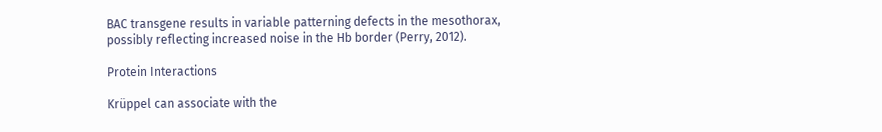BAC transgene results in variable patterning defects in the mesothorax, possibly reflecting increased noise in the Hb border (Perry, 2012).

Protein Interactions

Krüppel can associate with the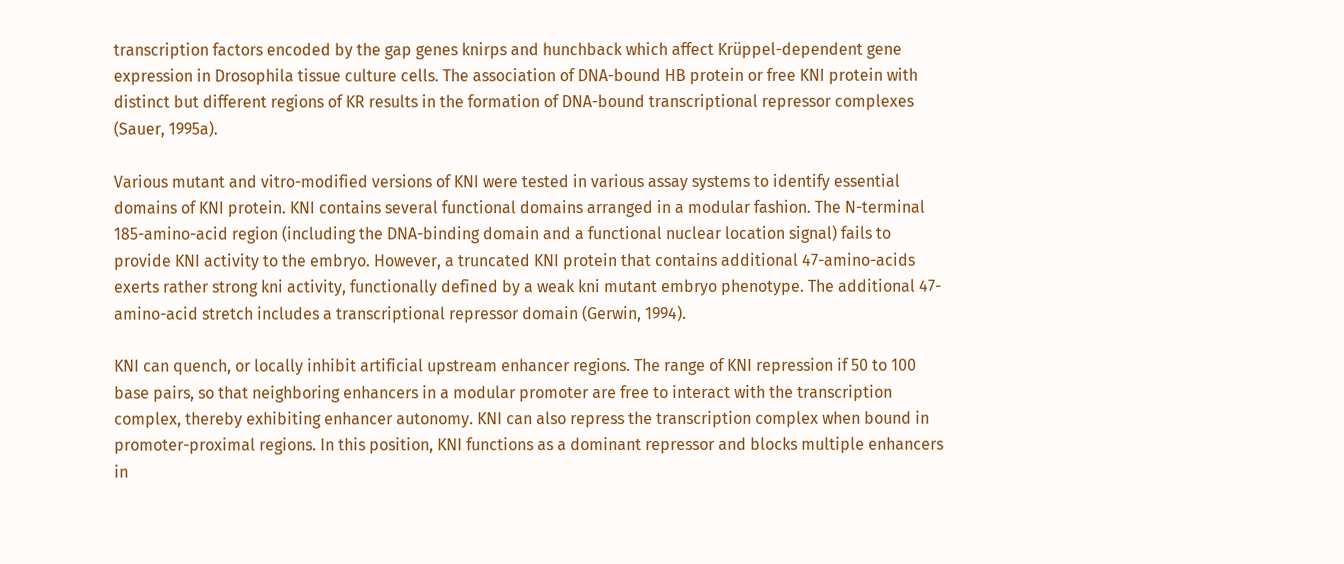transcription factors encoded by the gap genes knirps and hunchback which affect Krüppel-dependent gene expression in Drosophila tissue culture cells. The association of DNA-bound HB protein or free KNI protein with distinct but different regions of KR results in the formation of DNA-bound transcriptional repressor complexes (Sauer, 1995a).

Various mutant and vitro-modified versions of KNI were tested in various assay systems to identify essential domains of KNI protein. KNI contains several functional domains arranged in a modular fashion. The N-terminal 185-amino-acid region (including the DNA-binding domain and a functional nuclear location signal) fails to provide KNI activity to the embryo. However, a truncated KNI protein that contains additional 47-amino-acids exerts rather strong kni activity, functionally defined by a weak kni mutant embryo phenotype. The additional 47-amino-acid stretch includes a transcriptional repressor domain (Gerwin, 1994).

KNI can quench, or locally inhibit artificial upstream enhancer regions. The range of KNI repression if 50 to 100 base pairs, so that neighboring enhancers in a modular promoter are free to interact with the transcription complex, thereby exhibiting enhancer autonomy. KNI can also repress the transcription complex when bound in promoter-proximal regions. In this position, KNI functions as a dominant repressor and blocks multiple enhancers in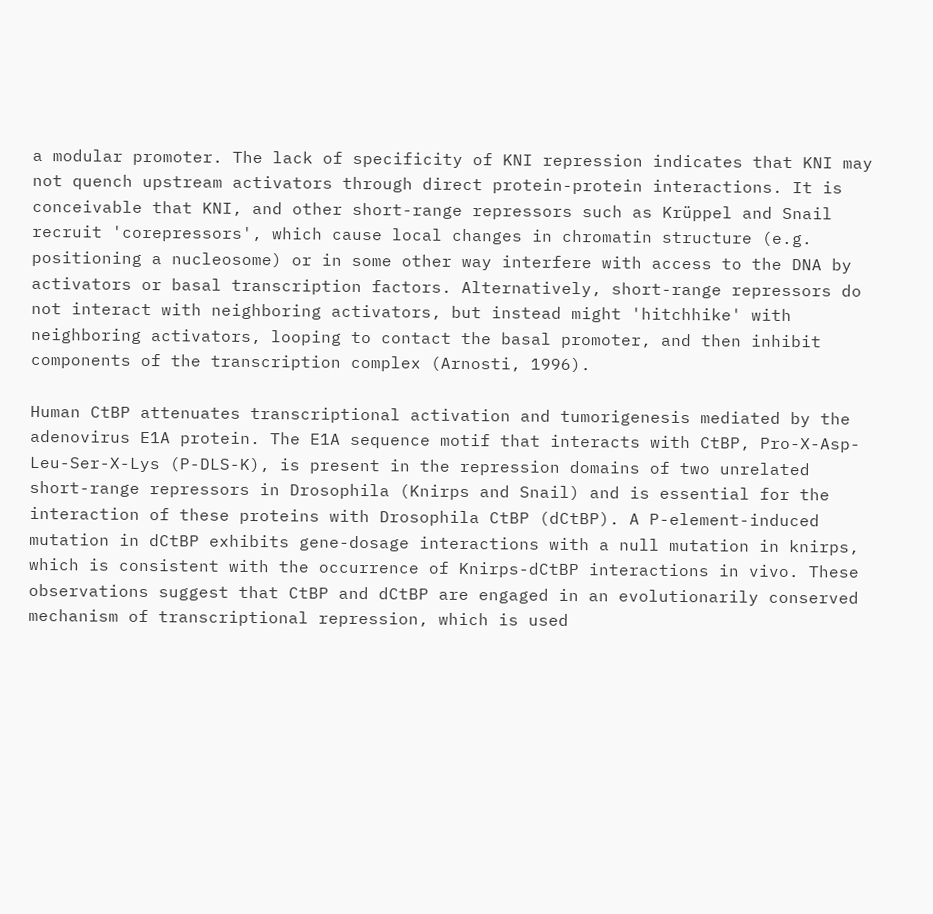a modular promoter. The lack of specificity of KNI repression indicates that KNI may not quench upstream activators through direct protein-protein interactions. It is conceivable that KNI, and other short-range repressors such as Krüppel and Snail recruit 'corepressors', which cause local changes in chromatin structure (e.g. positioning a nucleosome) or in some other way interfere with access to the DNA by activators or basal transcription factors. Alternatively, short-range repressors do not interact with neighboring activators, but instead might 'hitchhike' with neighboring activators, looping to contact the basal promoter, and then inhibit components of the transcription complex (Arnosti, 1996).

Human CtBP attenuates transcriptional activation and tumorigenesis mediated by the adenovirus E1A protein. The E1A sequence motif that interacts with CtBP, Pro-X-Asp-Leu-Ser-X-Lys (P-DLS-K), is present in the repression domains of two unrelated short-range repressors in Drosophila (Knirps and Snail) and is essential for the interaction of these proteins with Drosophila CtBP (dCtBP). A P-element-induced mutation in dCtBP exhibits gene-dosage interactions with a null mutation in knirps, which is consistent with the occurrence of Knirps-dCtBP interactions in vivo. These observations suggest that CtBP and dCtBP are engaged in an evolutionarily conserved mechanism of transcriptional repression, which is used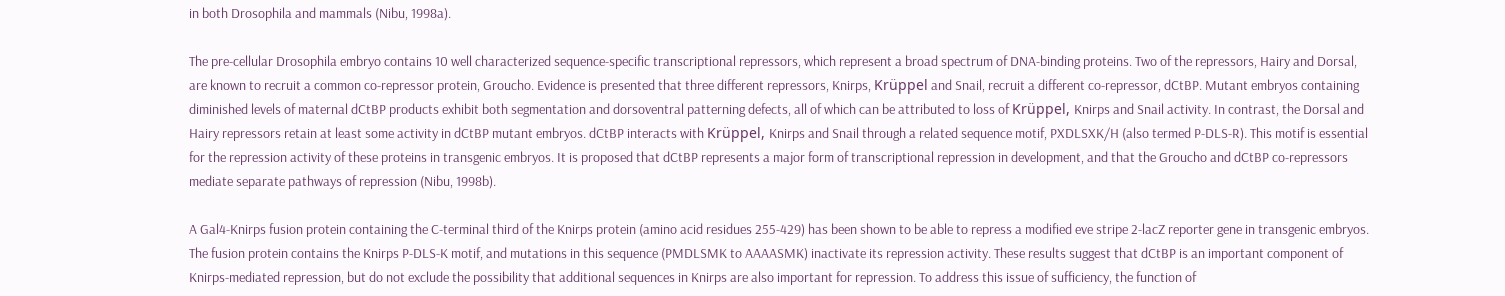in both Drosophila and mammals (Nibu, 1998a).

The pre-cellular Drosophila embryo contains 10 well characterized sequence-specific transcriptional repressors, which represent a broad spectrum of DNA-binding proteins. Two of the repressors, Hairy and Dorsal, are known to recruit a common co-repressor protein, Groucho. Evidence is presented that three different repressors, Knirps, Krüppel and Snail, recruit a different co-repressor, dCtBP. Mutant embryos containing diminished levels of maternal dCtBP products exhibit both segmentation and dorsoventral patterning defects, all of which can be attributed to loss of Krüppel, Knirps and Snail activity. In contrast, the Dorsal and Hairy repressors retain at least some activity in dCtBP mutant embryos. dCtBP interacts with Krüppel, Knirps and Snail through a related sequence motif, PXDLSXK/H (also termed P-DLS-R). This motif is essential for the repression activity of these proteins in transgenic embryos. It is proposed that dCtBP represents a major form of transcriptional repression in development, and that the Groucho and dCtBP co-repressors mediate separate pathways of repression (Nibu, 1998b).

A Gal4-Knirps fusion protein containing the C-terminal third of the Knirps protein (amino acid residues 255-429) has been shown to be able to repress a modified eve stripe 2-lacZ reporter gene in transgenic embryos. The fusion protein contains the Knirps P-DLS-K motif, and mutations in this sequence (PMDLSMK to AAAASMK) inactivate its repression activity. These results suggest that dCtBP is an important component of Knirps-mediated repression, but do not exclude the possibility that additional sequences in Knirps are also important for repression. To address this issue of sufficiency, the function of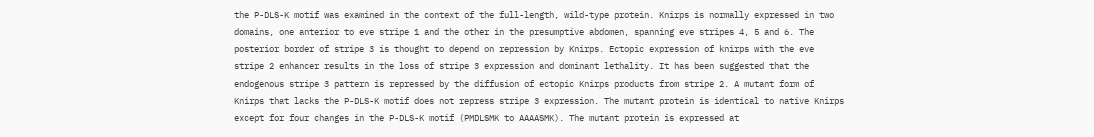the P-DLS-K motif was examined in the context of the full-length, wild-type protein. Knirps is normally expressed in two domains, one anterior to eve stripe 1 and the other in the presumptive abdomen, spanning eve stripes 4, 5 and 6. The posterior border of stripe 3 is thought to depend on repression by Knirps. Ectopic expression of knirps with the eve stripe 2 enhancer results in the loss of stripe 3 expression and dominant lethality. It has been suggested that the endogenous stripe 3 pattern is repressed by the diffusion of ectopic Knirps products from stripe 2. A mutant form of Knirps that lacks the P-DLS-K motif does not repress stripe 3 expression. The mutant protein is identical to native Knirps except for four changes in the P-DLS-K motif (PMDLSMK to AAAASMK). The mutant protein is expressed at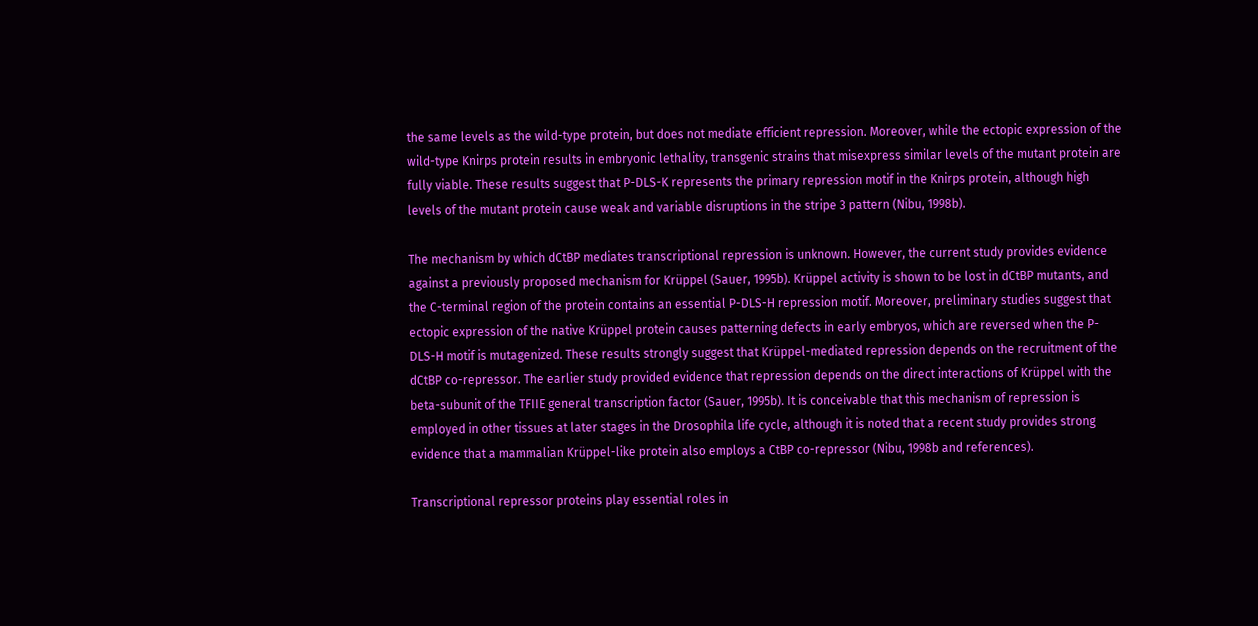the same levels as the wild-type protein, but does not mediate efficient repression. Moreover, while the ectopic expression of the wild-type Knirps protein results in embryonic lethality, transgenic strains that misexpress similar levels of the mutant protein are fully viable. These results suggest that P-DLS-K represents the primary repression motif in the Knirps protein, although high levels of the mutant protein cause weak and variable disruptions in the stripe 3 pattern (Nibu, 1998b).

The mechanism by which dCtBP mediates transcriptional repression is unknown. However, the current study provides evidence against a previously proposed mechanism for Krüppel (Sauer, 1995b). Krüppel activity is shown to be lost in dCtBP mutants, and the C-terminal region of the protein contains an essential P-DLS-H repression motif. Moreover, preliminary studies suggest that ectopic expression of the native Krüppel protein causes patterning defects in early embryos, which are reversed when the P-DLS-H motif is mutagenized. These results strongly suggest that Krüppel-mediated repression depends on the recruitment of the dCtBP co-repressor. The earlier study provided evidence that repression depends on the direct interactions of Krüppel with the beta-subunit of the TFIIE general transcription factor (Sauer, 1995b). It is conceivable that this mechanism of repression is employed in other tissues at later stages in the Drosophila life cycle, although it is noted that a recent study provides strong evidence that a mammalian Krüppel-like protein also employs a CtBP co-repressor (Nibu, 1998b and references).

Transcriptional repressor proteins play essential roles in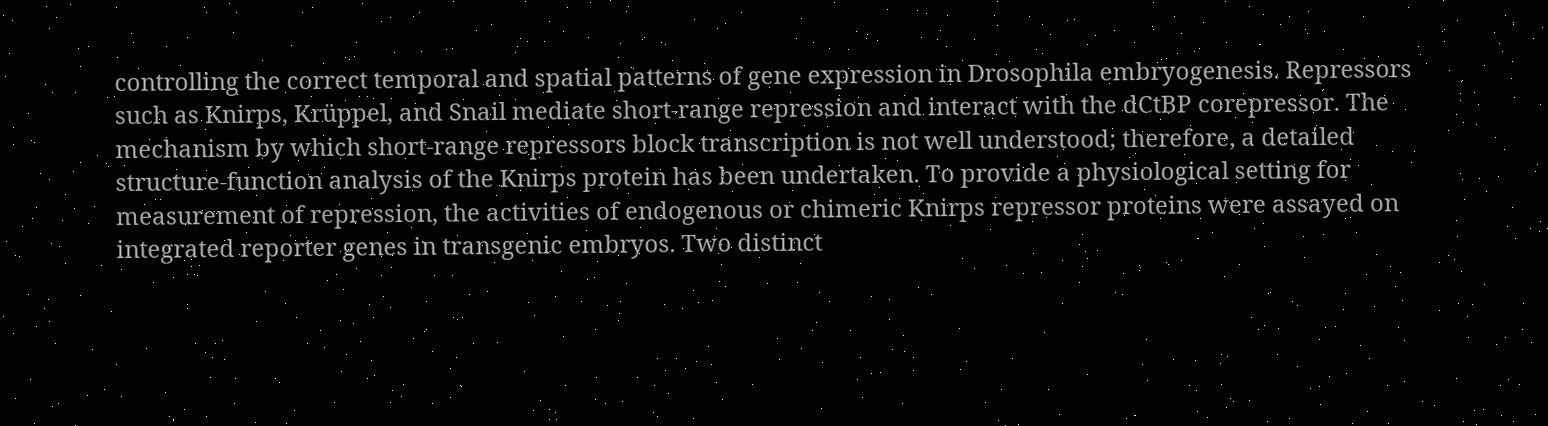controlling the correct temporal and spatial patterns of gene expression in Drosophila embryogenesis. Repressors such as Knirps, Krüppel, and Snail mediate short-range repression and interact with the dCtBP corepressor. The mechanism by which short-range repressors block transcription is not well understood; therefore, a detailed structure-function analysis of the Knirps protein has been undertaken. To provide a physiological setting for measurement of repression, the activities of endogenous or chimeric Knirps repressor proteins were assayed on integrated reporter genes in transgenic embryos. Two distinct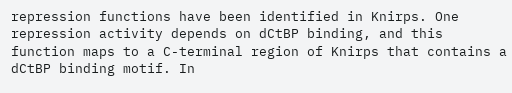repression functions have been identified in Knirps. One repression activity depends on dCtBP binding, and this function maps to a C-terminal region of Knirps that contains a dCtBP binding motif. In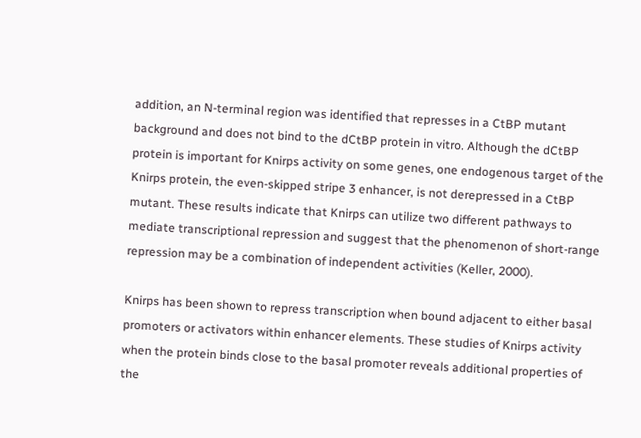addition, an N-terminal region was identified that represses in a CtBP mutant background and does not bind to the dCtBP protein in vitro. Although the dCtBP protein is important for Knirps activity on some genes, one endogenous target of the Knirps protein, the even-skipped stripe 3 enhancer, is not derepressed in a CtBP mutant. These results indicate that Knirps can utilize two different pathways to mediate transcriptional repression and suggest that the phenomenon of short-range repression may be a combination of independent activities (Keller, 2000).

Knirps has been shown to repress transcription when bound adjacent to either basal promoters or activators within enhancer elements. These studies of Knirps activity when the protein binds close to the basal promoter reveals additional properties of the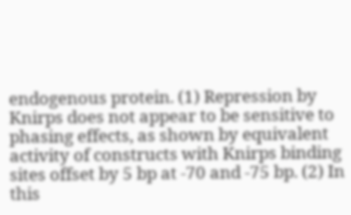endogenous protein. (1) Repression by Knirps does not appear to be sensitive to phasing effects, as shown by equivalent activity of constructs with Knirps binding sites offset by 5 bp at -70 and -75 bp. (2) In this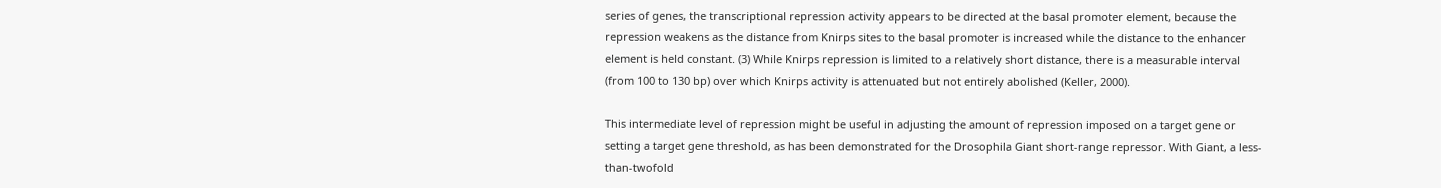series of genes, the transcriptional repression activity appears to be directed at the basal promoter element, because the repression weakens as the distance from Knirps sites to the basal promoter is increased while the distance to the enhancer element is held constant. (3) While Knirps repression is limited to a relatively short distance, there is a measurable interval (from 100 to 130 bp) over which Knirps activity is attenuated but not entirely abolished (Keller, 2000).

This intermediate level of repression might be useful in adjusting the amount of repression imposed on a target gene or setting a target gene threshold, as has been demonstrated for the Drosophila Giant short-range repressor. With Giant, a less-than-twofold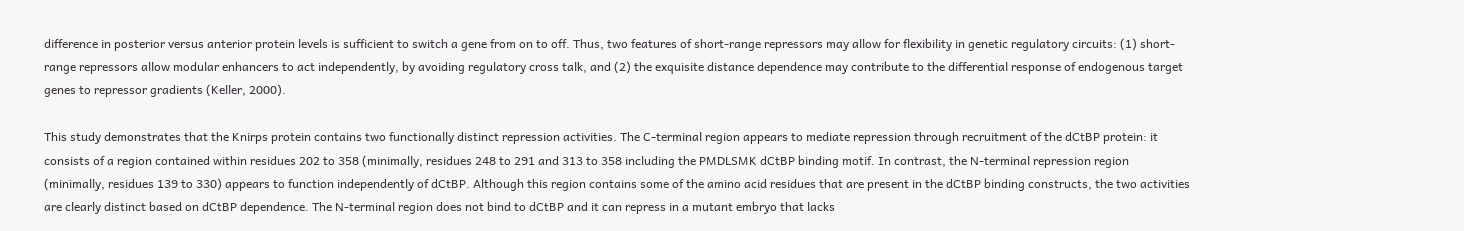difference in posterior versus anterior protein levels is sufficient to switch a gene from on to off. Thus, two features of short-range repressors may allow for flexibility in genetic regulatory circuits: (1) short-range repressors allow modular enhancers to act independently, by avoiding regulatory cross talk, and (2) the exquisite distance dependence may contribute to the differential response of endogenous target genes to repressor gradients (Keller, 2000).

This study demonstrates that the Knirps protein contains two functionally distinct repression activities. The C-terminal region appears to mediate repression through recruitment of the dCtBP protein: it consists of a region contained within residues 202 to 358 (minimally, residues 248 to 291 and 313 to 358 including the PMDLSMK dCtBP binding motif. In contrast, the N-terminal repression region (minimally, residues 139 to 330) appears to function independently of dCtBP. Although this region contains some of the amino acid residues that are present in the dCtBP binding constructs, the two activities are clearly distinct based on dCtBP dependence. The N-terminal region does not bind to dCtBP and it can repress in a mutant embryo that lacks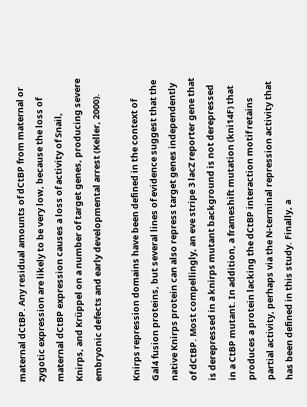maternal dCtBP. Any residual amounts of dCtBP from maternal or zygotic expression are likely to be very low, because the loss of maternal dCtBP expression causes a loss of activity of Snail, Knirps, and Krüppel on a number of target genes, producing severe embryonic defects and early developmental arrest (Keller, 2000).

Knirps repression domains have been defined in the context of Gal4 fusion proteins, but several lines of evidence suggest that the native Knirps protein can also repress target genes independently of dCtBP. Most compellingly, an eve stripe 3 lacZ reporter gene that is derepressed in a knirps mutant background is not derepressed in a CtBP mutant. In addition, a frameshift mutation (kni14F) that produces a protein lacking the dCtBP interaction motif retains partial activity, perhaps via the N-terminal repression activity that has been defined in this study. Finally, a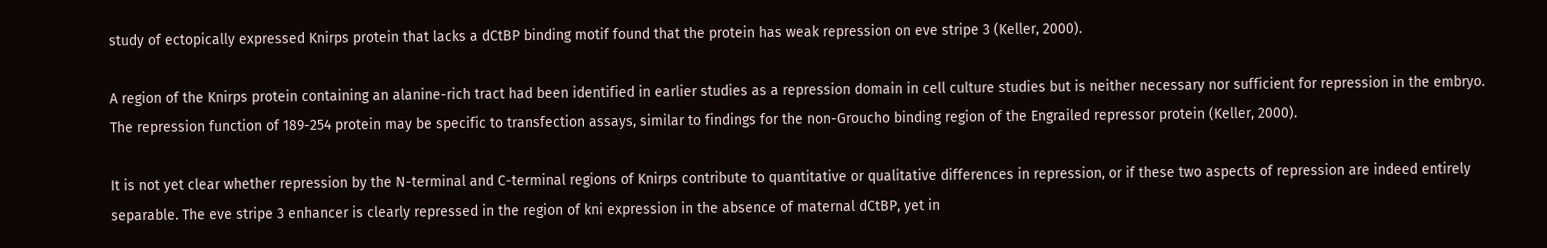study of ectopically expressed Knirps protein that lacks a dCtBP binding motif found that the protein has weak repression on eve stripe 3 (Keller, 2000).

A region of the Knirps protein containing an alanine-rich tract had been identified in earlier studies as a repression domain in cell culture studies but is neither necessary nor sufficient for repression in the embryo. The repression function of 189-254 protein may be specific to transfection assays, similar to findings for the non-Groucho binding region of the Engrailed repressor protein (Keller, 2000).

It is not yet clear whether repression by the N-terminal and C-terminal regions of Knirps contribute to quantitative or qualitative differences in repression, or if these two aspects of repression are indeed entirely separable. The eve stripe 3 enhancer is clearly repressed in the region of kni expression in the absence of maternal dCtBP, yet in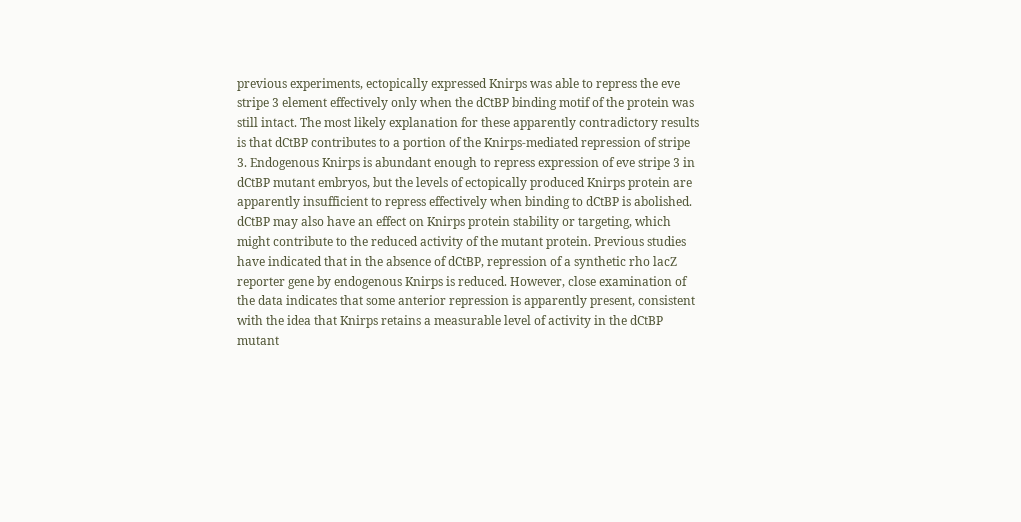previous experiments, ectopically expressed Knirps was able to repress the eve stripe 3 element effectively only when the dCtBP binding motif of the protein was still intact. The most likely explanation for these apparently contradictory results is that dCtBP contributes to a portion of the Knirps-mediated repression of stripe 3. Endogenous Knirps is abundant enough to repress expression of eve stripe 3 in dCtBP mutant embryos, but the levels of ectopically produced Knirps protein are apparently insufficient to repress effectively when binding to dCtBP is abolished. dCtBP may also have an effect on Knirps protein stability or targeting, which might contribute to the reduced activity of the mutant protein. Previous studies have indicated that in the absence of dCtBP, repression of a synthetic rho lacZ reporter gene by endogenous Knirps is reduced. However, close examination of the data indicates that some anterior repression is apparently present, consistent with the idea that Knirps retains a measurable level of activity in the dCtBP mutant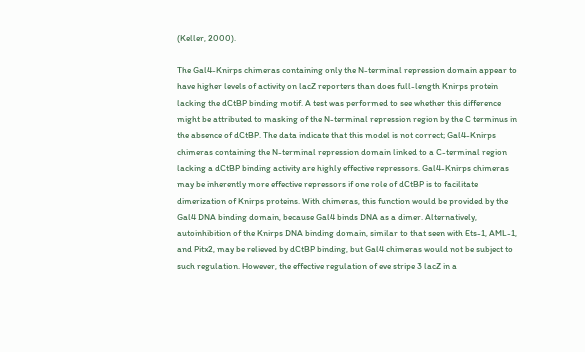(Keller, 2000).

The Gal4-Knirps chimeras containing only the N-terminal repression domain appear to have higher levels of activity on lacZ reporters than does full-length Knirps protein lacking the dCtBP binding motif. A test was performed to see whether this difference might be attributed to masking of the N-terminal repression region by the C terminus in the absence of dCtBP. The data indicate that this model is not correct; Gal4-Knirps chimeras containing the N-terminal repression domain linked to a C-terminal region lacking a dCtBP binding activity are highly effective repressors. Gal4-Knirps chimeras may be inherently more effective repressors if one role of dCtBP is to facilitate dimerization of Knirps proteins. With chimeras, this function would be provided by the Gal4 DNA binding domain, because Gal4 binds DNA as a dimer. Alternatively, autoinhibition of the Knirps DNA binding domain, similar to that seen with Ets-1, AML-1, and Pitx2, may be relieved by dCtBP binding, but Gal4 chimeras would not be subject to such regulation. However, the effective regulation of eve stripe 3 lacZ in a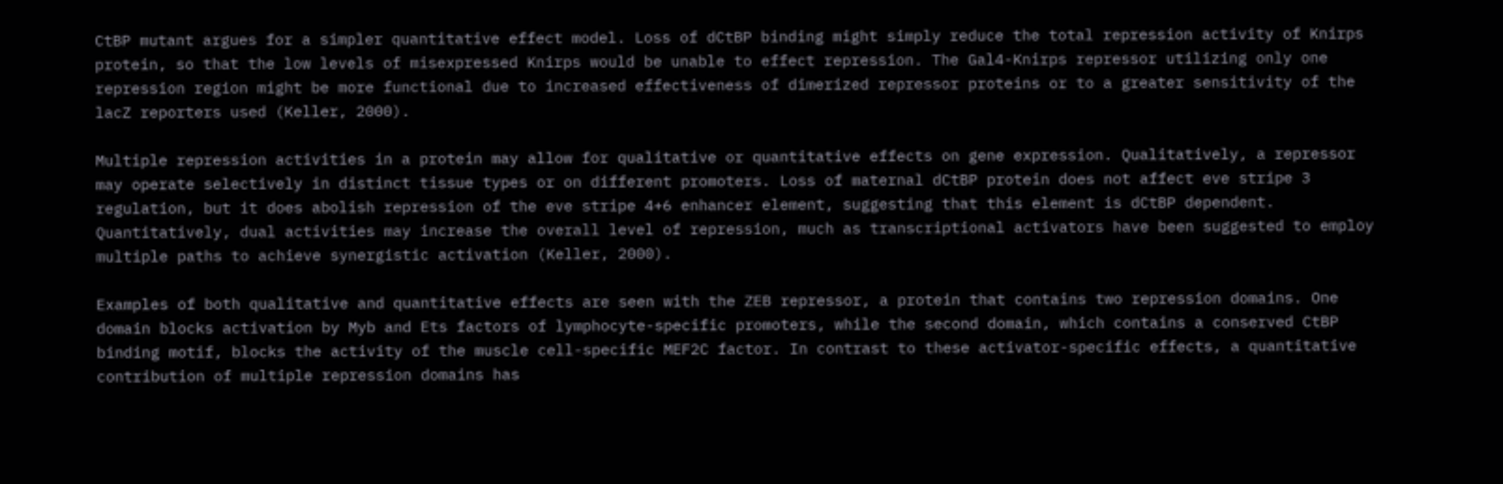CtBP mutant argues for a simpler quantitative effect model. Loss of dCtBP binding might simply reduce the total repression activity of Knirps protein, so that the low levels of misexpressed Knirps would be unable to effect repression. The Gal4-Knirps repressor utilizing only one repression region might be more functional due to increased effectiveness of dimerized repressor proteins or to a greater sensitivity of the lacZ reporters used (Keller, 2000).

Multiple repression activities in a protein may allow for qualitative or quantitative effects on gene expression. Qualitatively, a repressor may operate selectively in distinct tissue types or on different promoters. Loss of maternal dCtBP protein does not affect eve stripe 3 regulation, but it does abolish repression of the eve stripe 4+6 enhancer element, suggesting that this element is dCtBP dependent. Quantitatively, dual activities may increase the overall level of repression, much as transcriptional activators have been suggested to employ multiple paths to achieve synergistic activation (Keller, 2000).

Examples of both qualitative and quantitative effects are seen with the ZEB repressor, a protein that contains two repression domains. One domain blocks activation by Myb and Ets factors of lymphocyte-specific promoters, while the second domain, which contains a conserved CtBP binding motif, blocks the activity of the muscle cell-specific MEF2C factor. In contrast to these activator-specific effects, a quantitative contribution of multiple repression domains has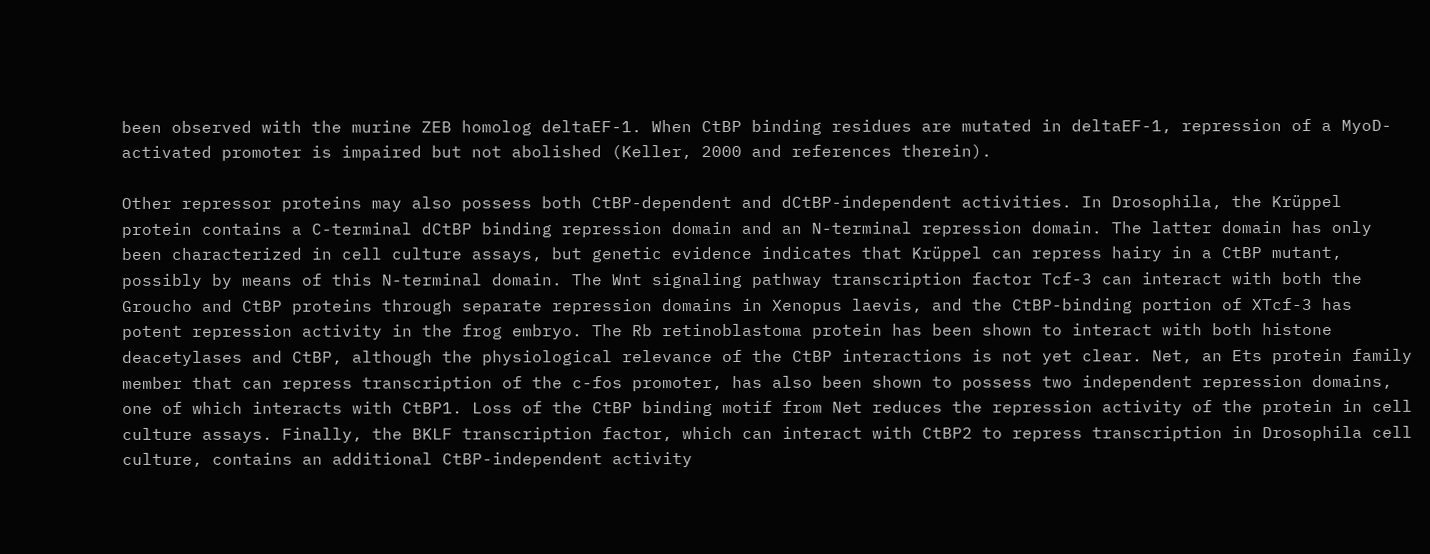been observed with the murine ZEB homolog deltaEF-1. When CtBP binding residues are mutated in deltaEF-1, repression of a MyoD-activated promoter is impaired but not abolished (Keller, 2000 and references therein).

Other repressor proteins may also possess both CtBP-dependent and dCtBP-independent activities. In Drosophila, the Krüppel protein contains a C-terminal dCtBP binding repression domain and an N-terminal repression domain. The latter domain has only been characterized in cell culture assays, but genetic evidence indicates that Krüppel can repress hairy in a CtBP mutant, possibly by means of this N-terminal domain. The Wnt signaling pathway transcription factor Tcf-3 can interact with both the Groucho and CtBP proteins through separate repression domains in Xenopus laevis, and the CtBP-binding portion of XTcf-3 has potent repression activity in the frog embryo. The Rb retinoblastoma protein has been shown to interact with both histone deacetylases and CtBP, although the physiological relevance of the CtBP interactions is not yet clear. Net, an Ets protein family member that can repress transcription of the c-fos promoter, has also been shown to possess two independent repression domains, one of which interacts with CtBP1. Loss of the CtBP binding motif from Net reduces the repression activity of the protein in cell culture assays. Finally, the BKLF transcription factor, which can interact with CtBP2 to repress transcription in Drosophila cell culture, contains an additional CtBP-independent activity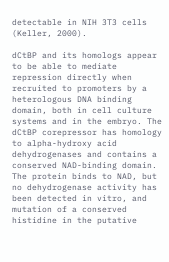detectable in NIH 3T3 cells (Keller, 2000).

dCtBP and its homologs appear to be able to mediate repression directly when recruited to promoters by a heterologous DNA binding domain, both in cell culture systems and in the embryo. The dCtBP corepressor has homology to alpha-hydroxy acid dehydrogenases and contains a conserved NAD-binding domain. The protein binds to NAD, but no dehydrogenase activity has been detected in vitro, and mutation of a conserved histidine in the putative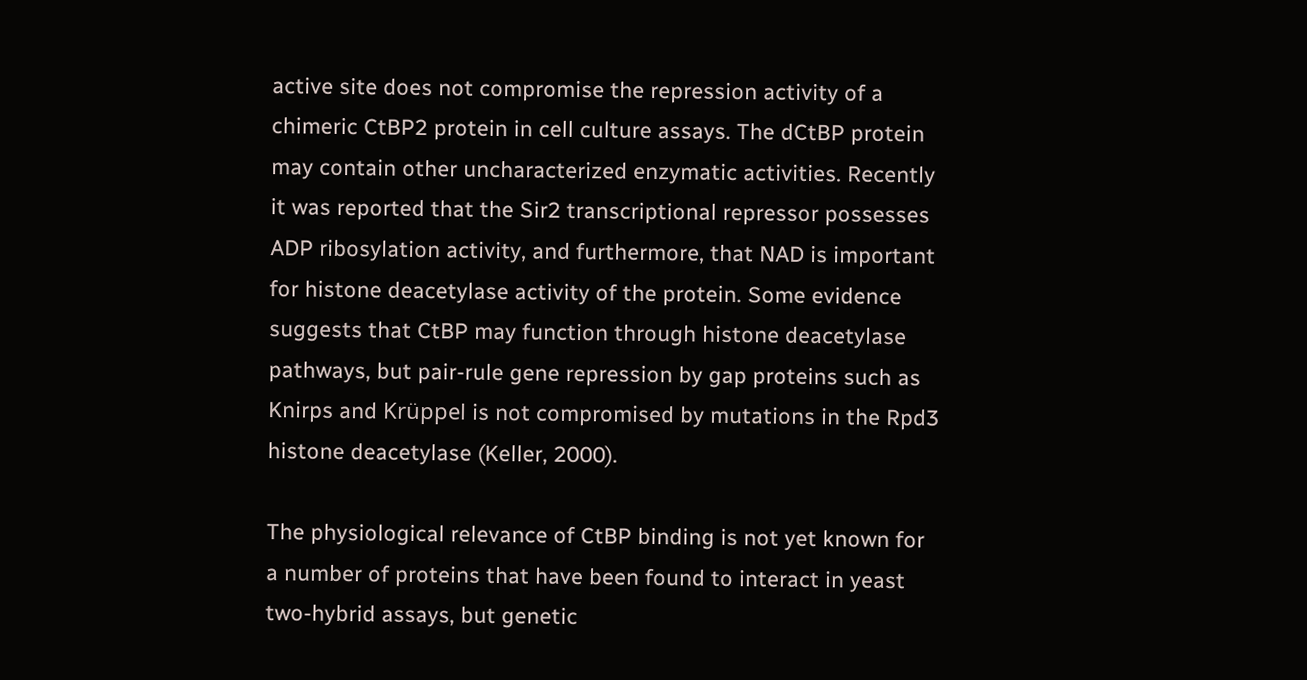active site does not compromise the repression activity of a chimeric CtBP2 protein in cell culture assays. The dCtBP protein may contain other uncharacterized enzymatic activities. Recently it was reported that the Sir2 transcriptional repressor possesses ADP ribosylation activity, and furthermore, that NAD is important for histone deacetylase activity of the protein. Some evidence suggests that CtBP may function through histone deacetylase pathways, but pair-rule gene repression by gap proteins such as Knirps and Krüppel is not compromised by mutations in the Rpd3 histone deacetylase (Keller, 2000).

The physiological relevance of CtBP binding is not yet known for a number of proteins that have been found to interact in yeast two-hybrid assays, but genetic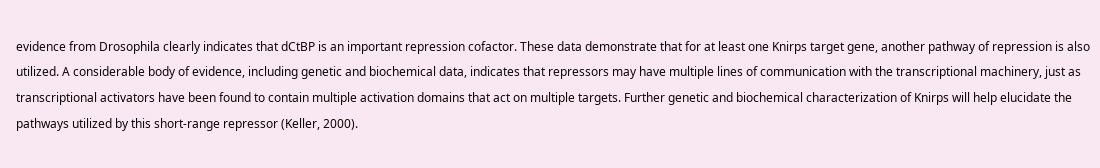evidence from Drosophila clearly indicates that dCtBP is an important repression cofactor. These data demonstrate that for at least one Knirps target gene, another pathway of repression is also utilized. A considerable body of evidence, including genetic and biochemical data, indicates that repressors may have multiple lines of communication with the transcriptional machinery, just as transcriptional activators have been found to contain multiple activation domains that act on multiple targets. Further genetic and biochemical characterization of Knirps will help elucidate the pathways utilized by this short-range repressor (Keller, 2000).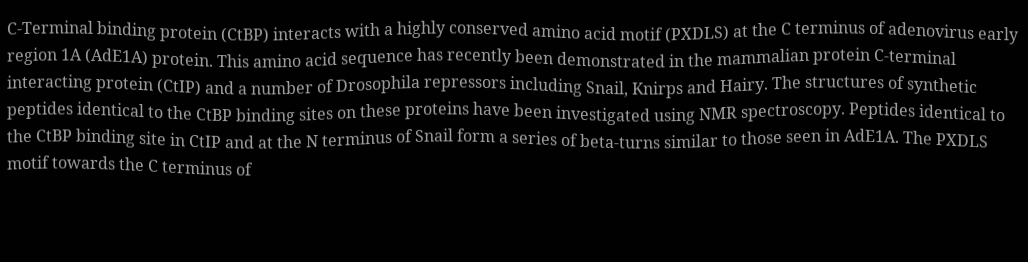C-Terminal binding protein (CtBP) interacts with a highly conserved amino acid motif (PXDLS) at the C terminus of adenovirus early region 1A (AdE1A) protein. This amino acid sequence has recently been demonstrated in the mammalian protein C-terminal interacting protein (CtIP) and a number of Drosophila repressors including Snail, Knirps and Hairy. The structures of synthetic peptides identical to the CtBP binding sites on these proteins have been investigated using NMR spectroscopy. Peptides identical to the CtBP binding site in CtIP and at the N terminus of Snail form a series of beta-turns similar to those seen in AdE1A. The PXDLS motif towards the C terminus of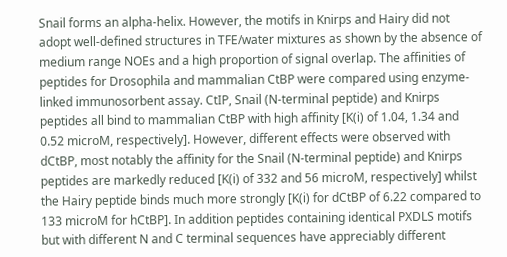Snail forms an alpha-helix. However, the motifs in Knirps and Hairy did not adopt well-defined structures in TFE/water mixtures as shown by the absence of medium range NOEs and a high proportion of signal overlap. The affinities of peptides for Drosophila and mammalian CtBP were compared using enzyme-linked immunosorbent assay. CtIP, Snail (N-terminal peptide) and Knirps peptides all bind to mammalian CtBP with high affinity [K(i) of 1.04, 1.34 and 0.52 microM, respectively]. However, different effects were observed with dCtBP, most notably the affinity for the Snail (N-terminal peptide) and Knirps peptides are markedly reduced [K(i) of 332 and 56 microM, respectively] whilst the Hairy peptide binds much more strongly [K(i) for dCtBP of 6.22 compared to 133 microM for hCtBP]. In addition peptides containing identical PXDLS motifs but with different N and C terminal sequences have appreciably different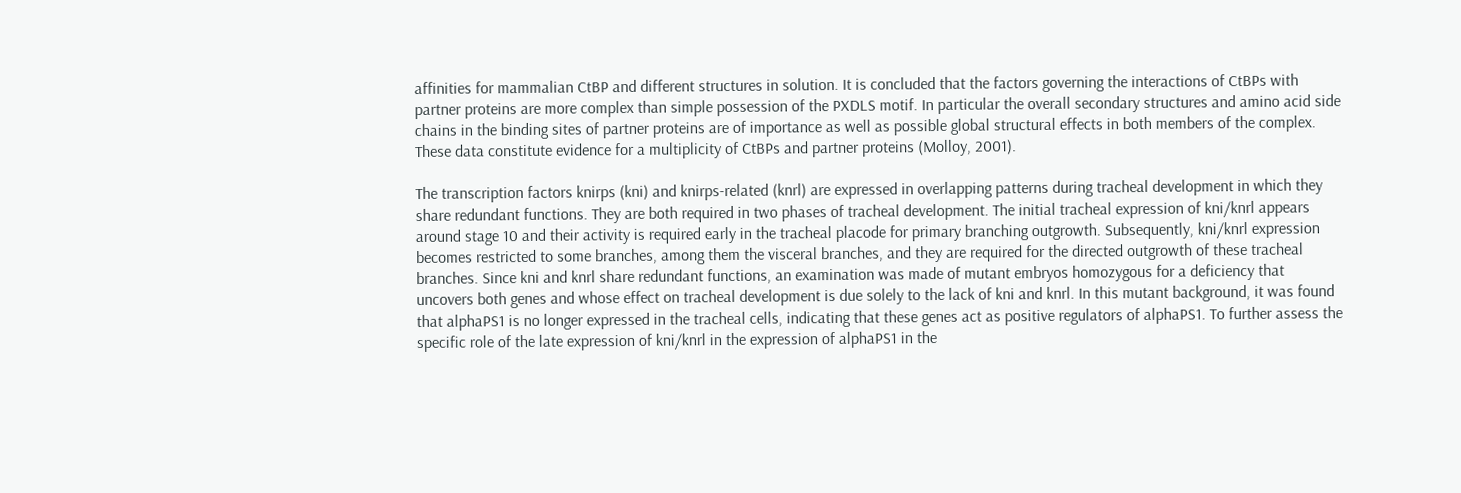affinities for mammalian CtBP and different structures in solution. It is concluded that the factors governing the interactions of CtBPs with partner proteins are more complex than simple possession of the PXDLS motif. In particular the overall secondary structures and amino acid side chains in the binding sites of partner proteins are of importance as well as possible global structural effects in both members of the complex. These data constitute evidence for a multiplicity of CtBPs and partner proteins (Molloy, 2001).

The transcription factors knirps (kni) and knirps-related (knrl) are expressed in overlapping patterns during tracheal development in which they share redundant functions. They are both required in two phases of tracheal development. The initial tracheal expression of kni/knrl appears around stage 10 and their activity is required early in the tracheal placode for primary branching outgrowth. Subsequently, kni/knrl expression becomes restricted to some branches, among them the visceral branches, and they are required for the directed outgrowth of these tracheal branches. Since kni and knrl share redundant functions, an examination was made of mutant embryos homozygous for a deficiency that uncovers both genes and whose effect on tracheal development is due solely to the lack of kni and knrl. In this mutant background, it was found that alphaPS1 is no longer expressed in the tracheal cells, indicating that these genes act as positive regulators of alphaPS1. To further assess the specific role of the late expression of kni/knrl in the expression of alphaPS1 in the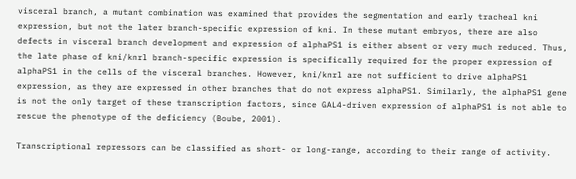visceral branch, a mutant combination was examined that provides the segmentation and early tracheal kni expression, but not the later branch-specific expression of kni. In these mutant embryos, there are also defects in visceral branch development and expression of alphaPS1 is either absent or very much reduced. Thus, the late phase of kni/knrl branch-specific expression is specifically required for the proper expression of alphaPS1 in the cells of the visceral branches. However, kni/knrl are not sufficient to drive alphaPS1 expression, as they are expressed in other branches that do not express alphaPS1. Similarly, the alphaPS1 gene is not the only target of these transcription factors, since GAL4-driven expression of alphaPS1 is not able to rescue the phenotype of the deficiency (Boube, 2001).

Transcriptional repressors can be classified as short- or long-range, according to their range of activity.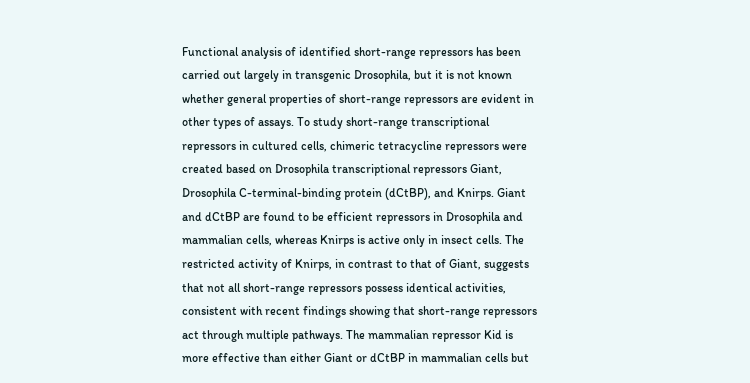Functional analysis of identified short-range repressors has been carried out largely in transgenic Drosophila, but it is not known whether general properties of short-range repressors are evident in other types of assays. To study short-range transcriptional repressors in cultured cells, chimeric tetracycline repressors were created based on Drosophila transcriptional repressors Giant, Drosophila C-terminal-binding protein (dCtBP), and Knirps. Giant and dCtBP are found to be efficient repressors in Drosophila and mammalian cells, whereas Knirps is active only in insect cells. The restricted activity of Knirps, in contrast to that of Giant, suggests that not all short-range repressors possess identical activities, consistent with recent findings showing that short-range repressors act through multiple pathways. The mammalian repressor Kid is more effective than either Giant or dCtBP in mammalian cells but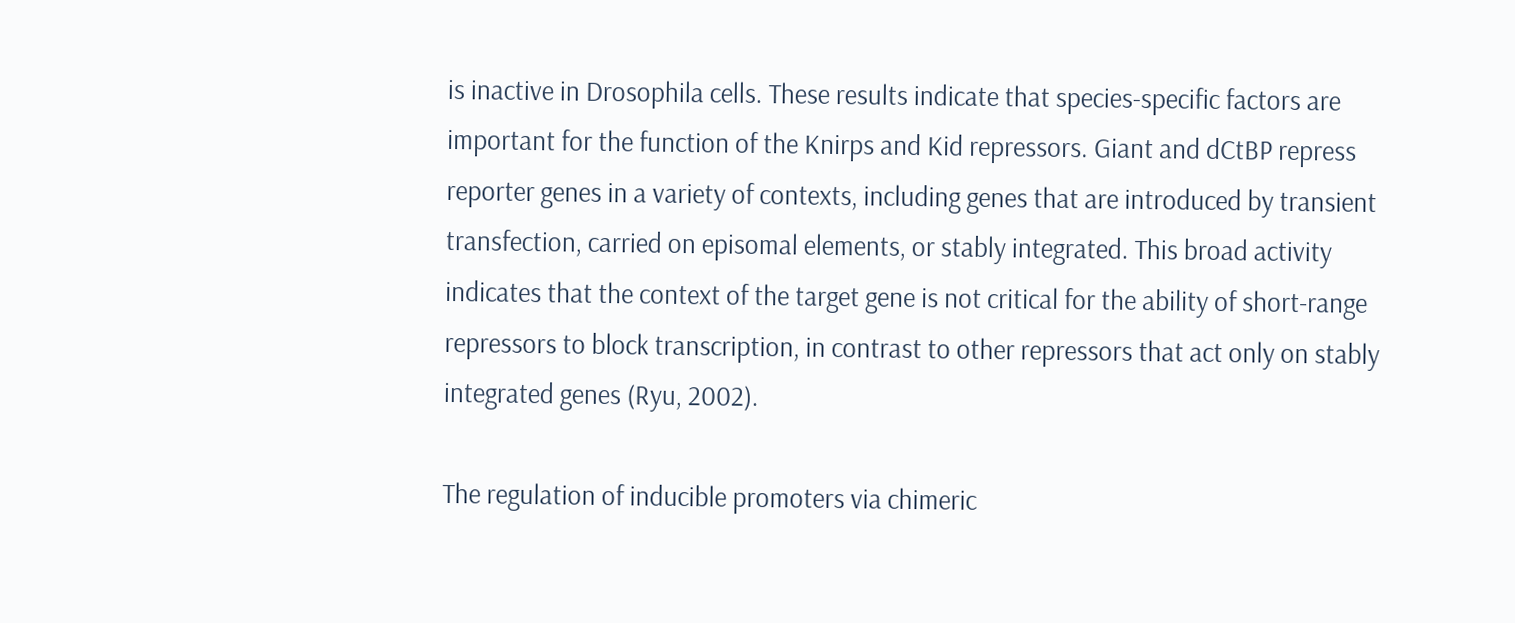is inactive in Drosophila cells. These results indicate that species-specific factors are important for the function of the Knirps and Kid repressors. Giant and dCtBP repress reporter genes in a variety of contexts, including genes that are introduced by transient transfection, carried on episomal elements, or stably integrated. This broad activity indicates that the context of the target gene is not critical for the ability of short-range repressors to block transcription, in contrast to other repressors that act only on stably integrated genes (Ryu, 2002).

The regulation of inducible promoters via chimeric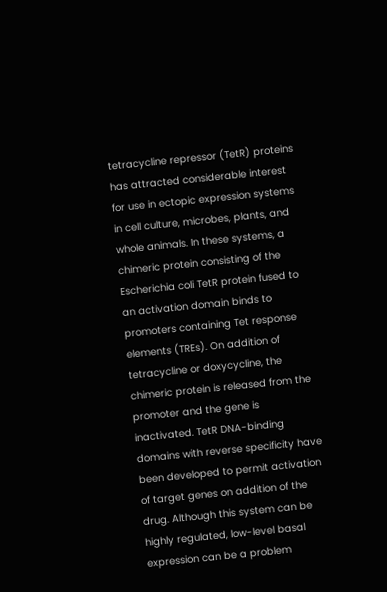tetracycline repressor (TetR) proteins has attracted considerable interest for use in ectopic expression systems in cell culture, microbes, plants, and whole animals. In these systems, a chimeric protein consisting of the Escherichia coli TetR protein fused to an activation domain binds to promoters containing Tet response elements (TREs). On addition of tetracycline or doxycycline, the chimeric protein is released from the promoter and the gene is inactivated. TetR DNA-binding domains with reverse specificity have been developed to permit activation of target genes on addition of the drug. Although this system can be highly regulated, low-level basal expression can be a problem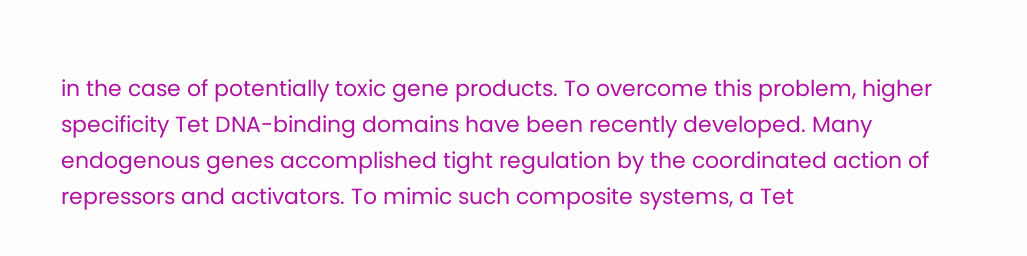in the case of potentially toxic gene products. To overcome this problem, higher specificity Tet DNA-binding domains have been recently developed. Many endogenous genes accomplished tight regulation by the coordinated action of repressors and activators. To mimic such composite systems, a Tet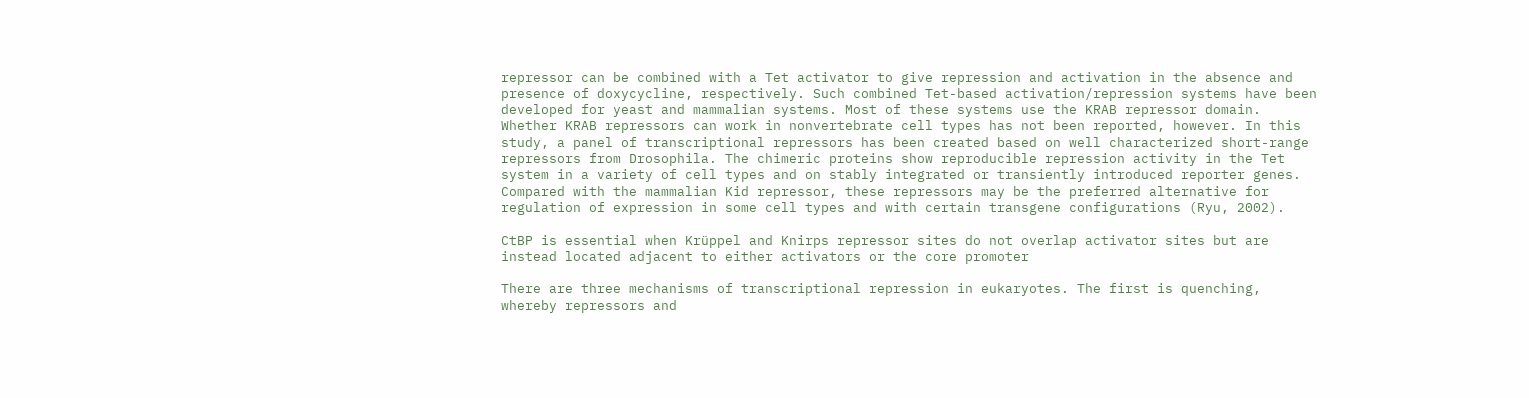repressor can be combined with a Tet activator to give repression and activation in the absence and presence of doxycycline, respectively. Such combined Tet-based activation/repression systems have been developed for yeast and mammalian systems. Most of these systems use the KRAB repressor domain. Whether KRAB repressors can work in nonvertebrate cell types has not been reported, however. In this study, a panel of transcriptional repressors has been created based on well characterized short-range repressors from Drosophila. The chimeric proteins show reproducible repression activity in the Tet system in a variety of cell types and on stably integrated or transiently introduced reporter genes. Compared with the mammalian Kid repressor, these repressors may be the preferred alternative for regulation of expression in some cell types and with certain transgene configurations (Ryu, 2002).

CtBP is essential when Krüppel and Knirps repressor sites do not overlap activator sites but are instead located adjacent to either activators or the core promoter

There are three mechanisms of transcriptional repression in eukaryotes. The first is quenching, whereby repressors and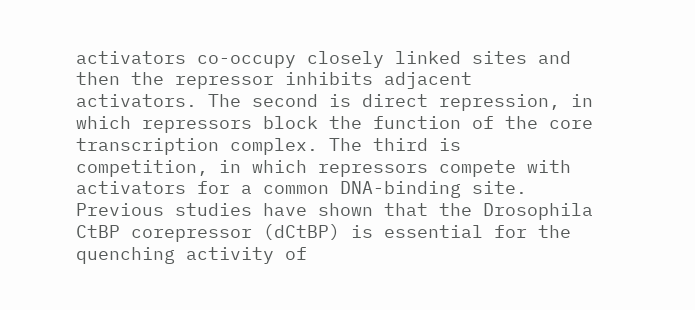activators co-occupy closely linked sites and then the repressor inhibits adjacent activators. The second is direct repression, in which repressors block the function of the core transcription complex. The third is competition, in which repressors compete with activators for a common DNA-binding site. Previous studies have shown that the Drosophila CtBP corepressor (dCtBP) is essential for the quenching activity of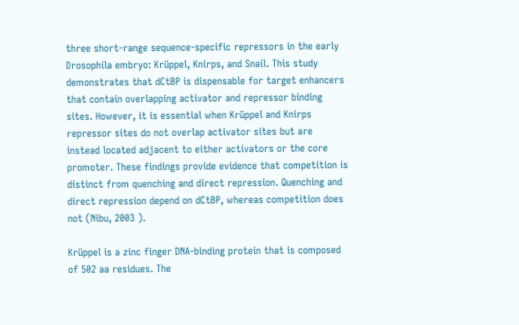three short-range sequence-specific repressors in the early Drosophila embryo: Krüppel, Knirps, and Snail. This study demonstrates that dCtBP is dispensable for target enhancers that contain overlapping activator and repressor binding sites. However, it is essential when Krüppel and Knirps repressor sites do not overlap activator sites but are instead located adjacent to either activators or the core promoter. These findings provide evidence that competition is distinct from quenching and direct repression. Quenching and direct repression depend on dCtBP, whereas competition does not (Nibu, 2003 ).

Krüppel is a zinc finger DNA-binding protein that is composed of 502 aa residues. The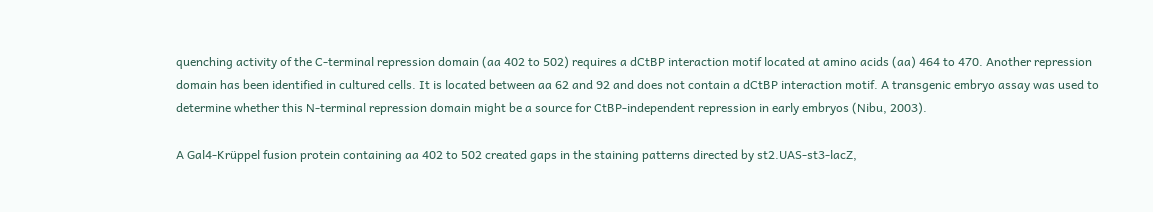quenching activity of the C-terminal repression domain (aa 402 to 502) requires a dCtBP interaction motif located at amino acids (aa) 464 to 470. Another repression domain has been identified in cultured cells. It is located between aa 62 and 92 and does not contain a dCtBP interaction motif. A transgenic embryo assay was used to determine whether this N-terminal repression domain might be a source for CtBP-independent repression in early embryos (Nibu, 2003).

A Gal4-Krüppel fusion protein containing aa 402 to 502 created gaps in the staining patterns directed by st2.UAS-st3-lacZ,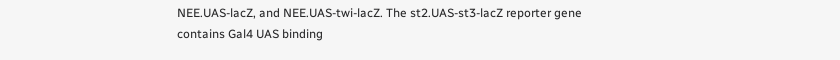NEE.UAS-lacZ, and NEE.UAS-twi-lacZ. The st2.UAS-st3-lacZ reporter gene contains Gal4 UAS binding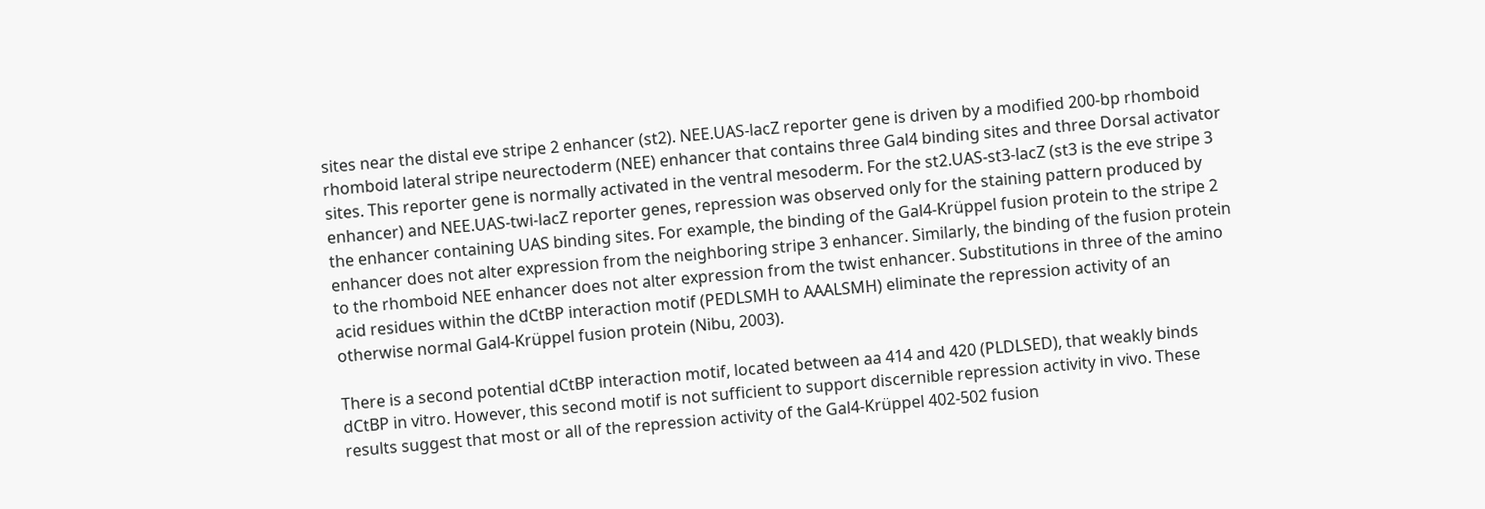sites near the distal eve stripe 2 enhancer (st2). NEE.UAS-lacZ reporter gene is driven by a modified 200-bp rhomboid rhomboid lateral stripe neurectoderm (NEE) enhancer that contains three Gal4 binding sites and three Dorsal activator sites. This reporter gene is normally activated in the ventral mesoderm. For the st2.UAS-st3-lacZ (st3 is the eve stripe 3 enhancer) and NEE.UAS-twi-lacZ reporter genes, repression was observed only for the staining pattern produced by the enhancer containing UAS binding sites. For example, the binding of the Gal4-Krüppel fusion protein to the stripe 2 enhancer does not alter expression from the neighboring stripe 3 enhancer. Similarly, the binding of the fusion protein to the rhomboid NEE enhancer does not alter expression from the twist enhancer. Substitutions in three of the amino acid residues within the dCtBP interaction motif (PEDLSMH to AAALSMH) eliminate the repression activity of an otherwise normal Gal4-Krüppel fusion protein (Nibu, 2003).

There is a second potential dCtBP interaction motif, located between aa 414 and 420 (PLDLSED), that weakly binds dCtBP in vitro. However, this second motif is not sufficient to support discernible repression activity in vivo. These results suggest that most or all of the repression activity of the Gal4-Krüppel 402-502 fusion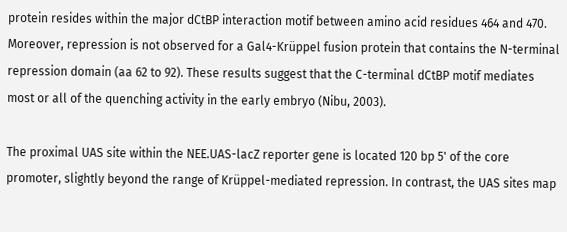protein resides within the major dCtBP interaction motif between amino acid residues 464 and 470. Moreover, repression is not observed for a Gal4-Krüppel fusion protein that contains the N-terminal repression domain (aa 62 to 92). These results suggest that the C-terminal dCtBP motif mediates most or all of the quenching activity in the early embryo (Nibu, 2003).

The proximal UAS site within the NEE.UAS-lacZ reporter gene is located 120 bp 5' of the core promoter, slightly beyond the range of Krüppel-mediated repression. In contrast, the UAS sites map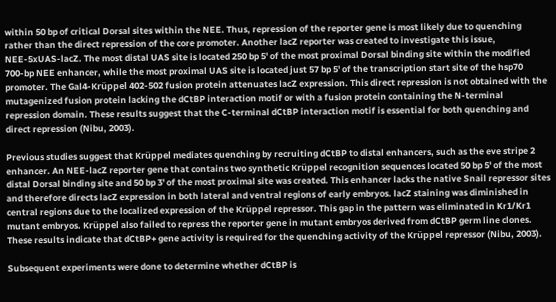within 50 bp of critical Dorsal sites within the NEE. Thus, repression of the reporter gene is most likely due to quenching rather than the direct repression of the core promoter. Another lacZ reporter was created to investigate this issue, NEE-5xUAS-lacZ. The most distal UAS site is located 250 bp 5' of the most proximal Dorsal binding site within the modified 700-bp NEE enhancer, while the most proximal UAS site is located just 57 bp 5' of the transcription start site of the hsp70 promoter. The Gal4-Krüppel 402-502 fusion protein attenuates lacZ expression. This direct repression is not obtained with the mutagenized fusion protein lacking the dCtBP interaction motif or with a fusion protein containing the N-terminal repression domain. These results suggest that the C-terminal dCtBP interaction motif is essential for both quenching and direct repression (Nibu, 2003).

Previous studies suggest that Krüppel mediates quenching by recruiting dCtBP to distal enhancers, such as the eve stripe 2 enhancer. An NEE-lacZ reporter gene that contains two synthetic Krüppel recognition sequences located 50 bp 5' of the most distal Dorsal binding site and 50 bp 3' of the most proximal site was created. This enhancer lacks the native Snail repressor sites and therefore directs lacZ expression in both lateral and ventral regions of early embryos. lacZ staining was diminished in central regions due to the localized expression of the Krüppel repressor. This gap in the pattern was eliminated in Kr1/Kr1 mutant embryos. Krüppel also failed to repress the reporter gene in mutant embryos derived from dCtBP germ line clones. These results indicate that dCtBP+ gene activity is required for the quenching activity of the Krüppel repressor (Nibu, 2003).

Subsequent experiments were done to determine whether dCtBP is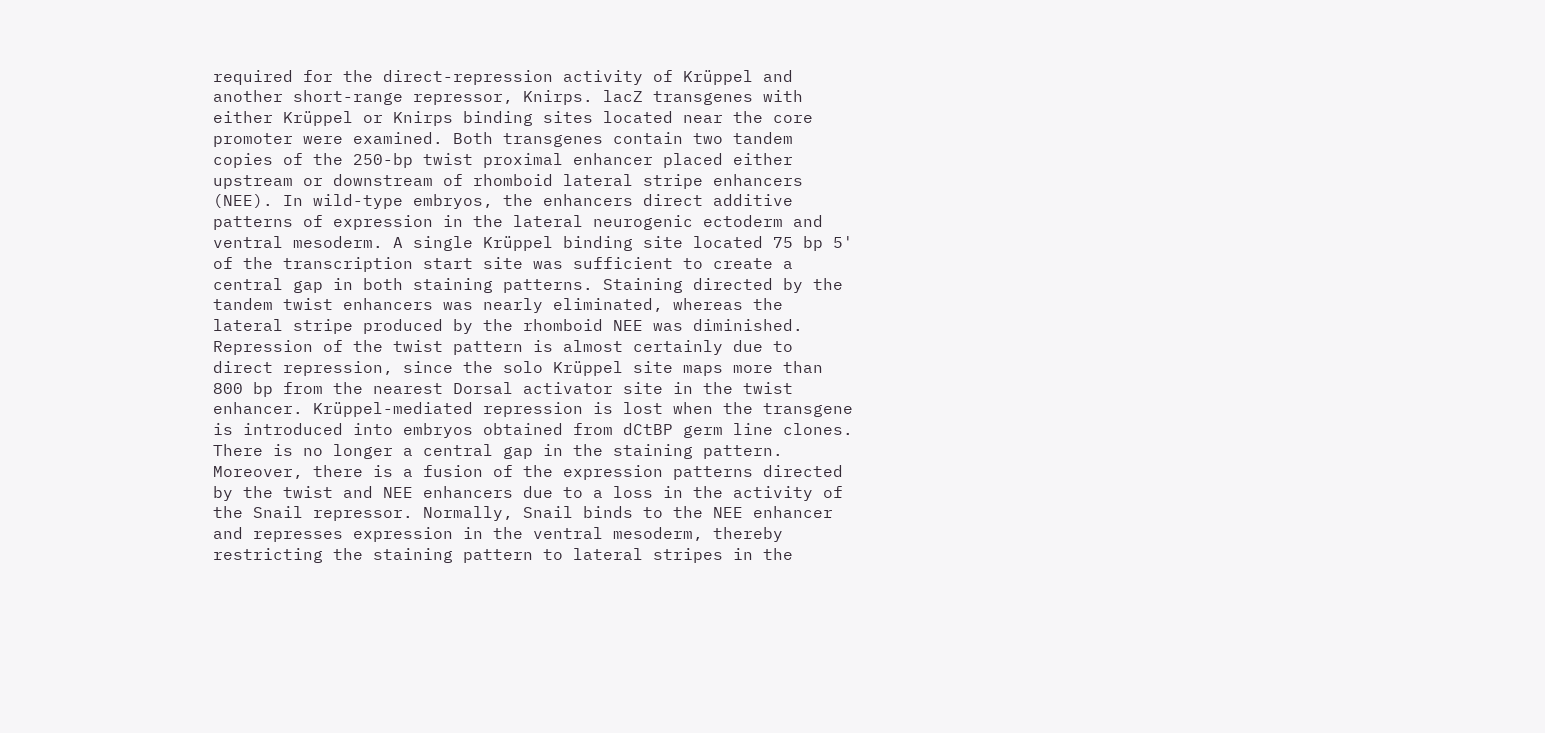required for the direct-repression activity of Krüppel and another short-range repressor, Knirps. lacZ transgenes with either Krüppel or Knirps binding sites located near the core promoter were examined. Both transgenes contain two tandem copies of the 250-bp twist proximal enhancer placed either upstream or downstream of rhomboid lateral stripe enhancers (NEE). In wild-type embryos, the enhancers direct additive patterns of expression in the lateral neurogenic ectoderm and ventral mesoderm. A single Krüppel binding site located 75 bp 5' of the transcription start site was sufficient to create a central gap in both staining patterns. Staining directed by the tandem twist enhancers was nearly eliminated, whereas the lateral stripe produced by the rhomboid NEE was diminished. Repression of the twist pattern is almost certainly due to direct repression, since the solo Krüppel site maps more than 800 bp from the nearest Dorsal activator site in the twist enhancer. Krüppel-mediated repression is lost when the transgene is introduced into embryos obtained from dCtBP germ line clones. There is no longer a central gap in the staining pattern. Moreover, there is a fusion of the expression patterns directed by the twist and NEE enhancers due to a loss in the activity of the Snail repressor. Normally, Snail binds to the NEE enhancer and represses expression in the ventral mesoderm, thereby restricting the staining pattern to lateral stripes in the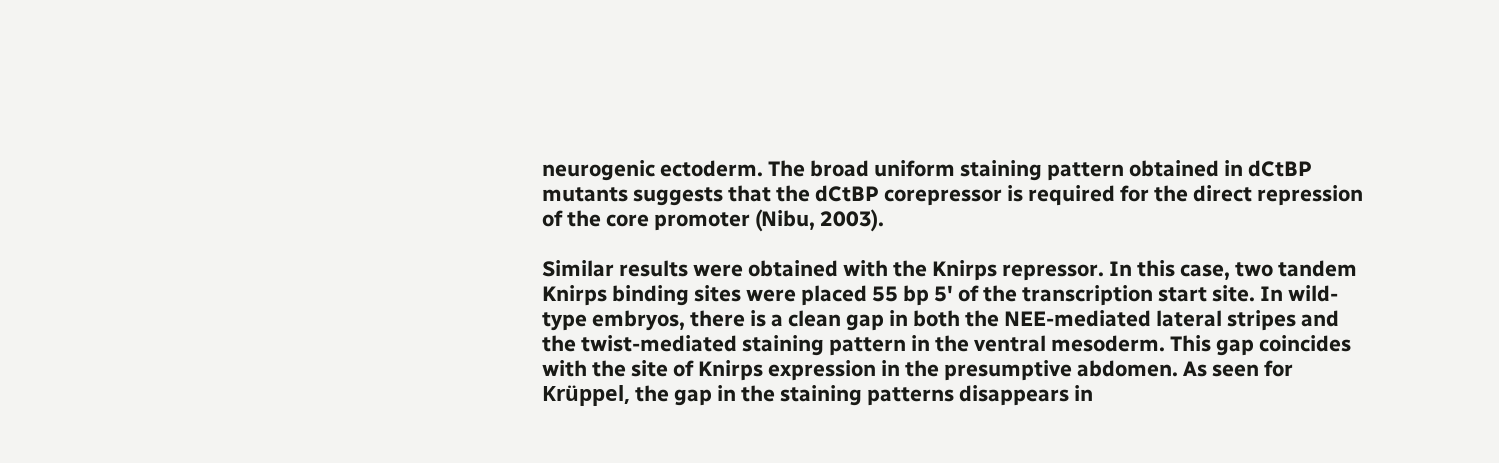neurogenic ectoderm. The broad uniform staining pattern obtained in dCtBP mutants suggests that the dCtBP corepressor is required for the direct repression of the core promoter (Nibu, 2003).

Similar results were obtained with the Knirps repressor. In this case, two tandem Knirps binding sites were placed 55 bp 5' of the transcription start site. In wild-type embryos, there is a clean gap in both the NEE-mediated lateral stripes and the twist-mediated staining pattern in the ventral mesoderm. This gap coincides with the site of Knirps expression in the presumptive abdomen. As seen for Krüppel, the gap in the staining patterns disappears in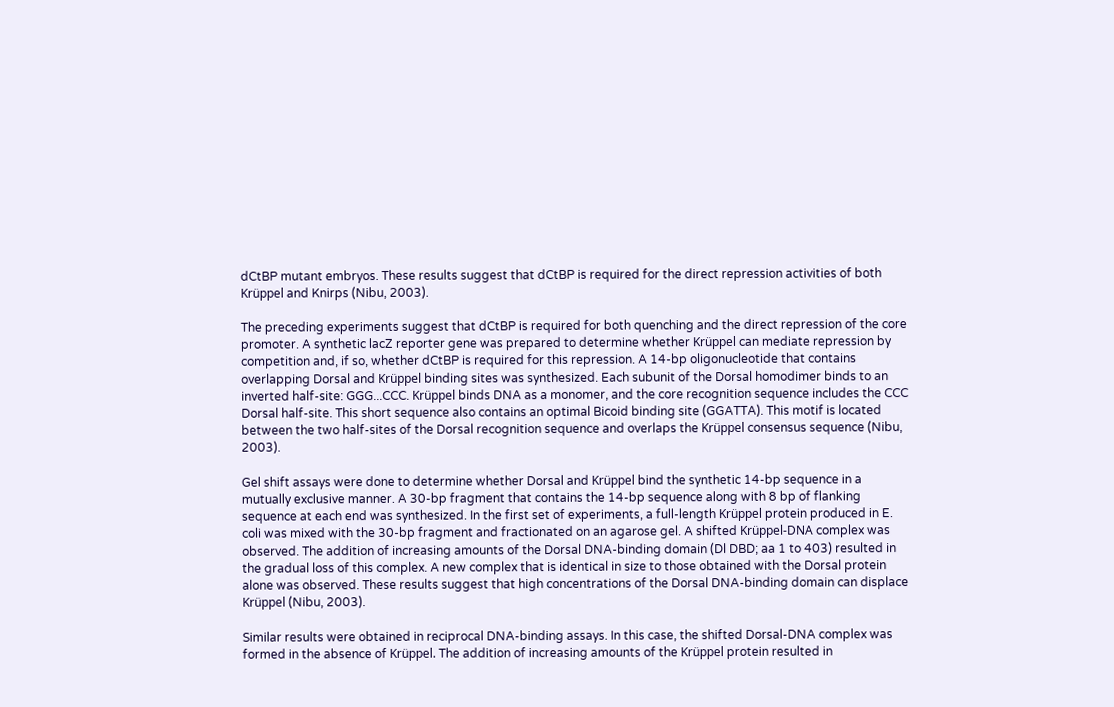dCtBP mutant embryos. These results suggest that dCtBP is required for the direct repression activities of both Krüppel and Knirps (Nibu, 2003).

The preceding experiments suggest that dCtBP is required for both quenching and the direct repression of the core promoter. A synthetic lacZ reporter gene was prepared to determine whether Krüppel can mediate repression by competition and, if so, whether dCtBP is required for this repression. A 14-bp oligonucleotide that contains overlapping Dorsal and Krüppel binding sites was synthesized. Each subunit of the Dorsal homodimer binds to an inverted half-site: GGG...CCC. Krüppel binds DNA as a monomer, and the core recognition sequence includes the CCC Dorsal half-site. This short sequence also contains an optimal Bicoid binding site (GGATTA). This motif is located between the two half-sites of the Dorsal recognition sequence and overlaps the Krüppel consensus sequence (Nibu, 2003).

Gel shift assays were done to determine whether Dorsal and Krüppel bind the synthetic 14-bp sequence in a mutually exclusive manner. A 30-bp fragment that contains the 14-bp sequence along with 8 bp of flanking sequence at each end was synthesized. In the first set of experiments, a full-length Krüppel protein produced in E. coli was mixed with the 30-bp fragment and fractionated on an agarose gel. A shifted Krüppel-DNA complex was observed. The addition of increasing amounts of the Dorsal DNA-binding domain (Dl DBD; aa 1 to 403) resulted in the gradual loss of this complex. A new complex that is identical in size to those obtained with the Dorsal protein alone was observed. These results suggest that high concentrations of the Dorsal DNA-binding domain can displace Krüppel (Nibu, 2003).

Similar results were obtained in reciprocal DNA-binding assays. In this case, the shifted Dorsal-DNA complex was formed in the absence of Krüppel. The addition of increasing amounts of the Krüppel protein resulted in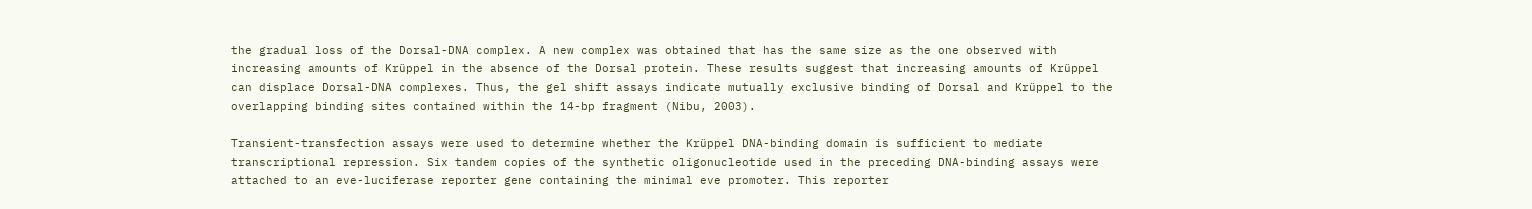the gradual loss of the Dorsal-DNA complex. A new complex was obtained that has the same size as the one observed with increasing amounts of Krüppel in the absence of the Dorsal protein. These results suggest that increasing amounts of Krüppel can displace Dorsal-DNA complexes. Thus, the gel shift assays indicate mutually exclusive binding of Dorsal and Krüppel to the overlapping binding sites contained within the 14-bp fragment (Nibu, 2003).

Transient-transfection assays were used to determine whether the Krüppel DNA-binding domain is sufficient to mediate transcriptional repression. Six tandem copies of the synthetic oligonucleotide used in the preceding DNA-binding assays were attached to an eve-luciferase reporter gene containing the minimal eve promoter. This reporter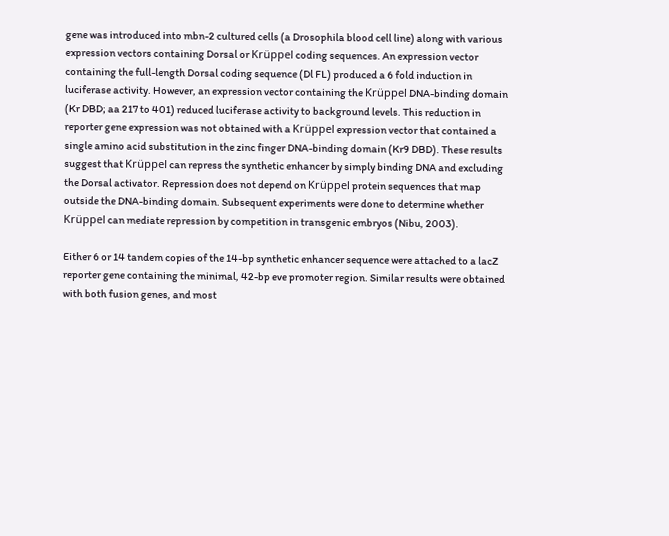gene was introduced into mbn-2 cultured cells (a Drosophila blood cell line) along with various expression vectors containing Dorsal or Krüppel coding sequences. An expression vector containing the full-length Dorsal coding sequence (Dl FL) produced a 6 fold induction in luciferase activity. However, an expression vector containing the Krüppel DNA-binding domain (Kr DBD; aa 217 to 401) reduced luciferase activity to background levels. This reduction in reporter gene expression was not obtained with a Krüppel expression vector that contained a single amino acid substitution in the zinc finger DNA-binding domain (Kr9 DBD). These results suggest that Krüppel can repress the synthetic enhancer by simply binding DNA and excluding the Dorsal activator. Repression does not depend on Krüppel protein sequences that map outside the DNA-binding domain. Subsequent experiments were done to determine whether Krüppel can mediate repression by competition in transgenic embryos (Nibu, 2003).

Either 6 or 14 tandem copies of the 14-bp synthetic enhancer sequence were attached to a lacZ reporter gene containing the minimal, 42-bp eve promoter region. Similar results were obtained with both fusion genes, and most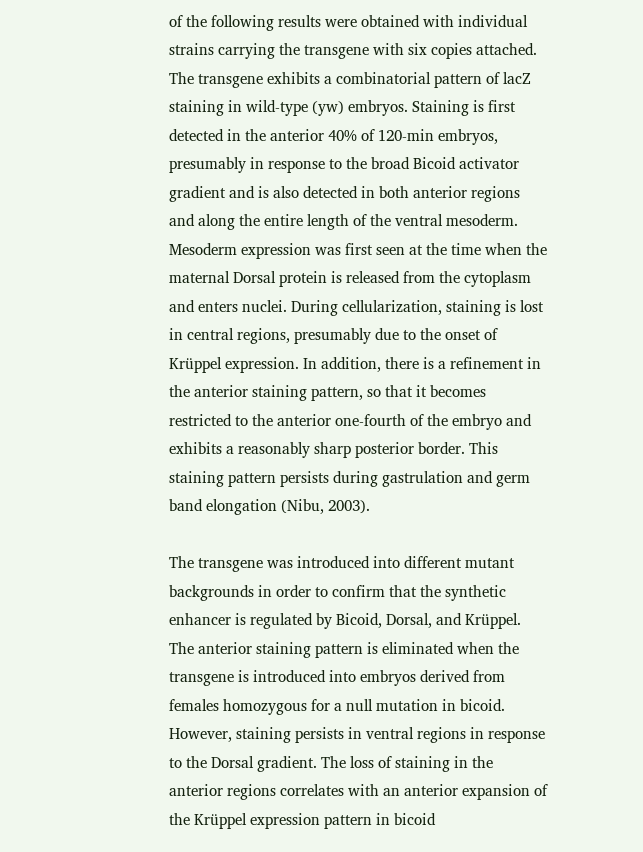of the following results were obtained with individual strains carrying the transgene with six copies attached. The transgene exhibits a combinatorial pattern of lacZ staining in wild-type (yw) embryos. Staining is first detected in the anterior 40% of 120-min embryos, presumably in response to the broad Bicoid activator gradient and is also detected in both anterior regions and along the entire length of the ventral mesoderm. Mesoderm expression was first seen at the time when the maternal Dorsal protein is released from the cytoplasm and enters nuclei. During cellularization, staining is lost in central regions, presumably due to the onset of Krüppel expression. In addition, there is a refinement in the anterior staining pattern, so that it becomes restricted to the anterior one-fourth of the embryo and exhibits a reasonably sharp posterior border. This staining pattern persists during gastrulation and germ band elongation (Nibu, 2003).

The transgene was introduced into different mutant backgrounds in order to confirm that the synthetic enhancer is regulated by Bicoid, Dorsal, and Krüppel. The anterior staining pattern is eliminated when the transgene is introduced into embryos derived from females homozygous for a null mutation in bicoid. However, staining persists in ventral regions in response to the Dorsal gradient. The loss of staining in the anterior regions correlates with an anterior expansion of the Krüppel expression pattern in bicoid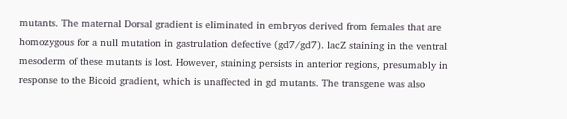mutants. The maternal Dorsal gradient is eliminated in embryos derived from females that are homozygous for a null mutation in gastrulation defective (gd7/gd7). lacZ staining in the ventral mesoderm of these mutants is lost. However, staining persists in anterior regions, presumably in response to the Bicoid gradient, which is unaffected in gd mutants. The transgene was also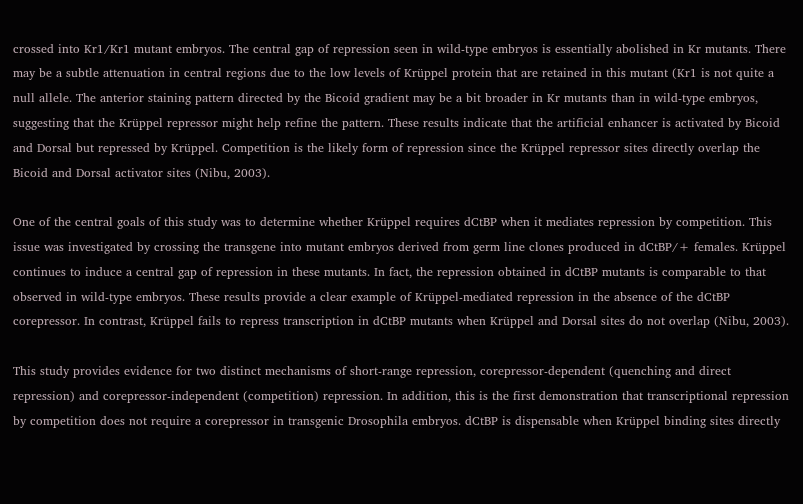crossed into Kr1/Kr1 mutant embryos. The central gap of repression seen in wild-type embryos is essentially abolished in Kr mutants. There may be a subtle attenuation in central regions due to the low levels of Krüppel protein that are retained in this mutant (Kr1 is not quite a null allele. The anterior staining pattern directed by the Bicoid gradient may be a bit broader in Kr mutants than in wild-type embryos, suggesting that the Krüppel repressor might help refine the pattern. These results indicate that the artificial enhancer is activated by Bicoid and Dorsal but repressed by Krüppel. Competition is the likely form of repression since the Krüppel repressor sites directly overlap the Bicoid and Dorsal activator sites (Nibu, 2003).

One of the central goals of this study was to determine whether Krüppel requires dCtBP when it mediates repression by competition. This issue was investigated by crossing the transgene into mutant embryos derived from germ line clones produced in dCtBP/+ females. Krüppel continues to induce a central gap of repression in these mutants. In fact, the repression obtained in dCtBP mutants is comparable to that observed in wild-type embryos. These results provide a clear example of Krüppel-mediated repression in the absence of the dCtBP corepressor. In contrast, Krüppel fails to repress transcription in dCtBP mutants when Krüppel and Dorsal sites do not overlap (Nibu, 2003).

This study provides evidence for two distinct mechanisms of short-range repression, corepressor-dependent (quenching and direct repression) and corepressor-independent (competition) repression. In addition, this is the first demonstration that transcriptional repression by competition does not require a corepressor in transgenic Drosophila embryos. dCtBP is dispensable when Krüppel binding sites directly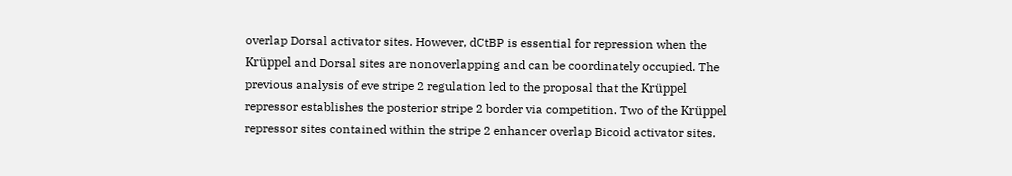overlap Dorsal activator sites. However, dCtBP is essential for repression when the Krüppel and Dorsal sites are nonoverlapping and can be coordinately occupied. The previous analysis of eve stripe 2 regulation led to the proposal that the Krüppel repressor establishes the posterior stripe 2 border via competition. Two of the Krüppel repressor sites contained within the stripe 2 enhancer overlap Bicoid activator sites.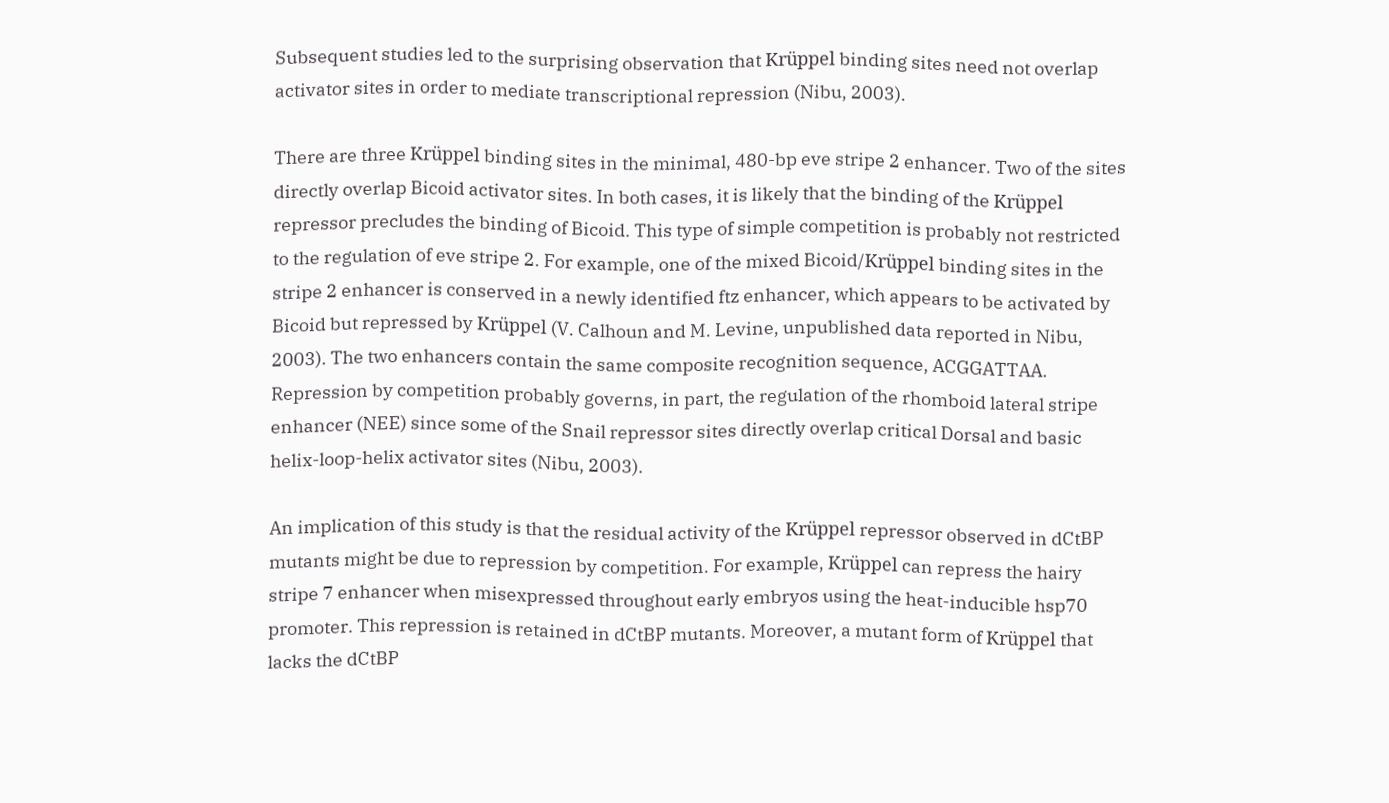Subsequent studies led to the surprising observation that Krüppel binding sites need not overlap activator sites in order to mediate transcriptional repression (Nibu, 2003).

There are three Krüppel binding sites in the minimal, 480-bp eve stripe 2 enhancer. Two of the sites directly overlap Bicoid activator sites. In both cases, it is likely that the binding of the Krüppel repressor precludes the binding of Bicoid. This type of simple competition is probably not restricted to the regulation of eve stripe 2. For example, one of the mixed Bicoid/Krüppel binding sites in the stripe 2 enhancer is conserved in a newly identified ftz enhancer, which appears to be activated by Bicoid but repressed by Krüppel (V. Calhoun and M. Levine, unpublished data reported in Nibu, 2003). The two enhancers contain the same composite recognition sequence, ACGGATTAA. Repression by competition probably governs, in part, the regulation of the rhomboid lateral stripe enhancer (NEE) since some of the Snail repressor sites directly overlap critical Dorsal and basic helix-loop-helix activator sites (Nibu, 2003).

An implication of this study is that the residual activity of the Krüppel repressor observed in dCtBP mutants might be due to repression by competition. For example, Krüppel can repress the hairy stripe 7 enhancer when misexpressed throughout early embryos using the heat-inducible hsp70 promoter. This repression is retained in dCtBP mutants. Moreover, a mutant form of Krüppel that lacks the dCtBP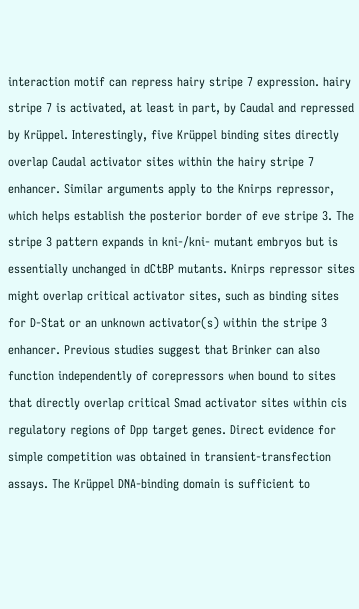interaction motif can repress hairy stripe 7 expression. hairy stripe 7 is activated, at least in part, by Caudal and repressed by Krüppel. Interestingly, five Krüppel binding sites directly overlap Caudal activator sites within the hairy stripe 7 enhancer. Similar arguments apply to the Knirps repressor, which helps establish the posterior border of eve stripe 3. The stripe 3 pattern expands in kni-/kni- mutant embryos but is essentially unchanged in dCtBP mutants. Knirps repressor sites might overlap critical activator sites, such as binding sites for D-Stat or an unknown activator(s) within the stripe 3 enhancer. Previous studies suggest that Brinker can also function independently of corepressors when bound to sites that directly overlap critical Smad activator sites within cis regulatory regions of Dpp target genes. Direct evidence for simple competition was obtained in transient-transfection assays. The Krüppel DNA-binding domain is sufficient to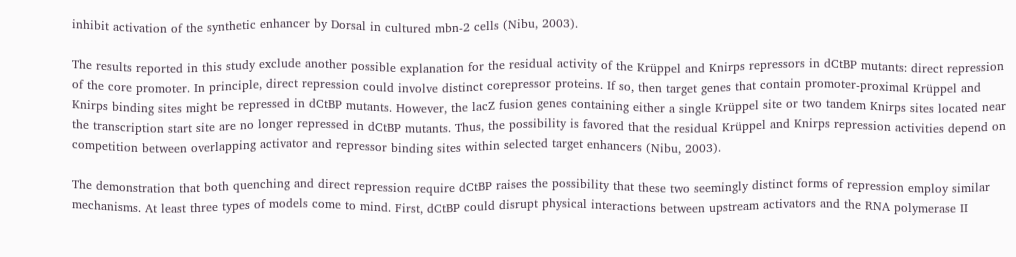inhibit activation of the synthetic enhancer by Dorsal in cultured mbn-2 cells (Nibu, 2003).

The results reported in this study exclude another possible explanation for the residual activity of the Krüppel and Knirps repressors in dCtBP mutants: direct repression of the core promoter. In principle, direct repression could involve distinct corepressor proteins. If so, then target genes that contain promoter-proximal Krüppel and Knirps binding sites might be repressed in dCtBP mutants. However, the lacZ fusion genes containing either a single Krüppel site or two tandem Knirps sites located near the transcription start site are no longer repressed in dCtBP mutants. Thus, the possibility is favored that the residual Krüppel and Knirps repression activities depend on competition between overlapping activator and repressor binding sites within selected target enhancers (Nibu, 2003).

The demonstration that both quenching and direct repression require dCtBP raises the possibility that these two seemingly distinct forms of repression employ similar mechanisms. At least three types of models come to mind. First, dCtBP could disrupt physical interactions between upstream activators and the RNA polymerase II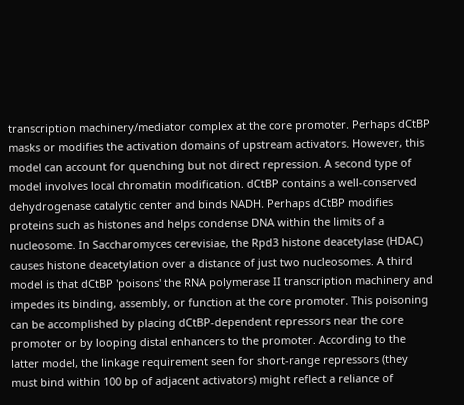transcription machinery/mediator complex at the core promoter. Perhaps dCtBP masks or modifies the activation domains of upstream activators. However, this model can account for quenching but not direct repression. A second type of model involves local chromatin modification. dCtBP contains a well-conserved dehydrogenase catalytic center and binds NADH. Perhaps dCtBP modifies proteins such as histones and helps condense DNA within the limits of a nucleosome. In Saccharomyces cerevisiae, the Rpd3 histone deacetylase (HDAC) causes histone deacetylation over a distance of just two nucleosomes. A third model is that dCtBP 'poisons' the RNA polymerase II transcription machinery and impedes its binding, assembly, or function at the core promoter. This poisoning can be accomplished by placing dCtBP-dependent repressors near the core promoter or by looping distal enhancers to the promoter. According to the latter model, the linkage requirement seen for short-range repressors (they must bind within 100 bp of adjacent activators) might reflect a reliance of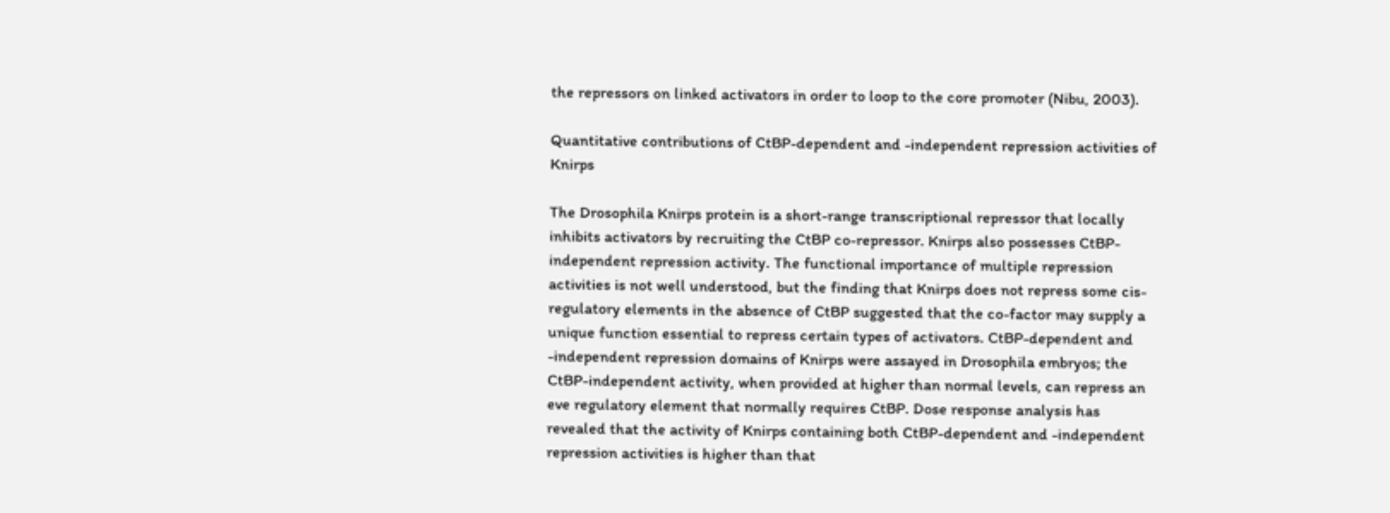the repressors on linked activators in order to loop to the core promoter (Nibu, 2003).

Quantitative contributions of CtBP-dependent and -independent repression activities of Knirps

The Drosophila Knirps protein is a short-range transcriptional repressor that locally inhibits activators by recruiting the CtBP co-repressor. Knirps also possesses CtBP-independent repression activity. The functional importance of multiple repression activities is not well understood, but the finding that Knirps does not repress some cis-regulatory elements in the absence of CtBP suggested that the co-factor may supply a unique function essential to repress certain types of activators. CtBP-dependent and -independent repression domains of Knirps were assayed in Drosophila embryos; the CtBP-independent activity, when provided at higher than normal levels, can repress an eve regulatory element that normally requires CtBP. Dose response analysis has revealed that the activity of Knirps containing both CtBP-dependent and -independent repression activities is higher than that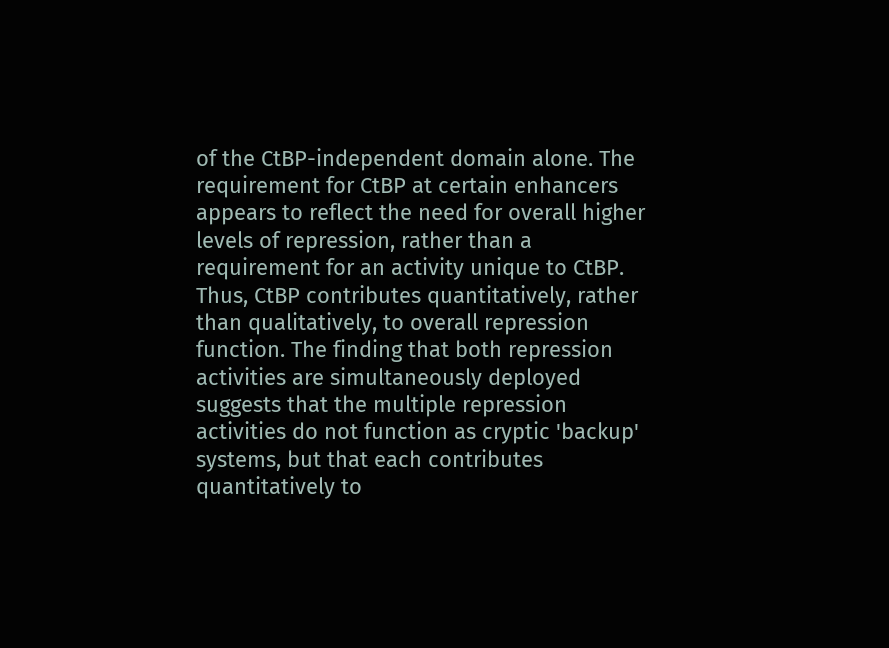of the CtBP-independent domain alone. The requirement for CtBP at certain enhancers appears to reflect the need for overall higher levels of repression, rather than a requirement for an activity unique to CtBP. Thus, CtBP contributes quantitatively, rather than qualitatively, to overall repression function. The finding that both repression activities are simultaneously deployed suggests that the multiple repression activities do not function as cryptic 'backup' systems, but that each contributes quantitatively to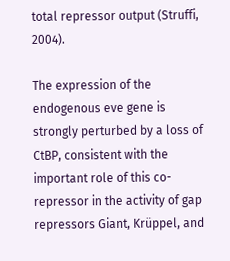total repressor output (Struffi, 2004).

The expression of the endogenous eve gene is strongly perturbed by a loss of CtBP, consistent with the important role of this co-repressor in the activity of gap repressors Giant, Krüppel, and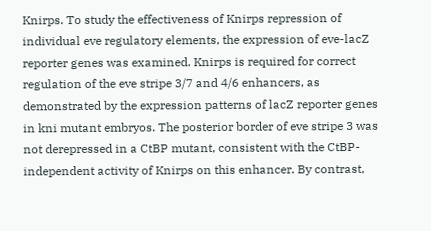Knirps. To study the effectiveness of Knirps repression of individual eve regulatory elements, the expression of eve-lacZ reporter genes was examined. Knirps is required for correct regulation of the eve stripe 3/7 and 4/6 enhancers, as demonstrated by the expression patterns of lacZ reporter genes in kni mutant embryos. The posterior border of eve stripe 3 was not derepressed in a CtBP mutant, consistent with the CtBP-independent activity of Knirps on this enhancer. By contrast,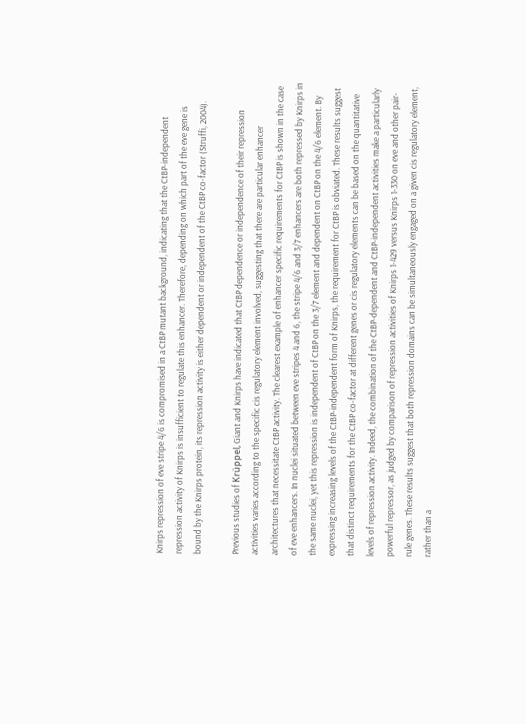Knirps repression of eve stripe 4/6 is compromised in a CtBP mutant background, indicating that the CtBP-independent repression activity of Knirps is insufficient to regulate this enhancer. Therefore, depending on which part of the eve gene is bound by the Knirps protein, its repression activity is either dependent or independent of the CtBP co-factor (Struffi, 2004).

Previous studies of Krüppel, Giant and Knirps have indicated that CtBP dependence or independence of their repression activities varies according to the specific cis regulatory element involved, suggesting that there are particular enhancer architectures that necessitate CtBP activity. The clearest example of enhancer specific requirements for CtBP is shown in the case of eve enhancers. In nuclei situated between eve stripes 4 and 6, the stripe 4/6 and 3/7 enhancers are both repressed by Knirps in the same nuclei, yet this repression is independent of CtBP on the 3/7 element and dependent on CtBP on the 4/6 element. By expressing increasing levels of the CtBP-independent form of Knirps, the requirement for CtBP is obviated. These results suggest that distinct requirements for the CtBP co-factor at different genes or cis regulatory elements can be based on the quantitative levels of repression activity. Indeed, the combination of the CtBP-dependent and CtBP-independent activities make a particularly powerful repressor, as judged by comparison of repression activities of Knirps 1-429 versus Knirps 1-330 on eve and other pair-rule genes. These results suggest that both repression domains can be simultaneously engaged on a given cis regulatory element, rather than a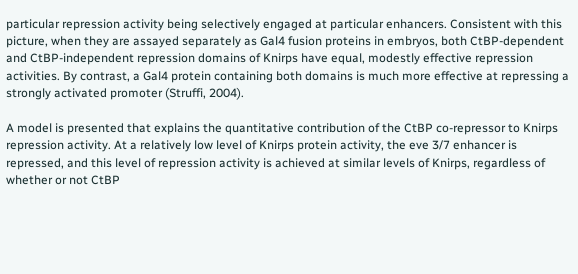particular repression activity being selectively engaged at particular enhancers. Consistent with this picture, when they are assayed separately as Gal4 fusion proteins in embryos, both CtBP-dependent and CtBP-independent repression domains of Knirps have equal, modestly effective repression activities. By contrast, a Gal4 protein containing both domains is much more effective at repressing a strongly activated promoter (Struffi, 2004).

A model is presented that explains the quantitative contribution of the CtBP co-repressor to Knirps repression activity. At a relatively low level of Knirps protein activity, the eve 3/7 enhancer is repressed, and this level of repression activity is achieved at similar levels of Knirps, regardless of whether or not CtBP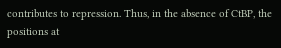contributes to repression. Thus, in the absence of CtBP, the positions at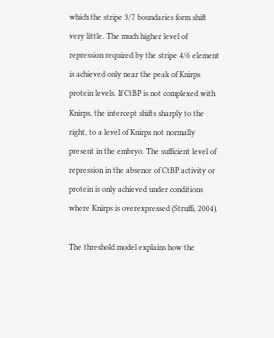which the stripe 3/7 boundaries form shift very little. The much higher level of repression required by the stripe 4/6 element is achieved only near the peak of Knirps protein levels. If CtBP is not complexed with Knirps, the intercept shifts sharply to the right, to a level of Knirps not normally present in the embryo. The sufficient level of repression in the absence of CtBP activity or protein is only achieved under conditions where Knirps is overexpressed (Struffi, 2004).

The threshold model explains how the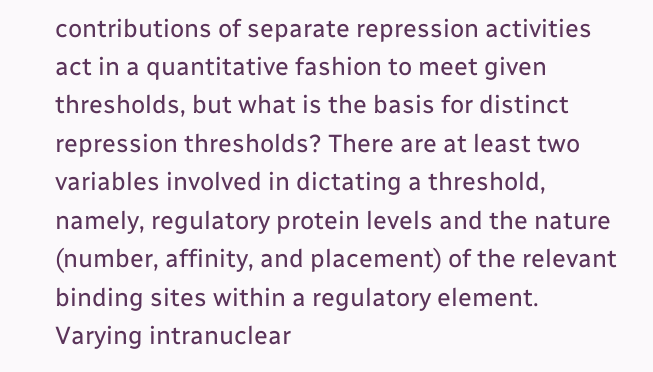contributions of separate repression activities act in a quantitative fashion to meet given thresholds, but what is the basis for distinct repression thresholds? There are at least two variables involved in dictating a threshold, namely, regulatory protein levels and the nature (number, affinity, and placement) of the relevant binding sites within a regulatory element. Varying intranuclear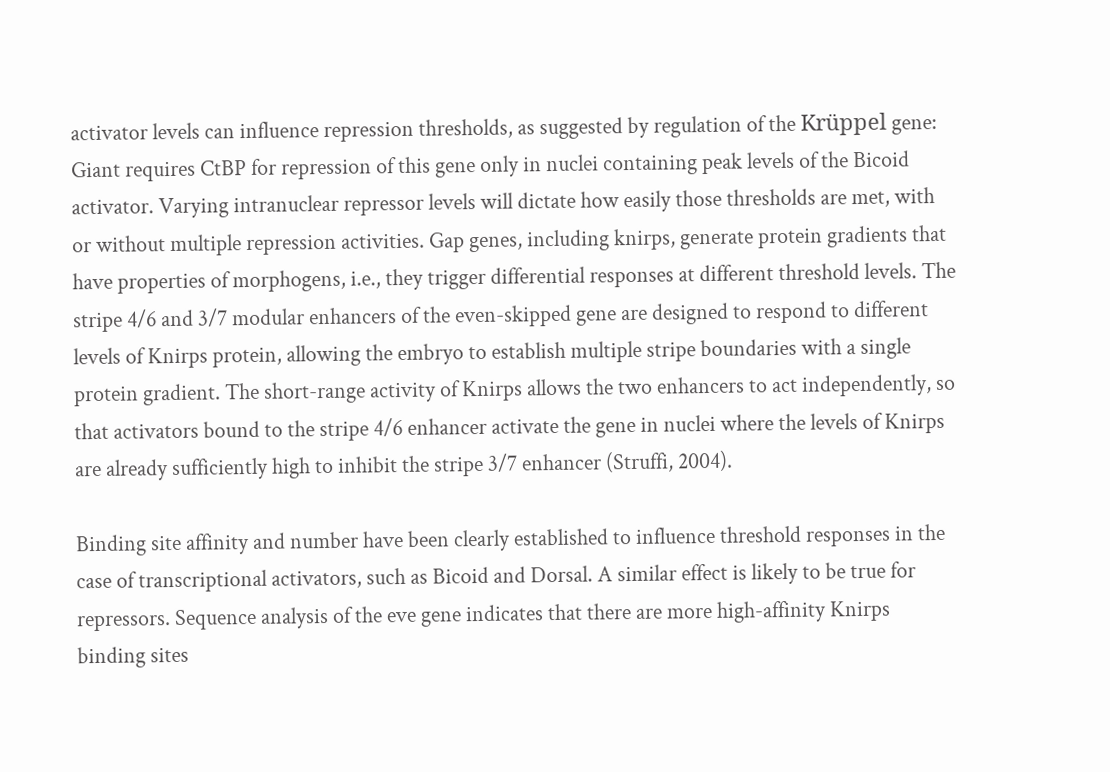activator levels can influence repression thresholds, as suggested by regulation of the Krüppel gene: Giant requires CtBP for repression of this gene only in nuclei containing peak levels of the Bicoid activator. Varying intranuclear repressor levels will dictate how easily those thresholds are met, with or without multiple repression activities. Gap genes, including knirps, generate protein gradients that have properties of morphogens, i.e., they trigger differential responses at different threshold levels. The stripe 4/6 and 3/7 modular enhancers of the even-skipped gene are designed to respond to different levels of Knirps protein, allowing the embryo to establish multiple stripe boundaries with a single protein gradient. The short-range activity of Knirps allows the two enhancers to act independently, so that activators bound to the stripe 4/6 enhancer activate the gene in nuclei where the levels of Knirps are already sufficiently high to inhibit the stripe 3/7 enhancer (Struffi, 2004).

Binding site affinity and number have been clearly established to influence threshold responses in the case of transcriptional activators, such as Bicoid and Dorsal. A similar effect is likely to be true for repressors. Sequence analysis of the eve gene indicates that there are more high-affinity Knirps binding sites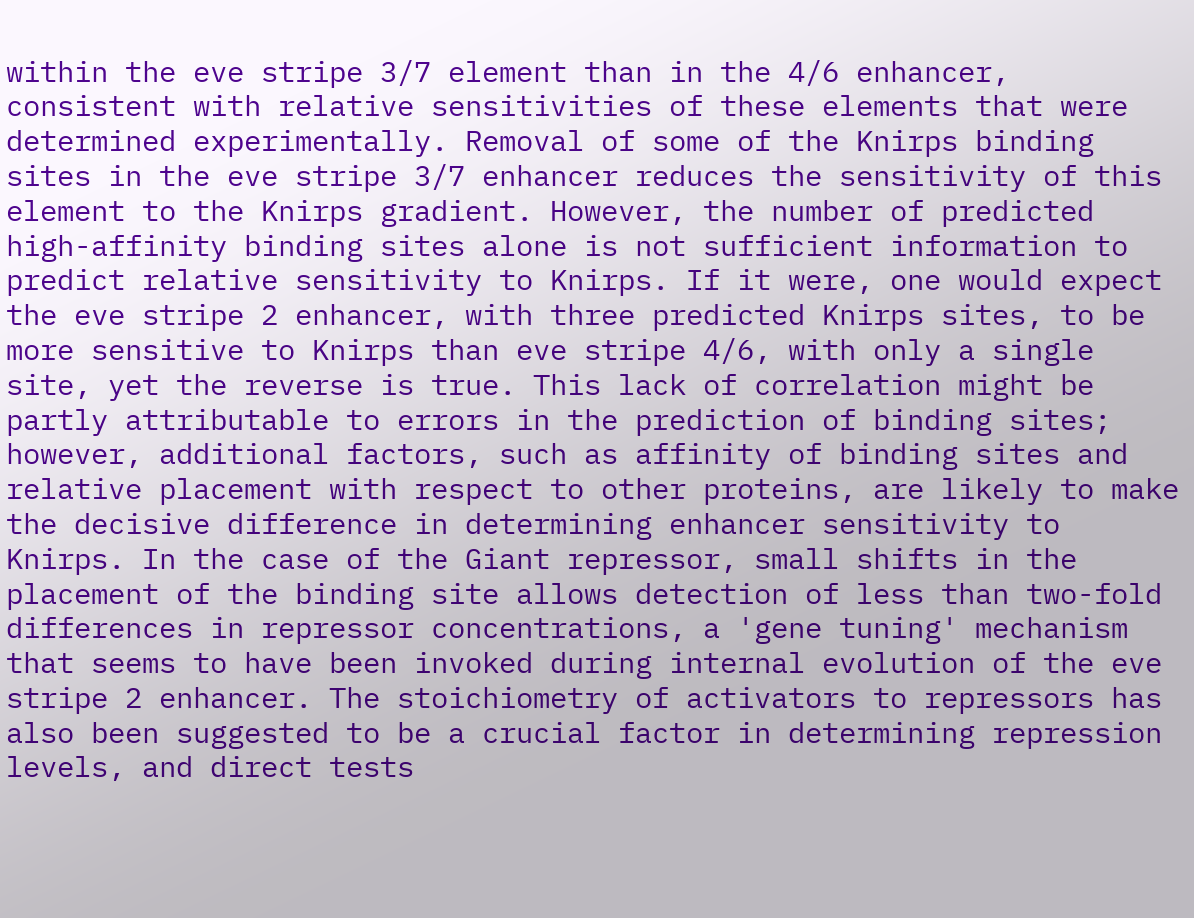within the eve stripe 3/7 element than in the 4/6 enhancer, consistent with relative sensitivities of these elements that were determined experimentally. Removal of some of the Knirps binding sites in the eve stripe 3/7 enhancer reduces the sensitivity of this element to the Knirps gradient. However, the number of predicted high-affinity binding sites alone is not sufficient information to predict relative sensitivity to Knirps. If it were, one would expect the eve stripe 2 enhancer, with three predicted Knirps sites, to be more sensitive to Knirps than eve stripe 4/6, with only a single site, yet the reverse is true. This lack of correlation might be partly attributable to errors in the prediction of binding sites; however, additional factors, such as affinity of binding sites and relative placement with respect to other proteins, are likely to make the decisive difference in determining enhancer sensitivity to Knirps. In the case of the Giant repressor, small shifts in the placement of the binding site allows detection of less than two-fold differences in repressor concentrations, a 'gene tuning' mechanism that seems to have been invoked during internal evolution of the eve stripe 2 enhancer. The stoichiometry of activators to repressors has also been suggested to be a crucial factor in determining repression levels, and direct tests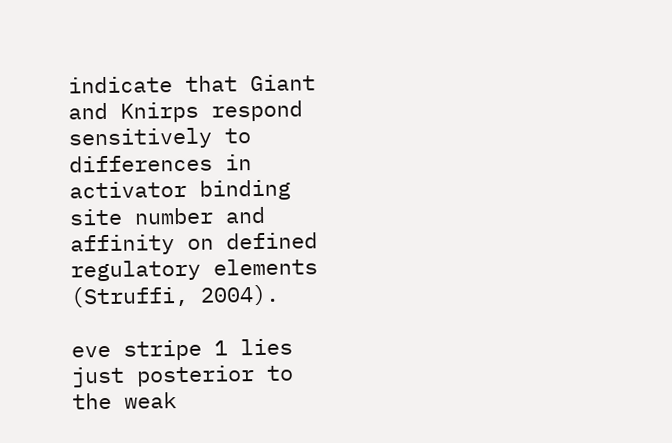indicate that Giant and Knirps respond sensitively to differences in activator binding site number and affinity on defined regulatory elements (Struffi, 2004).

eve stripe 1 lies just posterior to the weak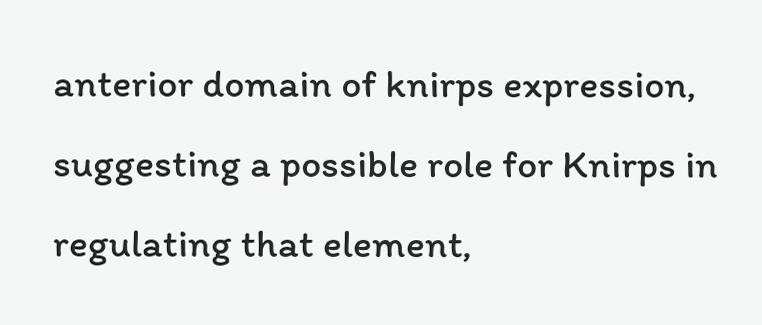anterior domain of knirps expression, suggesting a possible role for Knirps in regulating that element,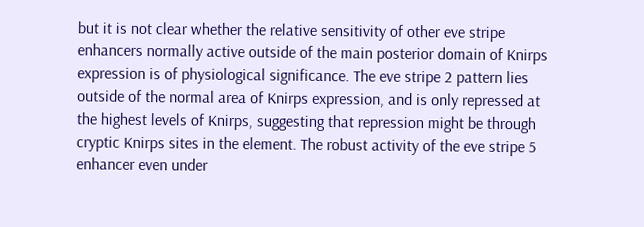but it is not clear whether the relative sensitivity of other eve stripe enhancers normally active outside of the main posterior domain of Knirps expression is of physiological significance. The eve stripe 2 pattern lies outside of the normal area of Knirps expression, and is only repressed at the highest levels of Knirps, suggesting that repression might be through cryptic Knirps sites in the element. The robust activity of the eve stripe 5 enhancer even under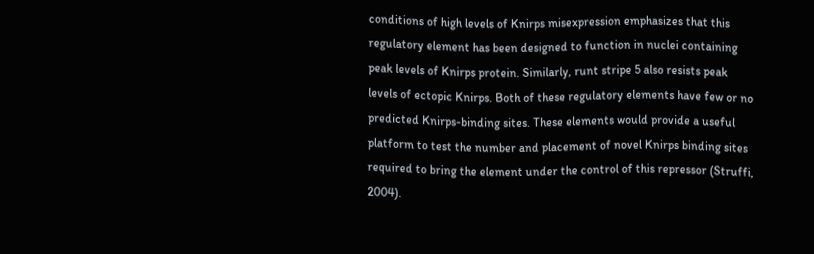conditions of high levels of Knirps misexpression emphasizes that this regulatory element has been designed to function in nuclei containing peak levels of Knirps protein. Similarly, runt stripe 5 also resists peak levels of ectopic Knirps. Both of these regulatory elements have few or no predicted Knirps-binding sites. These elements would provide a useful platform to test the number and placement of novel Knirps binding sites required to bring the element under the control of this repressor (Struffi, 2004).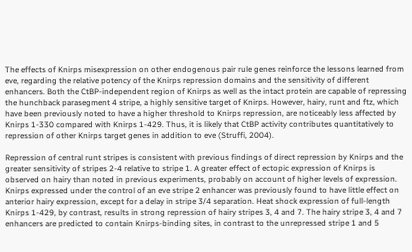The effects of Knirps misexpression on other endogenous pair rule genes reinforce the lessons learned from eve, regarding the relative potency of the Knirps repression domains and the sensitivity of different enhancers. Both the CtBP-independent region of Knirps as well as the intact protein are capable of repressing the hunchback parasegment 4 stripe, a highly sensitive target of Knirps. However, hairy, runt and ftz, which have been previously noted to have a higher threshold to Knirps repression, are noticeably less affected by Knirps 1-330 compared with Knirps 1-429. Thus, it is likely that CtBP activity contributes quantitatively to repression of other Knirps target genes in addition to eve (Struffi, 2004).

Repression of central runt stripes is consistent with previous findings of direct repression by Knirps and the greater sensitivity of stripes 2-4 relative to stripe 1. A greater effect of ectopic expression of Knirps is observed on hairy than noted in previous experiments, probably on account of higher levels of expression. Knirps expressed under the control of an eve stripe 2 enhancer was previously found to have little effect on anterior hairy expression, except for a delay in stripe 3/4 separation. Heat shock expression of full-length Knirps 1-429, by contrast, results in strong repression of hairy stripes 3, 4 and 7. The hairy stripe 3, 4 and 7 enhancers are predicted to contain Knirps-binding sites, in contrast to the unrepressed stripe 1 and 5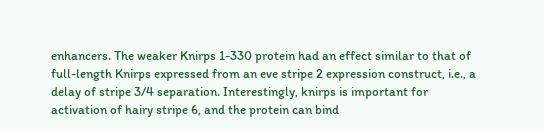enhancers. The weaker Knirps 1-330 protein had an effect similar to that of full-length Knirps expressed from an eve stripe 2 expression construct, i.e., a delay of stripe 3/4 separation. Interestingly, knirps is important for activation of hairy stripe 6, and the protein can bind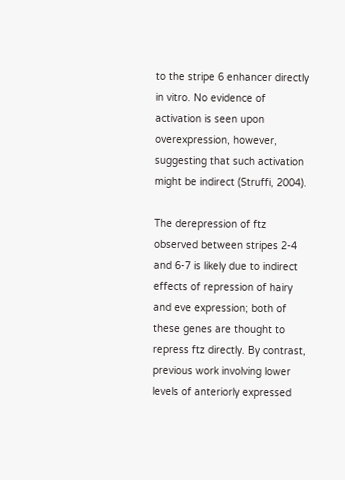to the stripe 6 enhancer directly in vitro. No evidence of activation is seen upon overexpression, however, suggesting that such activation might be indirect (Struffi, 2004).

The derepression of ftz observed between stripes 2-4 and 6-7 is likely due to indirect effects of repression of hairy and eve expression; both of these genes are thought to repress ftz directly. By contrast, previous work involving lower levels of anteriorly expressed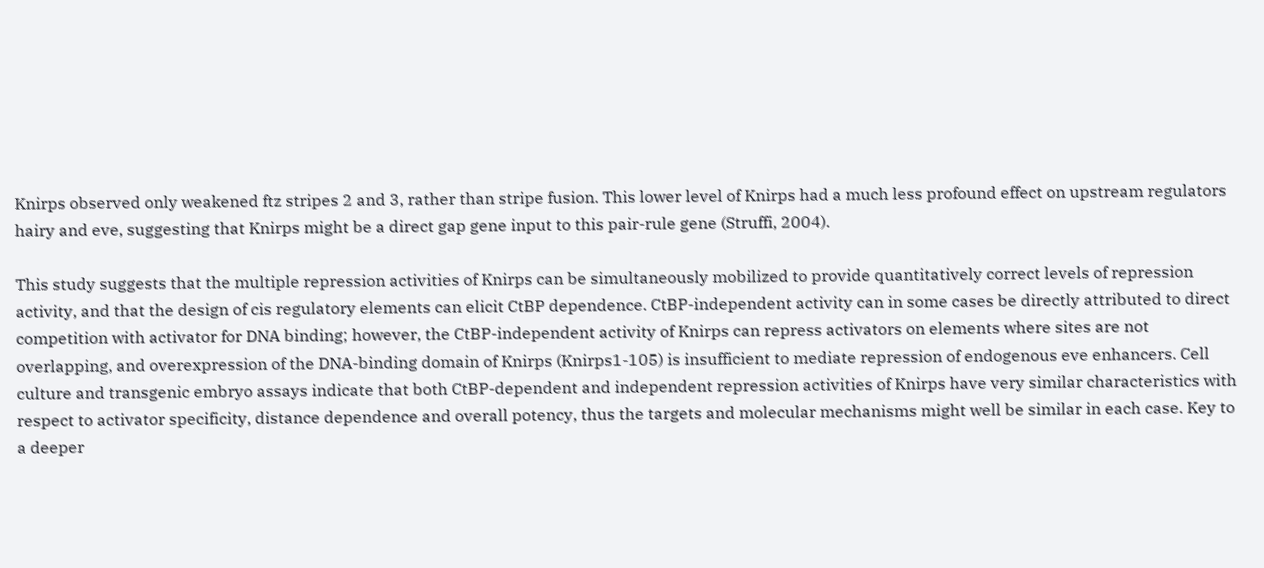Knirps observed only weakened ftz stripes 2 and 3, rather than stripe fusion. This lower level of Knirps had a much less profound effect on upstream regulators hairy and eve, suggesting that Knirps might be a direct gap gene input to this pair-rule gene (Struffi, 2004).

This study suggests that the multiple repression activities of Knirps can be simultaneously mobilized to provide quantitatively correct levels of repression activity, and that the design of cis regulatory elements can elicit CtBP dependence. CtBP-independent activity can in some cases be directly attributed to direct competition with activator for DNA binding; however, the CtBP-independent activity of Knirps can repress activators on elements where sites are not overlapping, and overexpression of the DNA-binding domain of Knirps (Knirps1-105) is insufficient to mediate repression of endogenous eve enhancers. Cell culture and transgenic embryo assays indicate that both CtBP-dependent and independent repression activities of Knirps have very similar characteristics with respect to activator specificity, distance dependence and overall potency, thus the targets and molecular mechanisms might well be similar in each case. Key to a deeper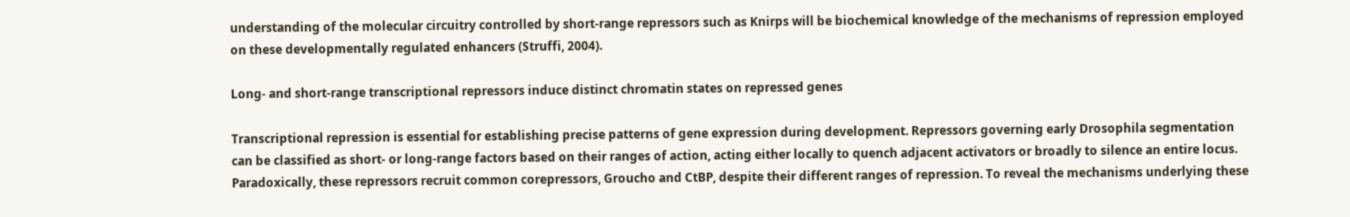understanding of the molecular circuitry controlled by short-range repressors such as Knirps will be biochemical knowledge of the mechanisms of repression employed on these developmentally regulated enhancers (Struffi, 2004).

Long- and short-range transcriptional repressors induce distinct chromatin states on repressed genes

Transcriptional repression is essential for establishing precise patterns of gene expression during development. Repressors governing early Drosophila segmentation can be classified as short- or long-range factors based on their ranges of action, acting either locally to quench adjacent activators or broadly to silence an entire locus. Paradoxically, these repressors recruit common corepressors, Groucho and CtBP, despite their different ranges of repression. To reveal the mechanisms underlying these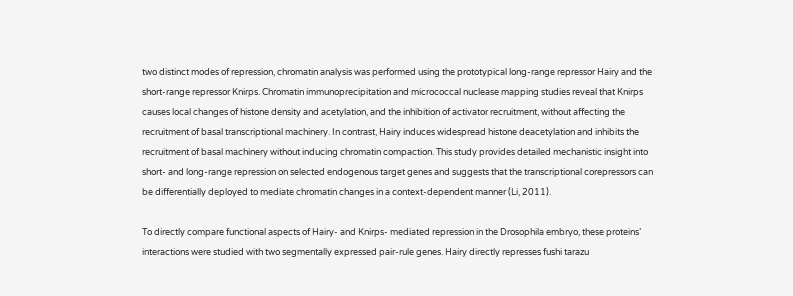two distinct modes of repression, chromatin analysis was performed using the prototypical long-range repressor Hairy and the short-range repressor Knirps. Chromatin immunoprecipitation and micrococcal nuclease mapping studies reveal that Knirps causes local changes of histone density and acetylation, and the inhibition of activator recruitment, without affecting the recruitment of basal transcriptional machinery. In contrast, Hairy induces widespread histone deacetylation and inhibits the recruitment of basal machinery without inducing chromatin compaction. This study provides detailed mechanistic insight into short- and long-range repression on selected endogenous target genes and suggests that the transcriptional corepressors can be differentially deployed to mediate chromatin changes in a context-dependent manner (Li, 2011).

To directly compare functional aspects of Hairy- and Knirps- mediated repression in the Drosophila embryo, these proteins’ interactions were studied with two segmentally expressed pair-rule genes. Hairy directly represses fushi tarazu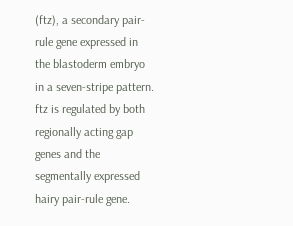(ftz), a secondary pair-rule gene expressed in the blastoderm embryo in a seven-stripe pattern. ftz is regulated by both regionally acting gap genes and the segmentally expressed hairy pair-rule gene.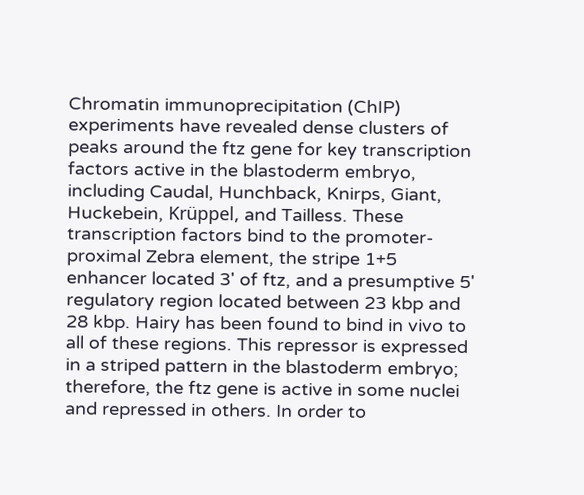Chromatin immunoprecipitation (ChIP) experiments have revealed dense clusters of peaks around the ftz gene for key transcription factors active in the blastoderm embryo, including Caudal, Hunchback, Knirps, Giant, Huckebein, Krüppel, and Tailless. These transcription factors bind to the promoter-proximal Zebra element, the stripe 1+5 enhancer located 3' of ftz, and a presumptive 5' regulatory region located between 23 kbp and 28 kbp. Hairy has been found to bind in vivo to all of these regions. This repressor is expressed in a striped pattern in the blastoderm embryo; therefore, the ftz gene is active in some nuclei and repressed in others. In order to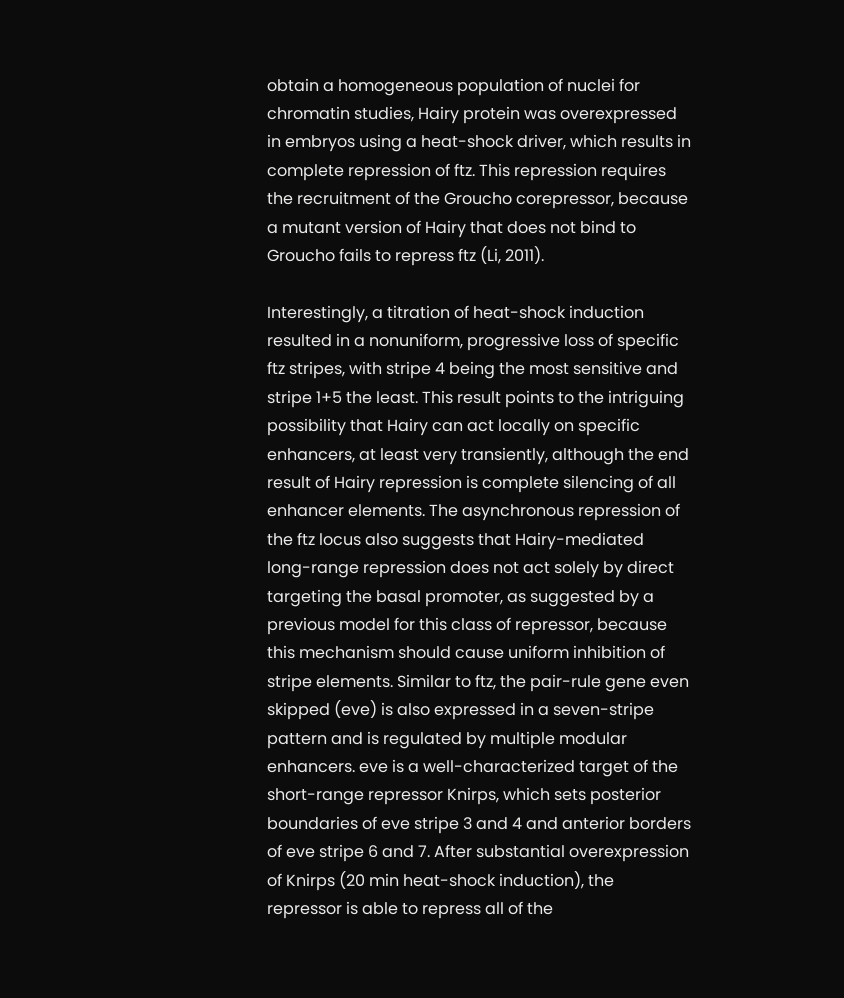obtain a homogeneous population of nuclei for chromatin studies, Hairy protein was overexpressed in embryos using a heat-shock driver, which results in complete repression of ftz. This repression requires the recruitment of the Groucho corepressor, because a mutant version of Hairy that does not bind to Groucho fails to repress ftz (Li, 2011).

Interestingly, a titration of heat-shock induction resulted in a nonuniform, progressive loss of specific ftz stripes, with stripe 4 being the most sensitive and stripe 1+5 the least. This result points to the intriguing possibility that Hairy can act locally on specific enhancers, at least very transiently, although the end result of Hairy repression is complete silencing of all enhancer elements. The asynchronous repression of the ftz locus also suggests that Hairy-mediated long-range repression does not act solely by direct targeting the basal promoter, as suggested by a previous model for this class of repressor, because this mechanism should cause uniform inhibition of stripe elements. Similar to ftz, the pair-rule gene even skipped (eve) is also expressed in a seven-stripe pattern and is regulated by multiple modular enhancers. eve is a well-characterized target of the short-range repressor Knirps, which sets posterior boundaries of eve stripe 3 and 4 and anterior borders of eve stripe 6 and 7. After substantial overexpression of Knirps (20 min heat-shock induction), the repressor is able to repress all of the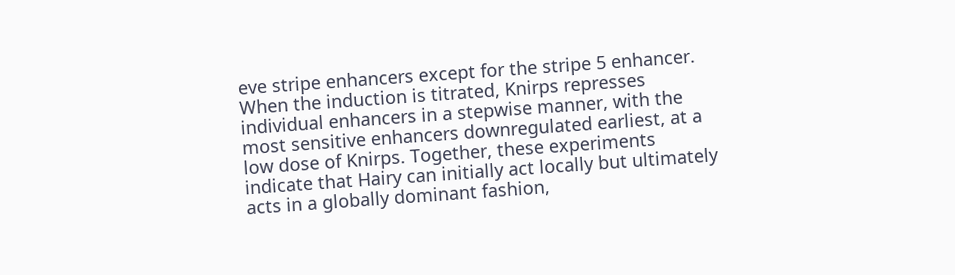eve stripe enhancers except for the stripe 5 enhancer. When the induction is titrated, Knirps represses individual enhancers in a stepwise manner, with the most sensitive enhancers downregulated earliest, at a low dose of Knirps. Together, these experiments indicate that Hairy can initially act locally but ultimately acts in a globally dominant fashion,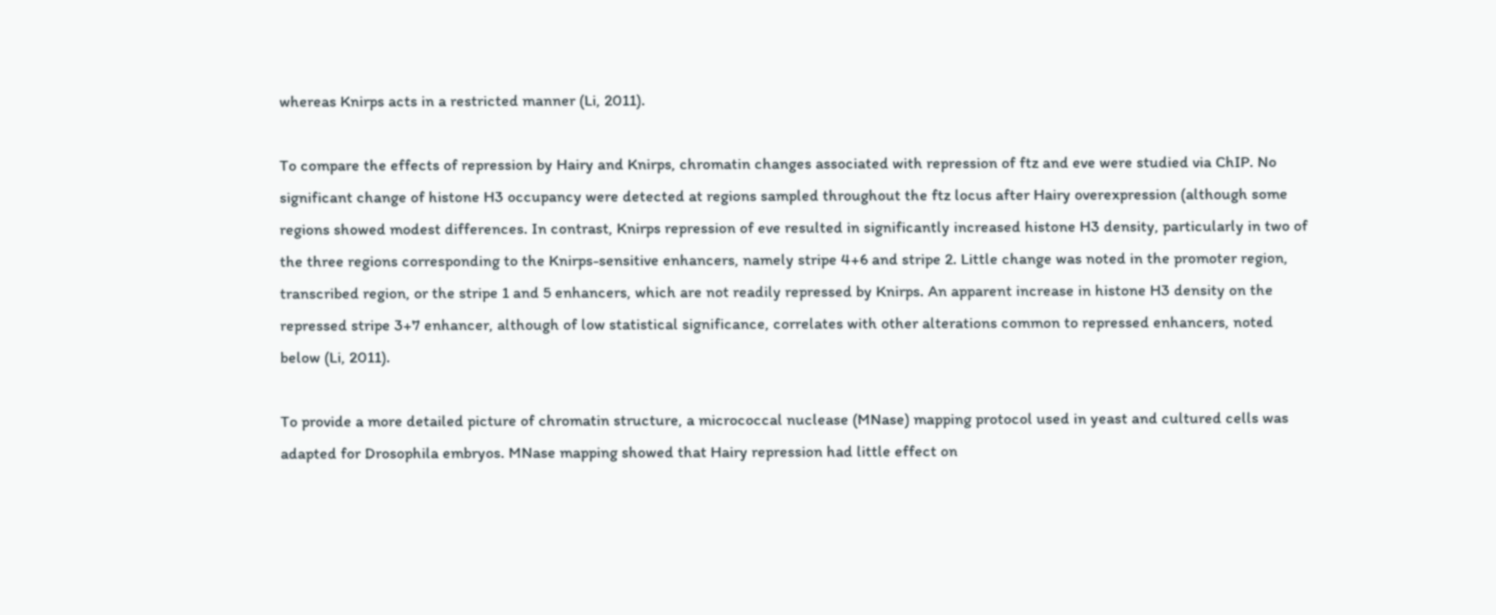whereas Knirps acts in a restricted manner (Li, 2011).

To compare the effects of repression by Hairy and Knirps, chromatin changes associated with repression of ftz and eve were studied via ChIP. No significant change of histone H3 occupancy were detected at regions sampled throughout the ftz locus after Hairy overexpression (although some regions showed modest differences. In contrast, Knirps repression of eve resulted in significantly increased histone H3 density, particularly in two of the three regions corresponding to the Knirps-sensitive enhancers, namely stripe 4+6 and stripe 2. Little change was noted in the promoter region, transcribed region, or the stripe 1 and 5 enhancers, which are not readily repressed by Knirps. An apparent increase in histone H3 density on the repressed stripe 3+7 enhancer, although of low statistical significance, correlates with other alterations common to repressed enhancers, noted below (Li, 2011).

To provide a more detailed picture of chromatin structure, a micrococcal nuclease (MNase) mapping protocol used in yeast and cultured cells was adapted for Drosophila embryos. MNase mapping showed that Hairy repression had little effect on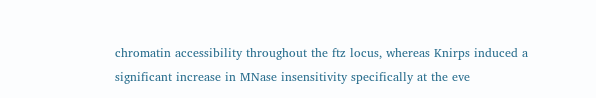chromatin accessibility throughout the ftz locus, whereas Knirps induced a significant increase in MNase insensitivity specifically at the eve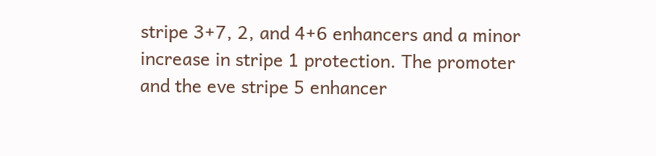stripe 3+7, 2, and 4+6 enhancers and a minor increase in stripe 1 protection. The promoter and the eve stripe 5 enhancer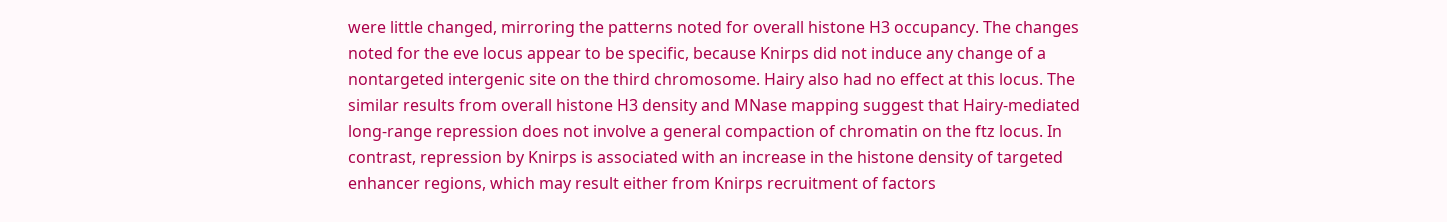were little changed, mirroring the patterns noted for overall histone H3 occupancy. The changes noted for the eve locus appear to be specific, because Knirps did not induce any change of a nontargeted intergenic site on the third chromosome. Hairy also had no effect at this locus. The similar results from overall histone H3 density and MNase mapping suggest that Hairy-mediated long-range repression does not involve a general compaction of chromatin on the ftz locus. In contrast, repression by Knirps is associated with an increase in the histone density of targeted enhancer regions, which may result either from Knirps recruitment of factors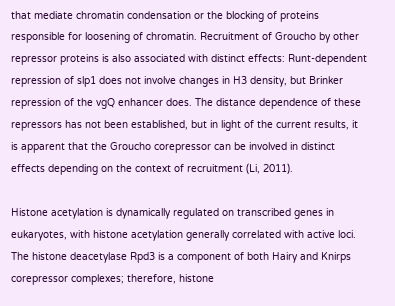that mediate chromatin condensation or the blocking of proteins responsible for loosening of chromatin. Recruitment of Groucho by other repressor proteins is also associated with distinct effects: Runt-dependent repression of slp1 does not involve changes in H3 density, but Brinker repression of the vgQ enhancer does. The distance dependence of these repressors has not been established, but in light of the current results, it is apparent that the Groucho corepressor can be involved in distinct effects depending on the context of recruitment (Li, 2011).

Histone acetylation is dynamically regulated on transcribed genes in eukaryotes, with histone acetylation generally correlated with active loci. The histone deacetylase Rpd3 is a component of both Hairy and Knirps corepressor complexes; therefore, histone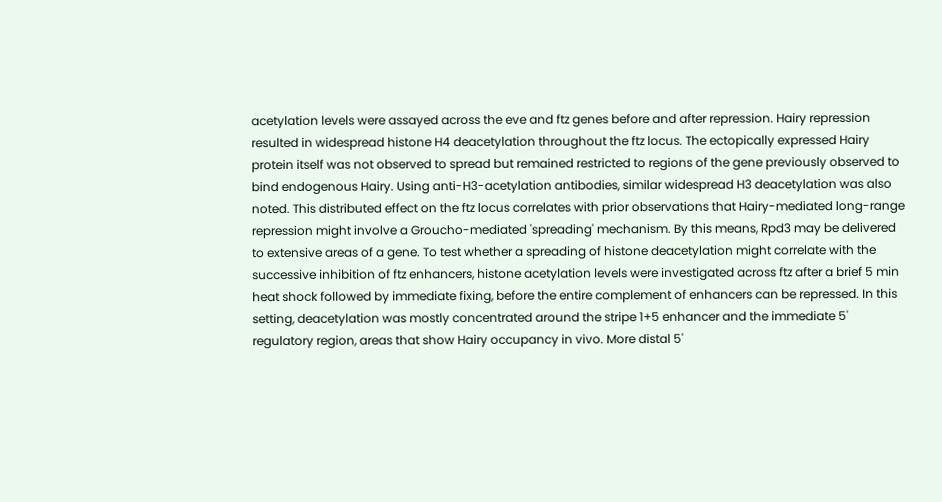acetylation levels were assayed across the eve and ftz genes before and after repression. Hairy repression resulted in widespread histone H4 deacetylation throughout the ftz locus. The ectopically expressed Hairy protein itself was not observed to spread but remained restricted to regions of the gene previously observed to bind endogenous Hairy. Using anti-H3-acetylation antibodies, similar widespread H3 deacetylation was also noted. This distributed effect on the ftz locus correlates with prior observations that Hairy-mediated long-range repression might involve a Groucho-mediated 'spreading' mechanism. By this means, Rpd3 may be delivered to extensive areas of a gene. To test whether a spreading of histone deacetylation might correlate with the successive inhibition of ftz enhancers, histone acetylation levels were investigated across ftz after a brief 5 min heat shock followed by immediate fixing, before the entire complement of enhancers can be repressed. In this setting, deacetylation was mostly concentrated around the stripe 1+5 enhancer and the immediate 5' regulatory region, areas that show Hairy occupancy in vivo. More distal 5'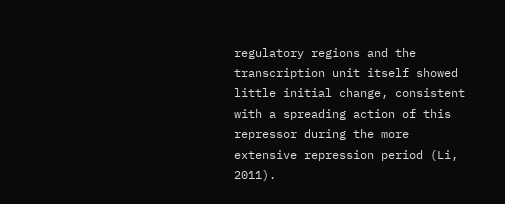regulatory regions and the transcription unit itself showed little initial change, consistent with a spreading action of this repressor during the more extensive repression period (Li, 2011).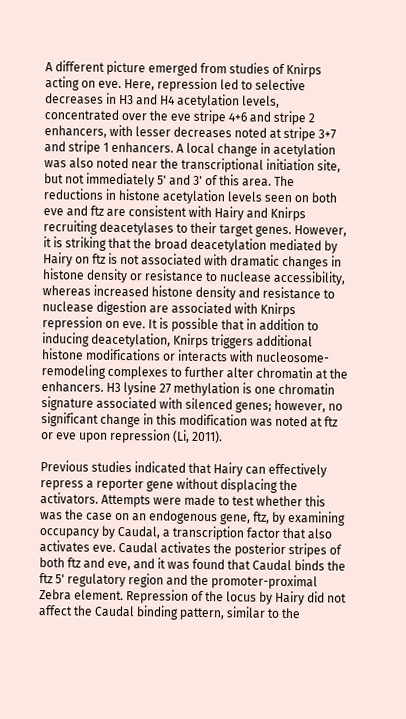A different picture emerged from studies of Knirps acting on eve. Here, repression led to selective decreases in H3 and H4 acetylation levels, concentrated over the eve stripe 4+6 and stripe 2 enhancers, with lesser decreases noted at stripe 3+7 and stripe 1 enhancers. A local change in acetylation was also noted near the transcriptional initiation site, but not immediately 5' and 3' of this area. The reductions in histone acetylation levels seen on both eve and ftz are consistent with Hairy and Knirps recruiting deacetylases to their target genes. However, it is striking that the broad deacetylation mediated by Hairy on ftz is not associated with dramatic changes in histone density or resistance to nuclease accessibility, whereas increased histone density and resistance to nuclease digestion are associated with Knirps repression on eve. It is possible that in addition to inducing deacetylation, Knirps triggers additional histone modifications or interacts with nucleosome-remodeling complexes to further alter chromatin at the enhancers. H3 lysine 27 methylation is one chromatin signature associated with silenced genes; however, no significant change in this modification was noted at ftz or eve upon repression (Li, 2011).

Previous studies indicated that Hairy can effectively repress a reporter gene without displacing the activators. Attempts were made to test whether this was the case on an endogenous gene, ftz, by examining occupancy by Caudal, a transcription factor that also activates eve. Caudal activates the posterior stripes of both ftz and eve, and it was found that Caudal binds the ftz 5' regulatory region and the promoter-proximal Zebra element. Repression of the locus by Hairy did not affect the Caudal binding pattern, similar to the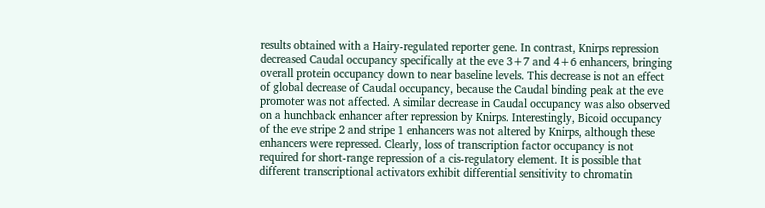results obtained with a Hairy-regulated reporter gene. In contrast, Knirps repression decreased Caudal occupancy specifically at the eve 3+7 and 4+6 enhancers, bringing overall protein occupancy down to near baseline levels. This decrease is not an effect of global decrease of Caudal occupancy, because the Caudal binding peak at the eve promoter was not affected. A similar decrease in Caudal occupancy was also observed on a hunchback enhancer after repression by Knirps. Interestingly, Bicoid occupancy of the eve stripe 2 and stripe 1 enhancers was not altered by Knirps, although these enhancers were repressed. Clearly, loss of transcription factor occupancy is not required for short-range repression of a cis-regulatory element. It is possible that different transcriptional activators exhibit differential sensitivity to chromatin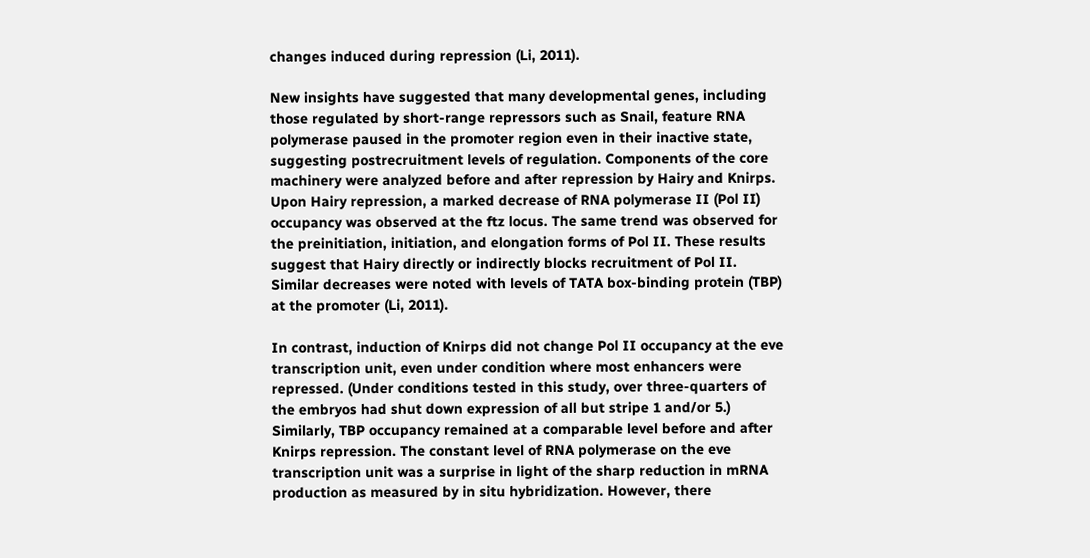changes induced during repression (Li, 2011).

New insights have suggested that many developmental genes, including those regulated by short-range repressors such as Snail, feature RNA polymerase paused in the promoter region even in their inactive state, suggesting postrecruitment levels of regulation. Components of the core machinery were analyzed before and after repression by Hairy and Knirps. Upon Hairy repression, a marked decrease of RNA polymerase II (Pol II) occupancy was observed at the ftz locus. The same trend was observed for the preinitiation, initiation, and elongation forms of Pol II. These results suggest that Hairy directly or indirectly blocks recruitment of Pol II. Similar decreases were noted with levels of TATA box-binding protein (TBP) at the promoter (Li, 2011).

In contrast, induction of Knirps did not change Pol II occupancy at the eve transcription unit, even under condition where most enhancers were repressed. (Under conditions tested in this study, over three-quarters of the embryos had shut down expression of all but stripe 1 and/or 5.) Similarly, TBP occupancy remained at a comparable level before and after Knirps repression. The constant level of RNA polymerase on the eve transcription unit was a surprise in light of the sharp reduction in mRNA production as measured by in situ hybridization. However, there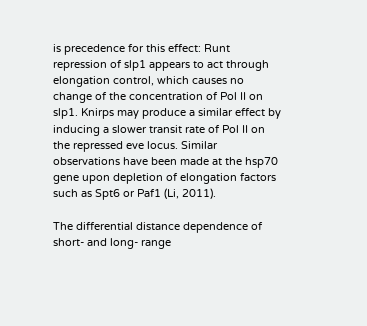is precedence for this effect: Runt repression of slp1 appears to act through elongation control, which causes no change of the concentration of Pol II on slp1. Knirps may produce a similar effect by inducing a slower transit rate of Pol II on the repressed eve locus. Similar observations have been made at the hsp70 gene upon depletion of elongation factors such as Spt6 or Paf1 (Li, 2011).

The differential distance dependence of short- and long- range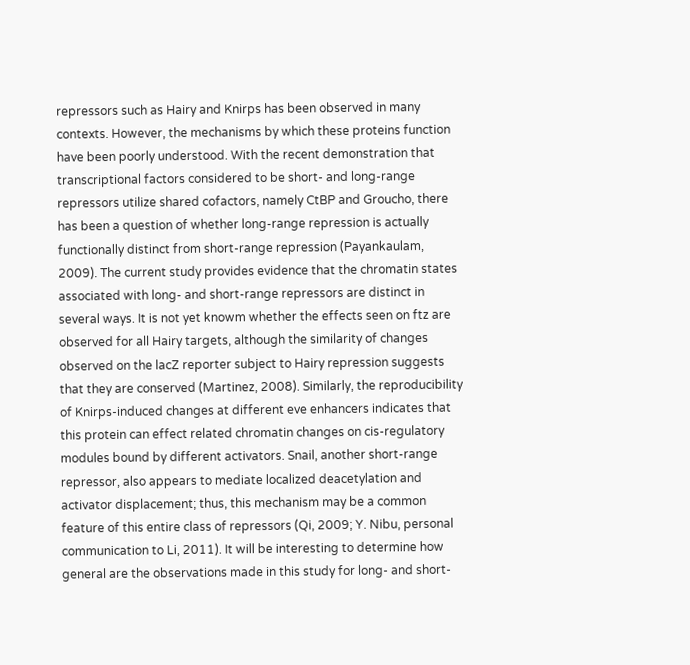repressors such as Hairy and Knirps has been observed in many contexts. However, the mechanisms by which these proteins function have been poorly understood. With the recent demonstration that transcriptional factors considered to be short- and long-range repressors utilize shared cofactors, namely CtBP and Groucho, there has been a question of whether long-range repression is actually functionally distinct from short-range repression (Payankaulam, 2009). The current study provides evidence that the chromatin states associated with long- and short-range repressors are distinct in several ways. It is not yet knowm whether the effects seen on ftz are observed for all Hairy targets, although the similarity of changes observed on the lacZ reporter subject to Hairy repression suggests that they are conserved (Martinez, 2008). Similarly, the reproducibility of Knirps-induced changes at different eve enhancers indicates that this protein can effect related chromatin changes on cis-regulatory modules bound by different activators. Snail, another short-range repressor, also appears to mediate localized deacetylation and activator displacement; thus, this mechanism may be a common feature of this entire class of repressors (Qi, 2009; Y. Nibu, personal communication to Li, 2011). It will be interesting to determine how general are the observations made in this study for long- and short-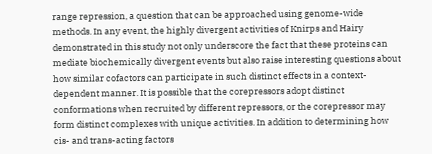range repression, a question that can be approached using genome-wide methods. In any event, the highly divergent activities of Knirps and Hairy demonstrated in this study not only underscore the fact that these proteins can mediate biochemically divergent events but also raise interesting questions about how similar cofactors can participate in such distinct effects in a context-dependent manner. It is possible that the corepressors adopt distinct conformations when recruited by different repressors, or the corepressor may form distinct complexes with unique activities. In addition to determining how cis- and trans-acting factors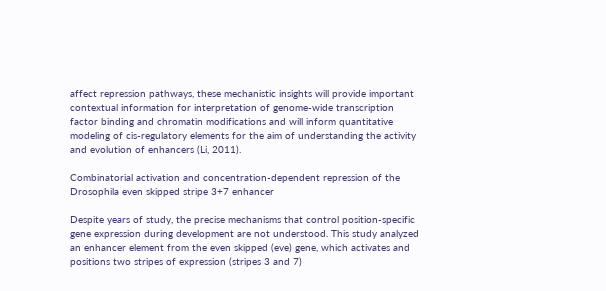affect repression pathways, these mechanistic insights will provide important contextual information for interpretation of genome-wide transcription factor binding and chromatin modifications and will inform quantitative modeling of cis-regulatory elements for the aim of understanding the activity and evolution of enhancers (Li, 2011).

Combinatorial activation and concentration-dependent repression of the Drosophila even skipped stripe 3+7 enhancer

Despite years of study, the precise mechanisms that control position-specific gene expression during development are not understood. This study analyzed an enhancer element from the even skipped (eve) gene, which activates and positions two stripes of expression (stripes 3 and 7)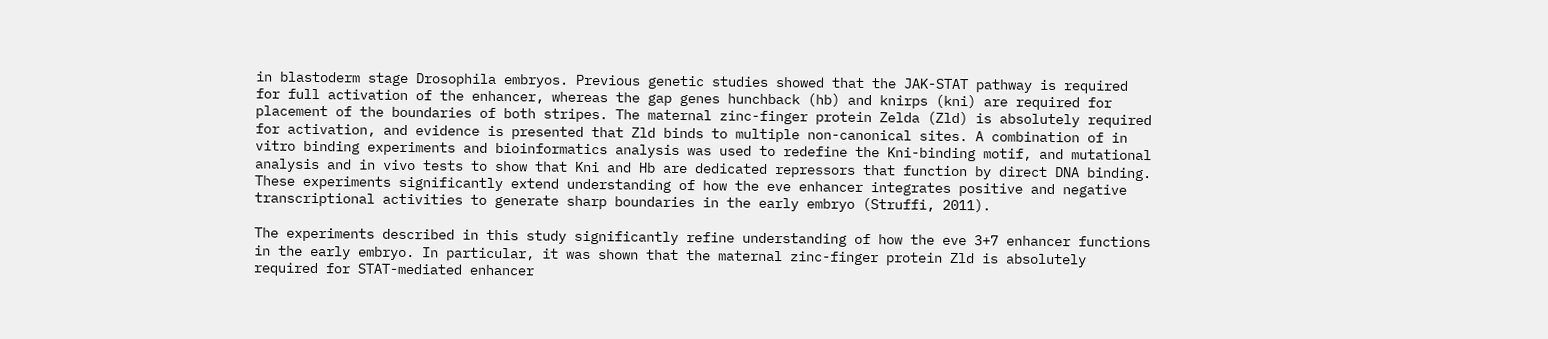in blastoderm stage Drosophila embryos. Previous genetic studies showed that the JAK-STAT pathway is required for full activation of the enhancer, whereas the gap genes hunchback (hb) and knirps (kni) are required for placement of the boundaries of both stripes. The maternal zinc-finger protein Zelda (Zld) is absolutely required for activation, and evidence is presented that Zld binds to multiple non-canonical sites. A combination of in vitro binding experiments and bioinformatics analysis was used to redefine the Kni-binding motif, and mutational analysis and in vivo tests to show that Kni and Hb are dedicated repressors that function by direct DNA binding. These experiments significantly extend understanding of how the eve enhancer integrates positive and negative transcriptional activities to generate sharp boundaries in the early embryo (Struffi, 2011).

The experiments described in this study significantly refine understanding of how the eve 3+7 enhancer functions in the early embryo. In particular, it was shown that the maternal zinc-finger protein Zld is absolutely required for STAT-mediated enhancer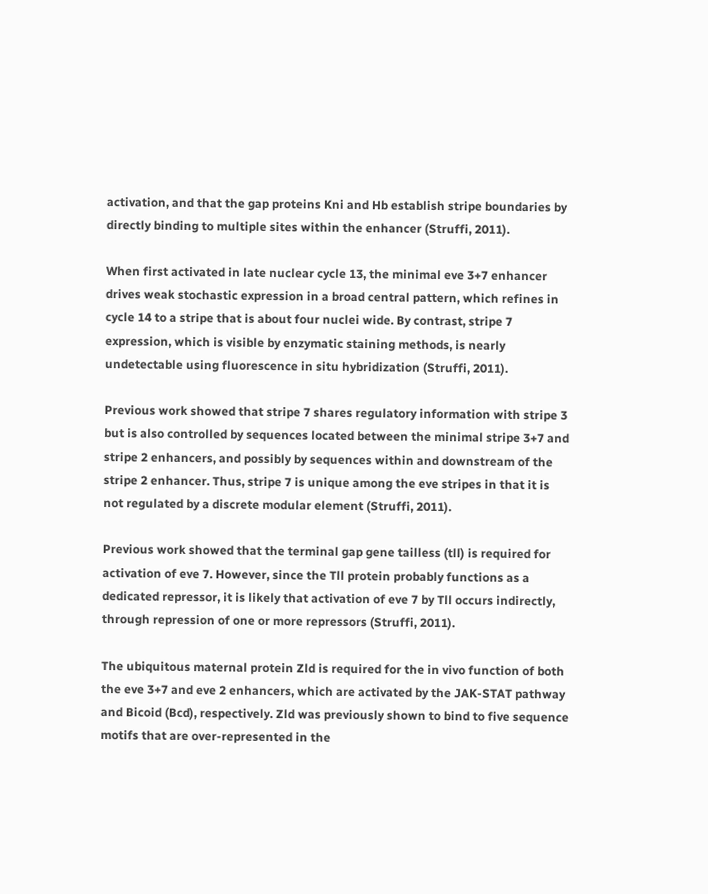activation, and that the gap proteins Kni and Hb establish stripe boundaries by directly binding to multiple sites within the enhancer (Struffi, 2011).

When first activated in late nuclear cycle 13, the minimal eve 3+7 enhancer drives weak stochastic expression in a broad central pattern, which refines in cycle 14 to a stripe that is about four nuclei wide. By contrast, stripe 7 expression, which is visible by enzymatic staining methods, is nearly undetectable using fluorescence in situ hybridization (Struffi, 2011).

Previous work showed that stripe 7 shares regulatory information with stripe 3 but is also controlled by sequences located between the minimal stripe 3+7 and stripe 2 enhancers, and possibly by sequences within and downstream of the stripe 2 enhancer. Thus, stripe 7 is unique among the eve stripes in that it is not regulated by a discrete modular element (Struffi, 2011).

Previous work showed that the terminal gap gene tailless (tll) is required for activation of eve 7. However, since the Tll protein probably functions as a dedicated repressor, it is likely that activation of eve 7 by Tll occurs indirectly, through repression of one or more repressors (Struffi, 2011).

The ubiquitous maternal protein Zld is required for the in vivo function of both the eve 3+7 and eve 2 enhancers, which are activated by the JAK-STAT pathway and Bicoid (Bcd), respectively. Zld was previously shown to bind to five sequence motifs that are over-represented in the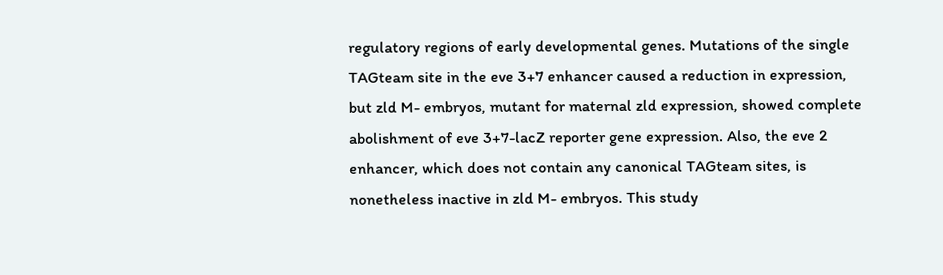regulatory regions of early developmental genes. Mutations of the single TAGteam site in the eve 3+7 enhancer caused a reduction in expression, but zld M- embryos, mutant for maternal zld expression, showed complete abolishment of eve 3+7-lacZ reporter gene expression. Also, the eve 2 enhancer, which does not contain any canonical TAGteam sites, is nonetheless inactive in zld M- embryos. This study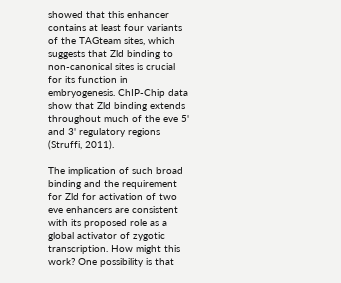showed that this enhancer contains at least four variants of the TAGteam sites, which suggests that Zld binding to non-canonical sites is crucial for its function in embryogenesis. ChIP-Chip data show that Zld binding extends throughout much of the eve 5' and 3' regulatory regions (Struffi, 2011).

The implication of such broad binding and the requirement for Zld for activation of two eve enhancers are consistent with its proposed role as a global activator of zygotic transcription. How might this work? One possibility is that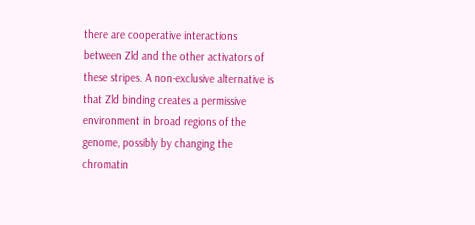there are cooperative interactions between Zld and the other activators of these stripes. A non-exclusive alternative is that Zld binding creates a permissive environment in broad regions of the genome, possibly by changing the chromatin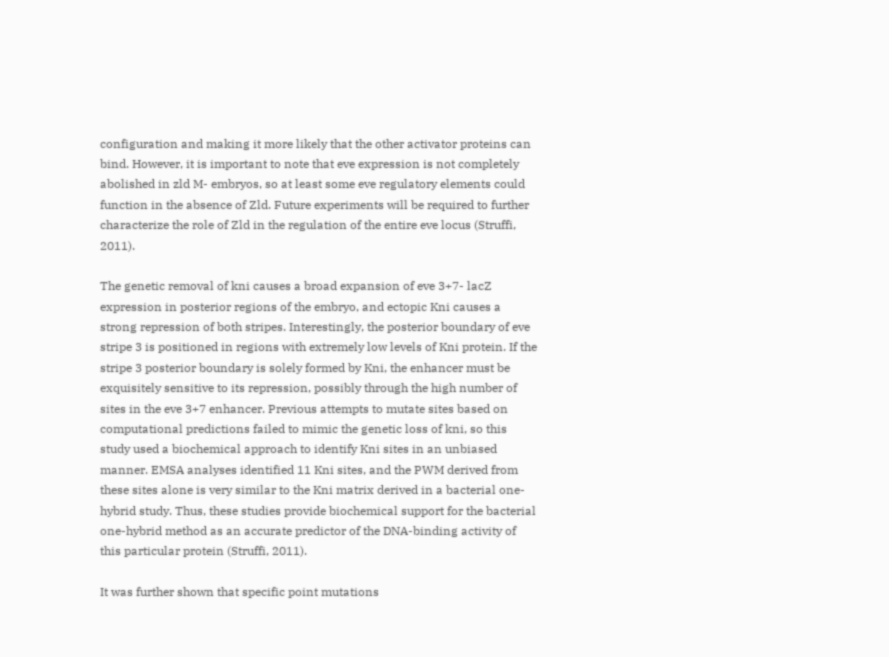configuration and making it more likely that the other activator proteins can bind. However, it is important to note that eve expression is not completely abolished in zld M- embryos, so at least some eve regulatory elements could function in the absence of Zld. Future experiments will be required to further characterize the role of Zld in the regulation of the entire eve locus (Struffi, 2011).

The genetic removal of kni causes a broad expansion of eve 3+7- lacZ expression in posterior regions of the embryo, and ectopic Kni causes a strong repression of both stripes. Interestingly, the posterior boundary of eve stripe 3 is positioned in regions with extremely low levels of Kni protein. If the stripe 3 posterior boundary is solely formed by Kni, the enhancer must be exquisitely sensitive to its repression, possibly through the high number of sites in the eve 3+7 enhancer. Previous attempts to mutate sites based on computational predictions failed to mimic the genetic loss of kni, so this study used a biochemical approach to identify Kni sites in an unbiased manner. EMSA analyses identified 11 Kni sites, and the PWM derived from these sites alone is very similar to the Kni matrix derived in a bacterial one-hybrid study. Thus, these studies provide biochemical support for the bacterial one-hybrid method as an accurate predictor of the DNA-binding activity of this particular protein (Struffi, 2011).

It was further shown that specific point mutations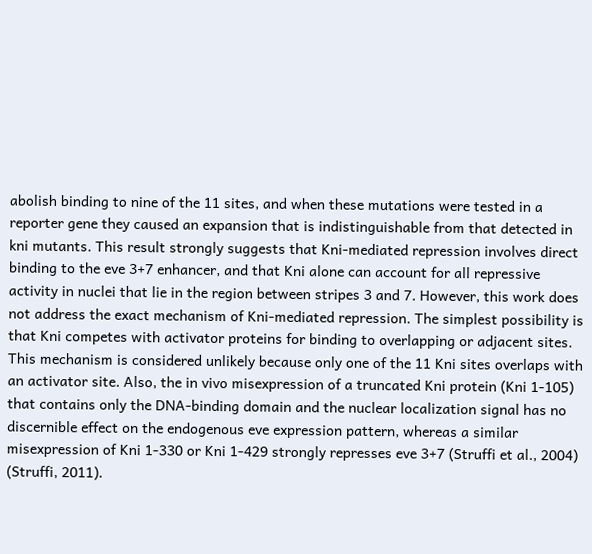abolish binding to nine of the 11 sites, and when these mutations were tested in a reporter gene they caused an expansion that is indistinguishable from that detected in kni mutants. This result strongly suggests that Kni-mediated repression involves direct binding to the eve 3+7 enhancer, and that Kni alone can account for all repressive activity in nuclei that lie in the region between stripes 3 and 7. However, this work does not address the exact mechanism of Kni-mediated repression. The simplest possibility is that Kni competes with activator proteins for binding to overlapping or adjacent sites. This mechanism is considered unlikely because only one of the 11 Kni sites overlaps with an activator site. Also, the in vivo misexpression of a truncated Kni protein (Kni 1-105) that contains only the DNA-binding domain and the nuclear localization signal has no discernible effect on the endogenous eve expression pattern, whereas a similar misexpression of Kni 1-330 or Kni 1-429 strongly represses eve 3+7 (Struffi et al., 2004) (Struffi, 2011).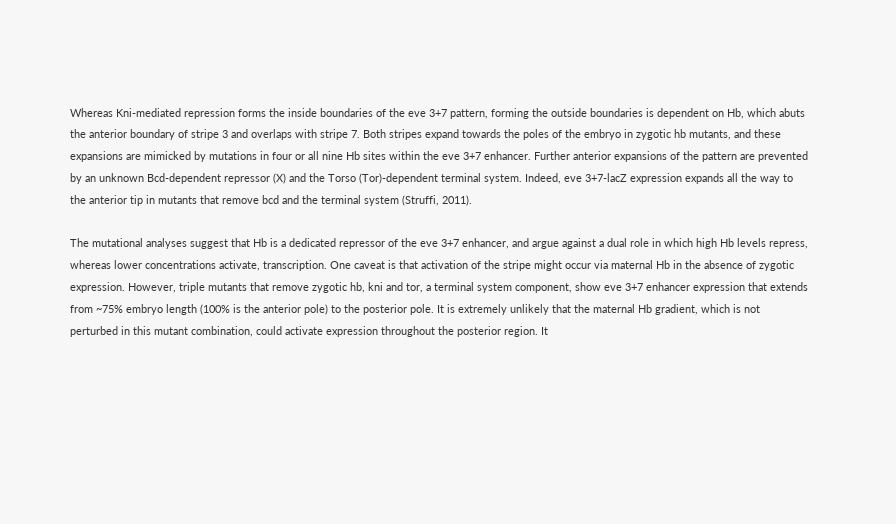Whereas Kni-mediated repression forms the inside boundaries of the eve 3+7 pattern, forming the outside boundaries is dependent on Hb, which abuts the anterior boundary of stripe 3 and overlaps with stripe 7. Both stripes expand towards the poles of the embryo in zygotic hb mutants, and these expansions are mimicked by mutations in four or all nine Hb sites within the eve 3+7 enhancer. Further anterior expansions of the pattern are prevented by an unknown Bcd-dependent repressor (X) and the Torso (Tor)-dependent terminal system. Indeed, eve 3+7-lacZ expression expands all the way to the anterior tip in mutants that remove bcd and the terminal system (Struffi, 2011).

The mutational analyses suggest that Hb is a dedicated repressor of the eve 3+7 enhancer, and argue against a dual role in which high Hb levels repress, whereas lower concentrations activate, transcription. One caveat is that activation of the stripe might occur via maternal Hb in the absence of zygotic expression. However, triple mutants that remove zygotic hb, kni and tor, a terminal system component, show eve 3+7 enhancer expression that extends from ~75% embryo length (100% is the anterior pole) to the posterior pole. It is extremely unlikely that the maternal Hb gradient, which is not perturbed in this mutant combination, could activate expression throughout the posterior region. It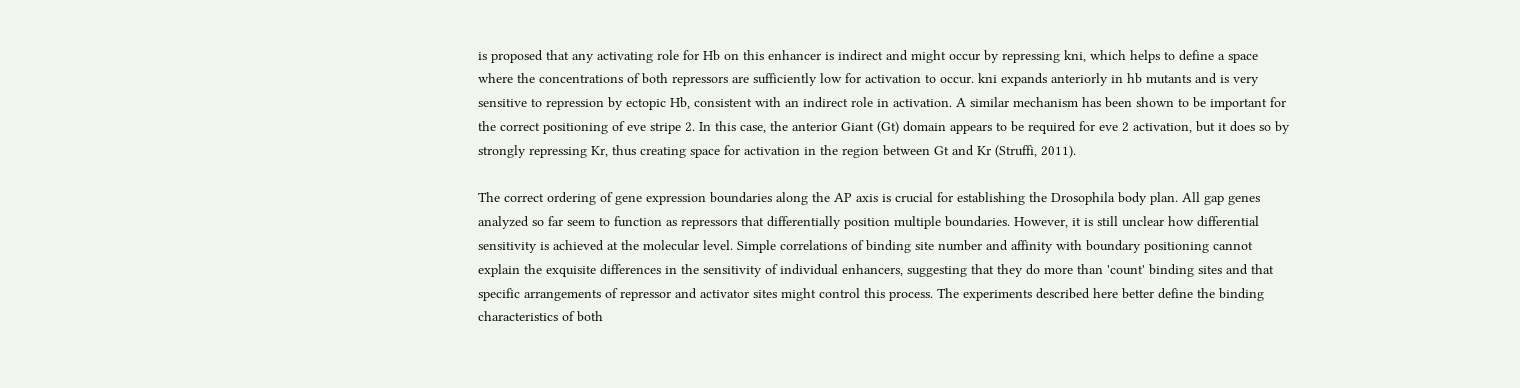is proposed that any activating role for Hb on this enhancer is indirect and might occur by repressing kni, which helps to define a space where the concentrations of both repressors are sufficiently low for activation to occur. kni expands anteriorly in hb mutants and is very sensitive to repression by ectopic Hb, consistent with an indirect role in activation. A similar mechanism has been shown to be important for the correct positioning of eve stripe 2. In this case, the anterior Giant (Gt) domain appears to be required for eve 2 activation, but it does so by strongly repressing Kr, thus creating space for activation in the region between Gt and Kr (Struffi, 2011).

The correct ordering of gene expression boundaries along the AP axis is crucial for establishing the Drosophila body plan. All gap genes analyzed so far seem to function as repressors that differentially position multiple boundaries. However, it is still unclear how differential sensitivity is achieved at the molecular level. Simple correlations of binding site number and affinity with boundary positioning cannot explain the exquisite differences in the sensitivity of individual enhancers, suggesting that they do more than 'count' binding sites and that specific arrangements of repressor and activator sites might control this process. The experiments described here better define the binding characteristics of both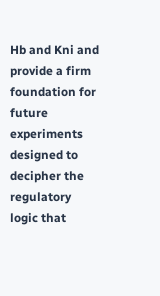Hb and Kni and provide a firm foundation for future experiments designed to decipher the regulatory logic that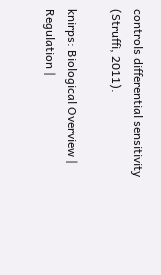controls differential sensitivity (Struffi, 2011).

knirps: Biological Overview | Regulation |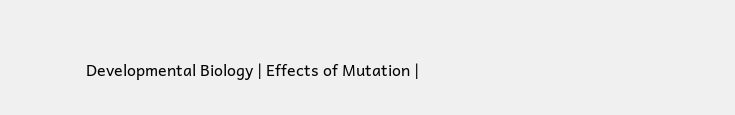Developmental Biology | Effects of Mutation |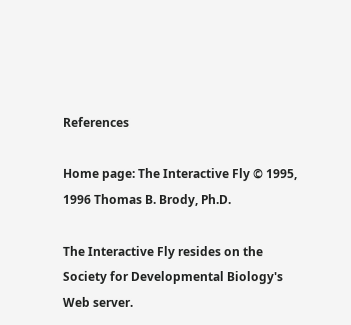References

Home page: The Interactive Fly © 1995, 1996 Thomas B. Brody, Ph.D.

The Interactive Fly resides on the
Society for Developmental Biology's Web server.